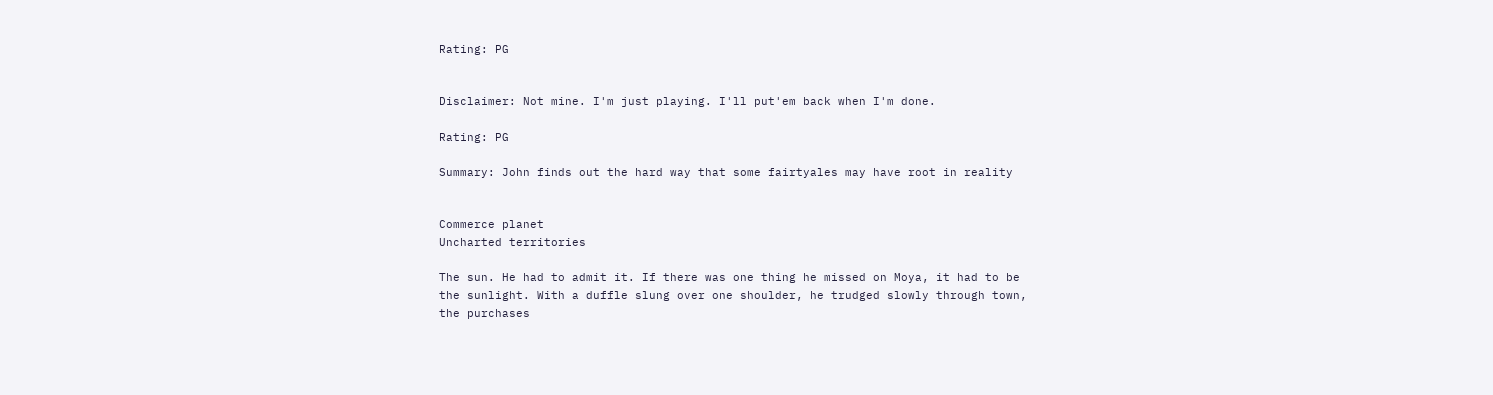Rating: PG


Disclaimer: Not mine. I'm just playing. I'll put'em back when I'm done.

Rating: PG

Summary: John finds out the hard way that some fairtyales may have root in reality


Commerce planet
Uncharted territories

The sun. He had to admit it. If there was one thing he missed on Moya, it had to be the sunlight. With a duffle slung over one shoulder, he trudged slowly through town, the purchases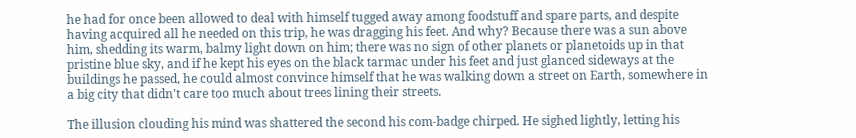he had for once been allowed to deal with himself tugged away among foodstuff and spare parts, and despite having acquired all he needed on this trip, he was dragging his feet. And why? Because there was a sun above him, shedding its warm, balmy light down on him; there was no sign of other planets or planetoids up in that pristine blue sky, and if he kept his eyes on the black tarmac under his feet and just glanced sideways at the buildings he passed, he could almost convince himself that he was walking down a street on Earth, somewhere in a big city that didn't care too much about trees lining their streets.

The illusion clouding his mind was shattered the second his com-badge chirped. He sighed lightly, letting his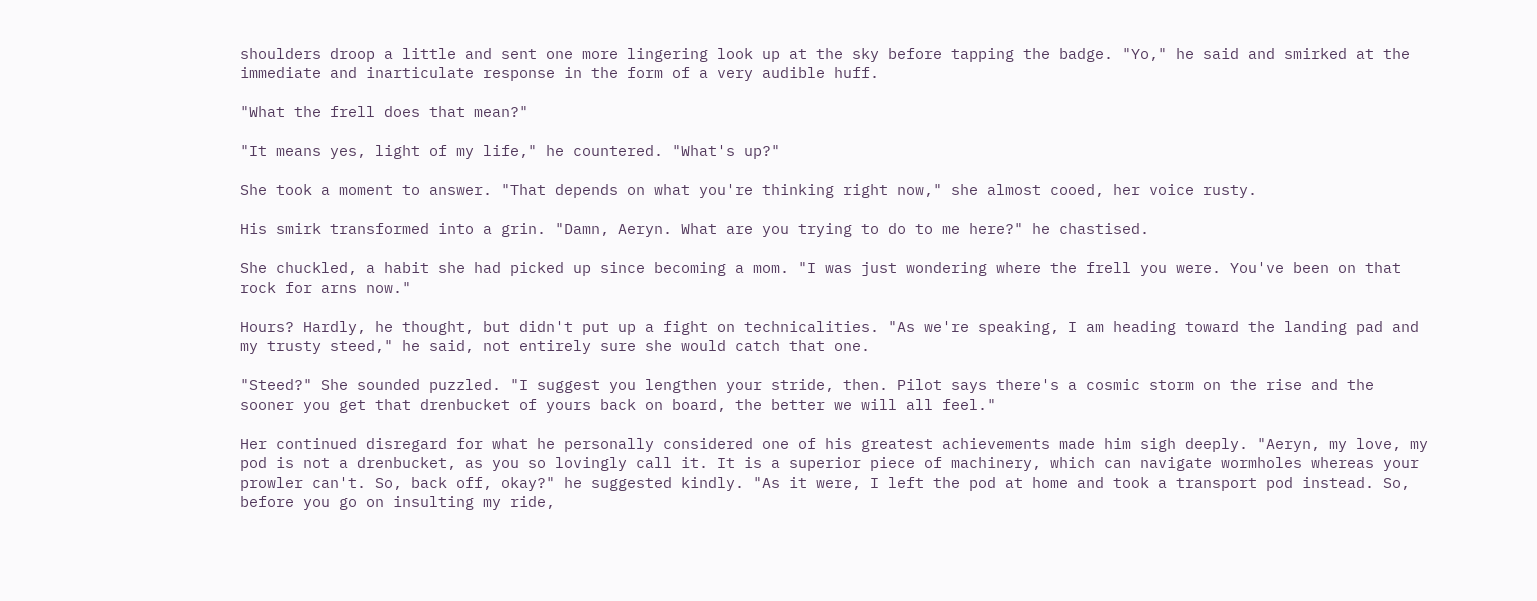shoulders droop a little and sent one more lingering look up at the sky before tapping the badge. "Yo," he said and smirked at the immediate and inarticulate response in the form of a very audible huff.

"What the frell does that mean?"

"It means yes, light of my life," he countered. "What's up?"

She took a moment to answer. "That depends on what you're thinking right now," she almost cooed, her voice rusty.

His smirk transformed into a grin. "Damn, Aeryn. What are you trying to do to me here?" he chastised.

She chuckled, a habit she had picked up since becoming a mom. "I was just wondering where the frell you were. You've been on that rock for arns now."

Hours? Hardly, he thought, but didn't put up a fight on technicalities. "As we're speaking, I am heading toward the landing pad and my trusty steed," he said, not entirely sure she would catch that one.

"Steed?" She sounded puzzled. "I suggest you lengthen your stride, then. Pilot says there's a cosmic storm on the rise and the sooner you get that drenbucket of yours back on board, the better we will all feel."

Her continued disregard for what he personally considered one of his greatest achievements made him sigh deeply. "Aeryn, my love, my pod is not a drenbucket, as you so lovingly call it. It is a superior piece of machinery, which can navigate wormholes whereas your prowler can't. So, back off, okay?" he suggested kindly. "As it were, I left the pod at home and took a transport pod instead. So, before you go on insulting my ride,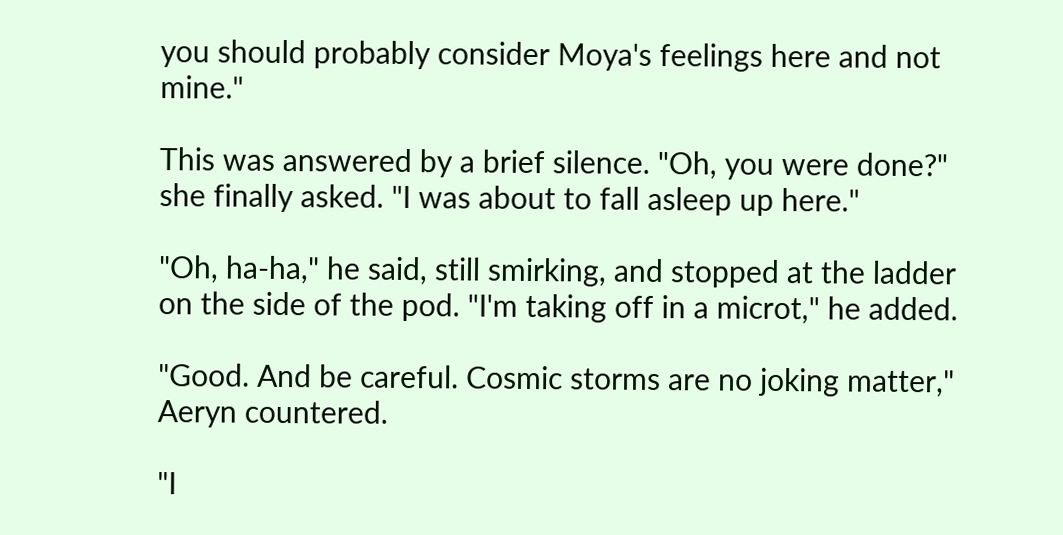you should probably consider Moya's feelings here and not mine."

This was answered by a brief silence. "Oh, you were done?" she finally asked. "I was about to fall asleep up here."

"Oh, ha-ha," he said, still smirking, and stopped at the ladder on the side of the pod. "I'm taking off in a microt," he added.

"Good. And be careful. Cosmic storms are no joking matter," Aeryn countered.

"I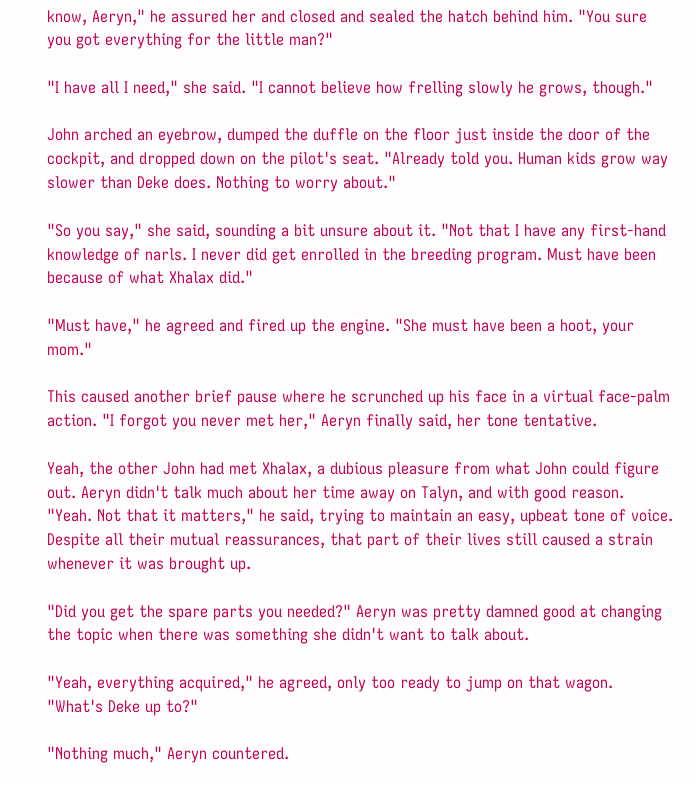know, Aeryn," he assured her and closed and sealed the hatch behind him. "You sure you got everything for the little man?"

"I have all I need," she said. "I cannot believe how frelling slowly he grows, though."

John arched an eyebrow, dumped the duffle on the floor just inside the door of the cockpit, and dropped down on the pilot's seat. "Already told you. Human kids grow way slower than Deke does. Nothing to worry about."

"So you say," she said, sounding a bit unsure about it. "Not that I have any first-hand knowledge of narls. I never did get enrolled in the breeding program. Must have been because of what Xhalax did."

"Must have," he agreed and fired up the engine. "She must have been a hoot, your mom."

This caused another brief pause where he scrunched up his face in a virtual face-palm action. "I forgot you never met her," Aeryn finally said, her tone tentative.

Yeah, the other John had met Xhalax, a dubious pleasure from what John could figure out. Aeryn didn't talk much about her time away on Talyn, and with good reason. "Yeah. Not that it matters," he said, trying to maintain an easy, upbeat tone of voice. Despite all their mutual reassurances, that part of their lives still caused a strain whenever it was brought up.

"Did you get the spare parts you needed?" Aeryn was pretty damned good at changing the topic when there was something she didn't want to talk about.

"Yeah, everything acquired," he agreed, only too ready to jump on that wagon. "What's Deke up to?"

"Nothing much," Aeryn countered.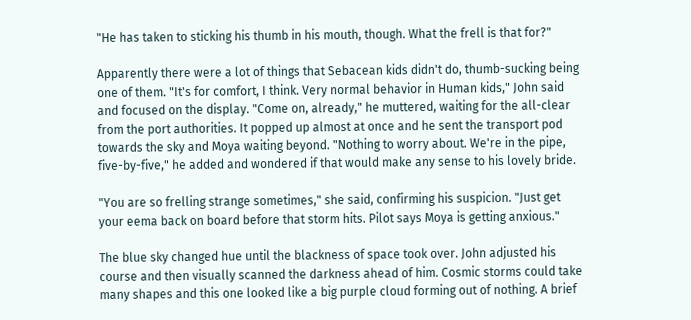"He has taken to sticking his thumb in his mouth, though. What the frell is that for?"

Apparently there were a lot of things that Sebacean kids didn't do, thumb-sucking being one of them. "It's for comfort, I think. Very normal behavior in Human kids," John said and focused on the display. "Come on, already," he muttered, waiting for the all-clear from the port authorities. It popped up almost at once and he sent the transport pod towards the sky and Moya waiting beyond. "Nothing to worry about. We're in the pipe, five-by-five," he added and wondered if that would make any sense to his lovely bride.

"You are so frelling strange sometimes," she said, confirming his suspicion. "Just get your eema back on board before that storm hits. Pilot says Moya is getting anxious."

The blue sky changed hue until the blackness of space took over. John adjusted his course and then visually scanned the darkness ahead of him. Cosmic storms could take many shapes and this one looked like a big purple cloud forming out of nothing. A brief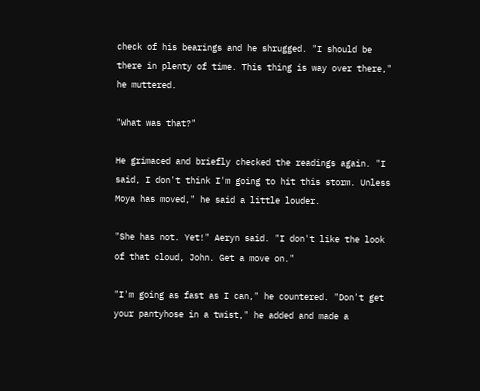check of his bearings and he shrugged. "I should be there in plenty of time. This thing is way over there," he muttered.

"What was that?"

He grimaced and briefly checked the readings again. "I said, I don't think I'm going to hit this storm. Unless Moya has moved," he said a little louder.

"She has not. Yet!" Aeryn said. "I don't like the look of that cloud, John. Get a move on."

"I'm going as fast as I can," he countered. "Don't get your pantyhose in a twist," he added and made a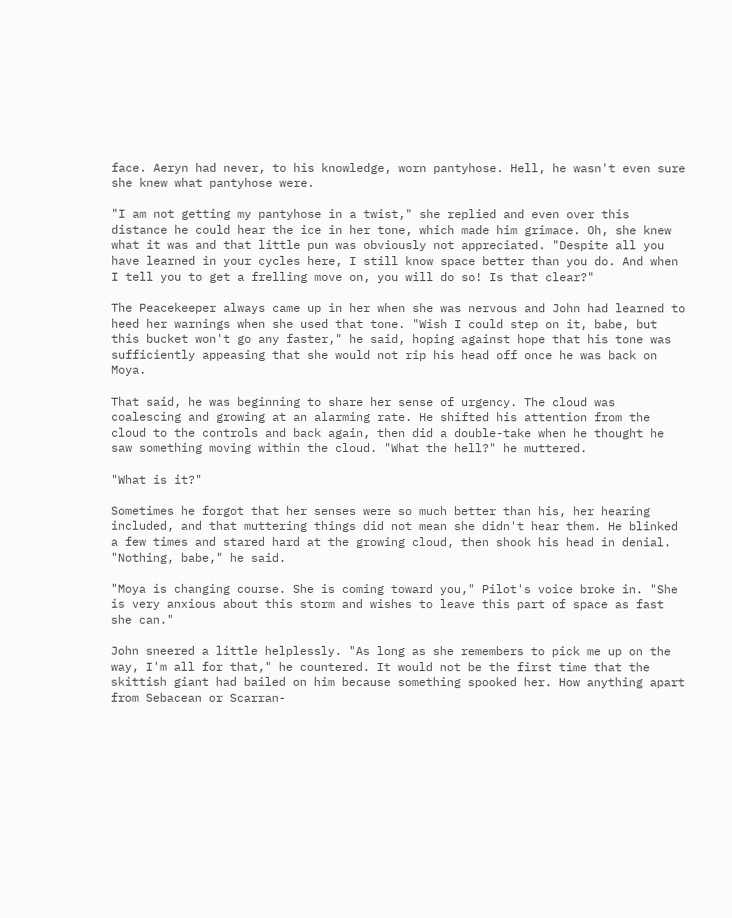face. Aeryn had never, to his knowledge, worn pantyhose. Hell, he wasn't even sure she knew what pantyhose were.

"I am not getting my pantyhose in a twist," she replied and even over this distance he could hear the ice in her tone, which made him grimace. Oh, she knew what it was and that little pun was obviously not appreciated. "Despite all you have learned in your cycles here, I still know space better than you do. And when I tell you to get a frelling move on, you will do so! Is that clear?"

The Peacekeeper always came up in her when she was nervous and John had learned to heed her warnings when she used that tone. "Wish I could step on it, babe, but this bucket won't go any faster," he said, hoping against hope that his tone was sufficiently appeasing that she would not rip his head off once he was back on Moya.

That said, he was beginning to share her sense of urgency. The cloud was coalescing and growing at an alarming rate. He shifted his attention from the cloud to the controls and back again, then did a double-take when he thought he saw something moving within the cloud. "What the hell?" he muttered.

"What is it?"

Sometimes he forgot that her senses were so much better than his, her hearing included, and that muttering things did not mean she didn't hear them. He blinked a few times and stared hard at the growing cloud, then shook his head in denial. "Nothing, babe," he said.

"Moya is changing course. She is coming toward you," Pilot's voice broke in. "She is very anxious about this storm and wishes to leave this part of space as fast she can."

John sneered a little helplessly. "As long as she remembers to pick me up on the way, I'm all for that," he countered. It would not be the first time that the skittish giant had bailed on him because something spooked her. How anything apart from Sebacean or Scarran-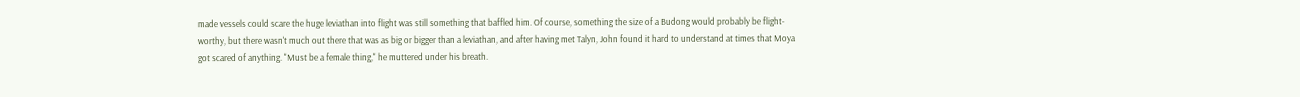made vessels could scare the huge leviathan into flight was still something that baffled him. Of course, something the size of a Budong would probably be flight-worthy, but there wasn't much out there that was as big or bigger than a leviathan, and after having met Talyn, John found it hard to understand at times that Moya got scared of anything. "Must be a female thing," he muttered under his breath.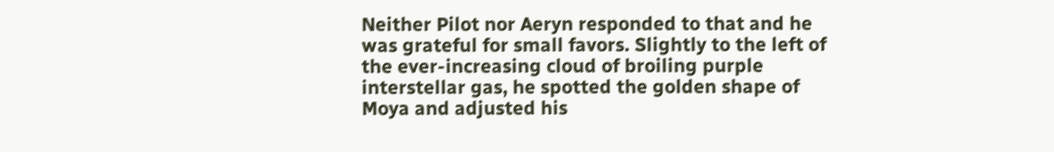Neither Pilot nor Aeryn responded to that and he was grateful for small favors. Slightly to the left of the ever-increasing cloud of broiling purple interstellar gas, he spotted the golden shape of Moya and adjusted his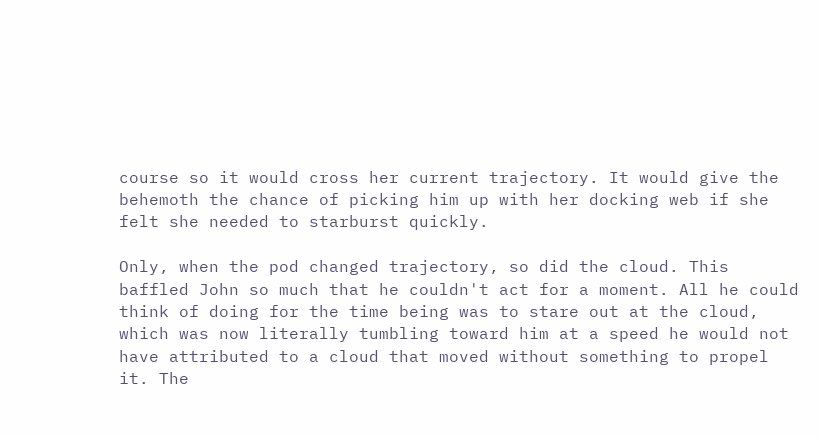course so it would cross her current trajectory. It would give the behemoth the chance of picking him up with her docking web if she felt she needed to starburst quickly.

Only, when the pod changed trajectory, so did the cloud. This baffled John so much that he couldn't act for a moment. All he could think of doing for the time being was to stare out at the cloud, which was now literally tumbling toward him at a speed he would not have attributed to a cloud that moved without something to propel it. The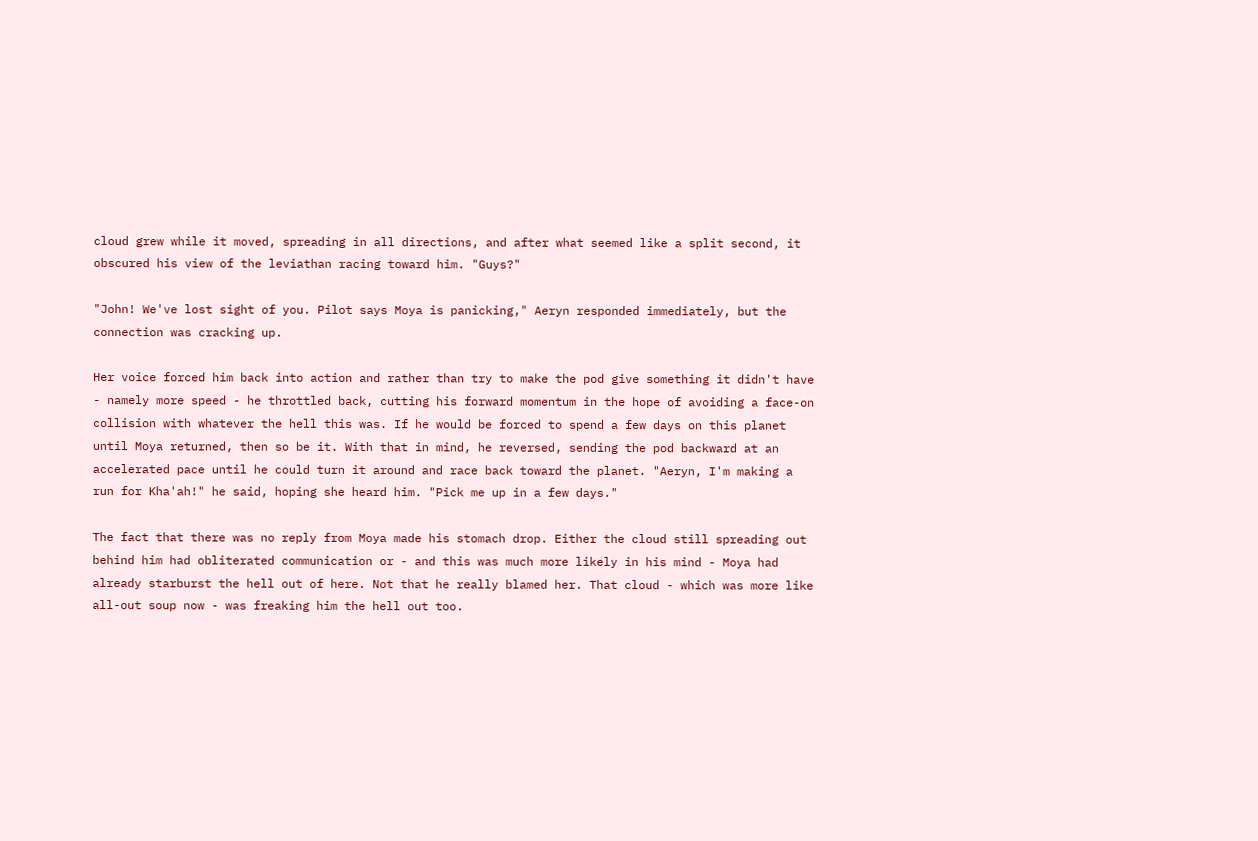cloud grew while it moved, spreading in all directions, and after what seemed like a split second, it obscured his view of the leviathan racing toward him. "Guys?"

"John! We've lost sight of you. Pilot says Moya is panicking," Aeryn responded immediately, but the connection was cracking up.

Her voice forced him back into action and rather than try to make the pod give something it didn't have - namely more speed - he throttled back, cutting his forward momentum in the hope of avoiding a face-on collision with whatever the hell this was. If he would be forced to spend a few days on this planet until Moya returned, then so be it. With that in mind, he reversed, sending the pod backward at an accelerated pace until he could turn it around and race back toward the planet. "Aeryn, I'm making a run for Kha'ah!" he said, hoping she heard him. "Pick me up in a few days."

The fact that there was no reply from Moya made his stomach drop. Either the cloud still spreading out behind him had obliterated communication or - and this was much more likely in his mind - Moya had already starburst the hell out of here. Not that he really blamed her. That cloud - which was more like all-out soup now - was freaking him the hell out too.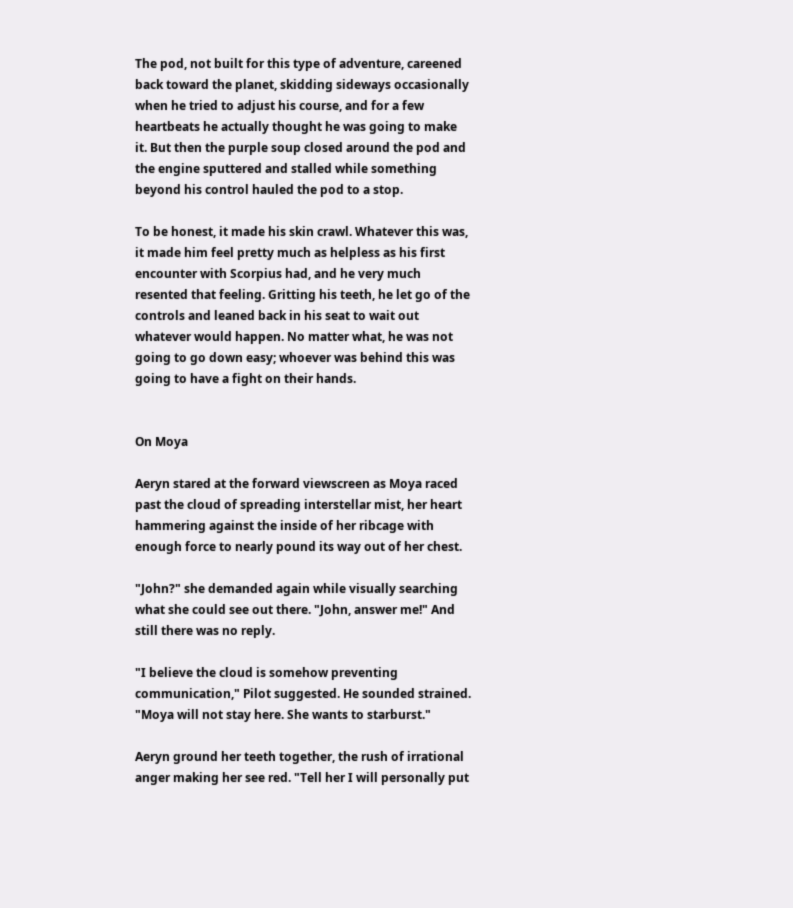The pod, not built for this type of adventure, careened back toward the planet, skidding sideways occasionally when he tried to adjust his course, and for a few heartbeats he actually thought he was going to make it. But then the purple soup closed around the pod and the engine sputtered and stalled while something beyond his control hauled the pod to a stop.

To be honest, it made his skin crawl. Whatever this was, it made him feel pretty much as helpless as his first encounter with Scorpius had, and he very much resented that feeling. Gritting his teeth, he let go of the controls and leaned back in his seat to wait out whatever would happen. No matter what, he was not going to go down easy; whoever was behind this was going to have a fight on their hands.


On Moya

Aeryn stared at the forward viewscreen as Moya raced past the cloud of spreading interstellar mist, her heart hammering against the inside of her ribcage with enough force to nearly pound its way out of her chest.

"John?" she demanded again while visually searching what she could see out there. "John, answer me!" And still there was no reply.

"I believe the cloud is somehow preventing communication," Pilot suggested. He sounded strained. "Moya will not stay here. She wants to starburst."

Aeryn ground her teeth together, the rush of irrational anger making her see red. "Tell her I will personally put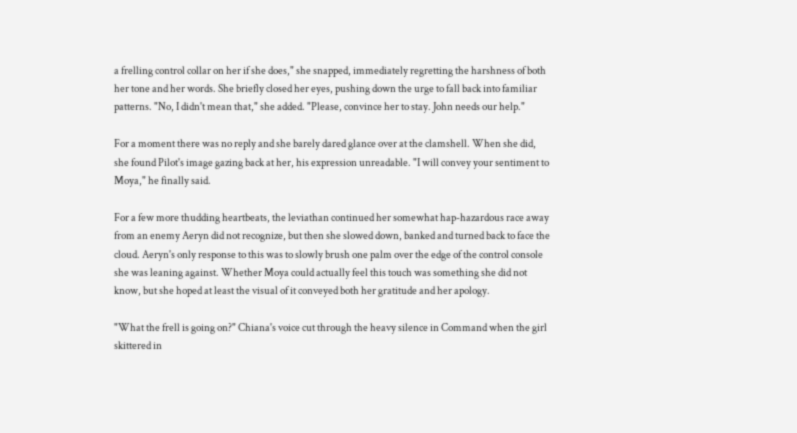a frelling control collar on her if she does," she snapped, immediately regretting the harshness of both her tone and her words. She briefly closed her eyes, pushing down the urge to fall back into familiar patterns. "No, I didn't mean that," she added. "Please, convince her to stay. John needs our help."

For a moment there was no reply and she barely dared glance over at the clamshell. When she did, she found Pilot's image gazing back at her, his expression unreadable. "I will convey your sentiment to Moya," he finally said.

For a few more thudding heartbeats, the leviathan continued her somewhat hap-hazardous race away from an enemy Aeryn did not recognize, but then she slowed down, banked and turned back to face the cloud. Aeryn's only response to this was to slowly brush one palm over the edge of the control console she was leaning against. Whether Moya could actually feel this touch was something she did not know, but she hoped at least the visual of it conveyed both her gratitude and her apology.

"What the frell is going on?" Chiana's voice cut through the heavy silence in Command when the girl skittered in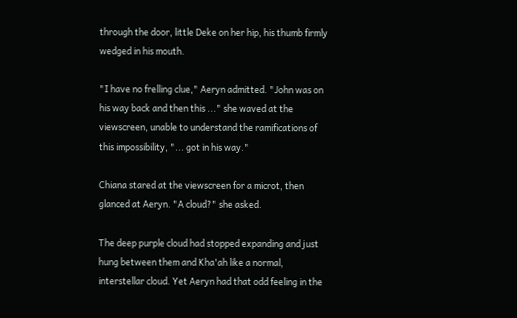through the door, little Deke on her hip, his thumb firmly wedged in his mouth.

"I have no frelling clue," Aeryn admitted. "John was on his way back and then this ..." she waved at the viewscreen, unable to understand the ramifications of this impossibility, "... got in his way."

Chiana stared at the viewscreen for a microt, then glanced at Aeryn. "A cloud?" she asked.

The deep purple cloud had stopped expanding and just hung between them and Kha'ah like a normal, interstellar cloud. Yet Aeryn had that odd feeling in the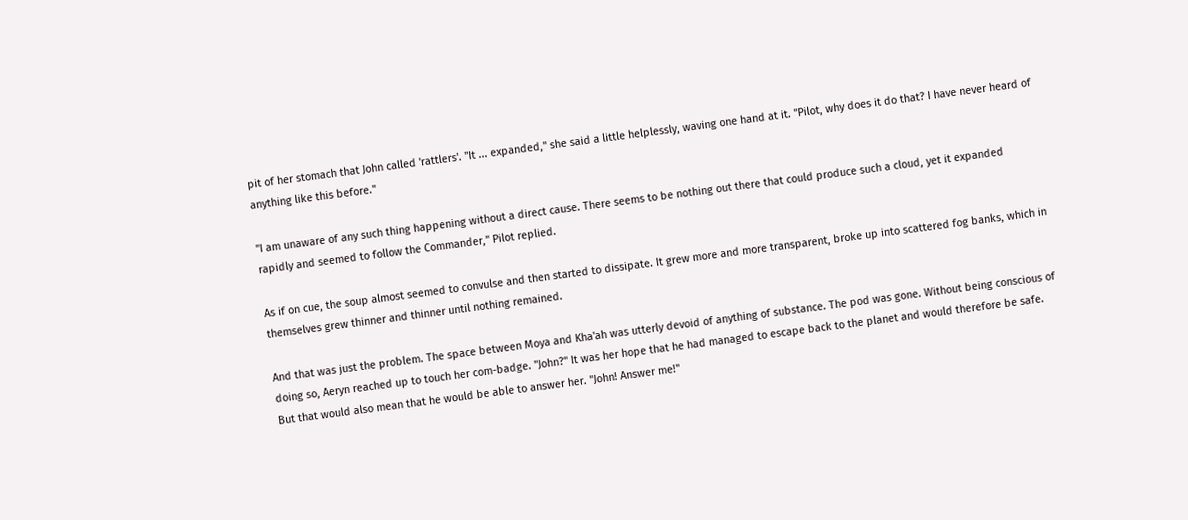pit of her stomach that John called 'rattlers'. "It ... expanded," she said a little helplessly, waving one hand at it. "Pilot, why does it do that? I have never heard of anything like this before."

"I am unaware of any such thing happening without a direct cause. There seems to be nothing out there that could produce such a cloud, yet it expanded rapidly and seemed to follow the Commander," Pilot replied.

As if on cue, the soup almost seemed to convulse and then started to dissipate. It grew more and more transparent, broke up into scattered fog banks, which in themselves grew thinner and thinner until nothing remained.

And that was just the problem. The space between Moya and Kha'ah was utterly devoid of anything of substance. The pod was gone. Without being conscious of doing so, Aeryn reached up to touch her com-badge. "John?" It was her hope that he had managed to escape back to the planet and would therefore be safe. But that would also mean that he would be able to answer her. "John! Answer me!"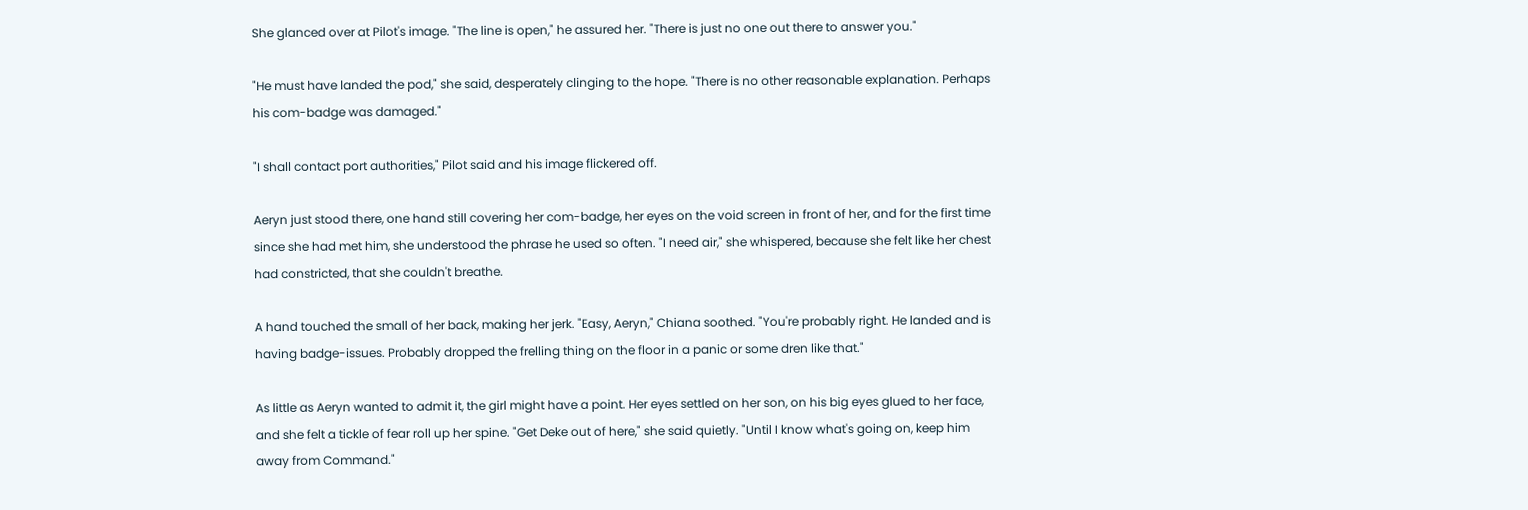She glanced over at Pilot's image. "The line is open," he assured her. "There is just no one out there to answer you."

"He must have landed the pod," she said, desperately clinging to the hope. "There is no other reasonable explanation. Perhaps his com-badge was damaged."

"I shall contact port authorities," Pilot said and his image flickered off.

Aeryn just stood there, one hand still covering her com-badge, her eyes on the void screen in front of her, and for the first time since she had met him, she understood the phrase he used so often. "I need air," she whispered, because she felt like her chest had constricted, that she couldn't breathe.

A hand touched the small of her back, making her jerk. "Easy, Aeryn," Chiana soothed. "You're probably right. He landed and is having badge-issues. Probably dropped the frelling thing on the floor in a panic or some dren like that."

As little as Aeryn wanted to admit it, the girl might have a point. Her eyes settled on her son, on his big eyes glued to her face, and she felt a tickle of fear roll up her spine. "Get Deke out of here," she said quietly. "Until I know what's going on, keep him away from Command."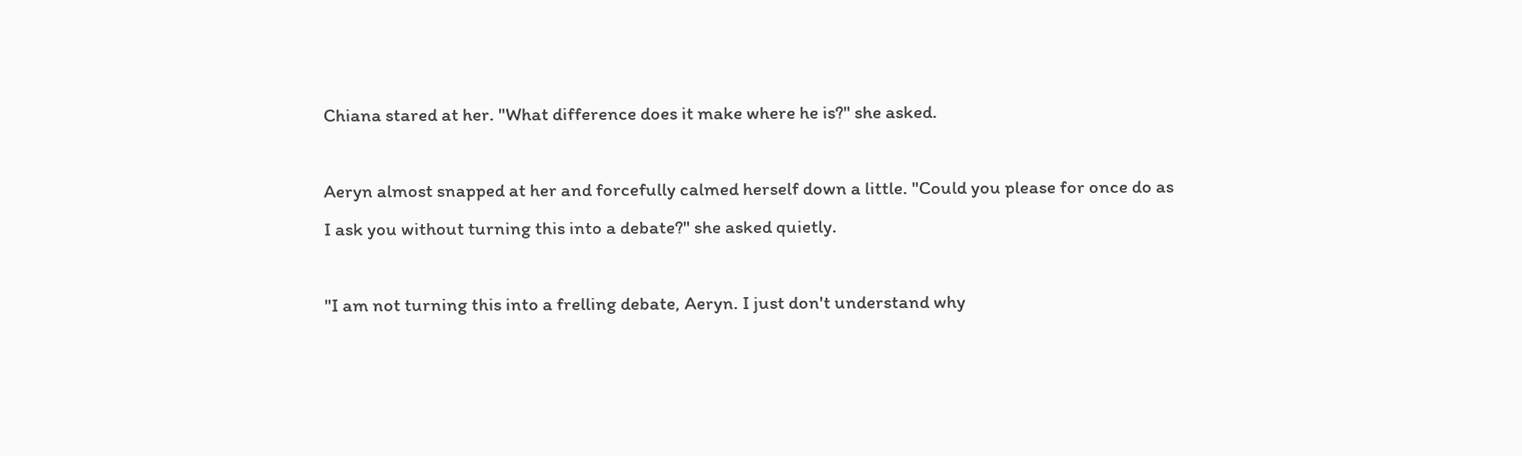Chiana stared at her. "What difference does it make where he is?" she asked.

Aeryn almost snapped at her and forcefully calmed herself down a little. "Could you please for once do as I ask you without turning this into a debate?" she asked quietly.

"I am not turning this into a frelling debate, Aeryn. I just don't understand why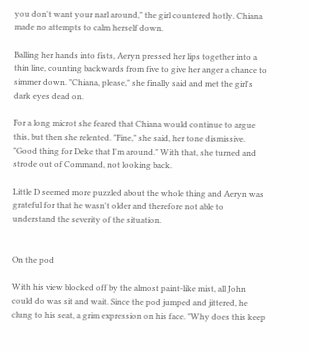you don't want your narl around," the girl countered hotly. Chiana made no attempts to calm herself down.

Balling her hands into fists, Aeryn pressed her lips together into a thin line, counting backwards from five to give her anger a chance to simmer down. "Chiana, please," she finally said and met the girl's dark eyes dead on.

For a long microt she feared that Chiana would continue to argue this, but then she relented. "Fine," she said, her tone dismissive. "Good thing for Deke that I'm around." With that, she turned and strode out of Command, not looking back.

Little D seemed more puzzled about the whole thing and Aeryn was grateful for that he wasn't older and therefore not able to understand the severity of the situation.


On the pod

With his view blocked off by the almost paint-like mist, all John could do was sit and wait. Since the pod jumped and jittered, he clung to his seat, a grim expression on his face. "Why does this keep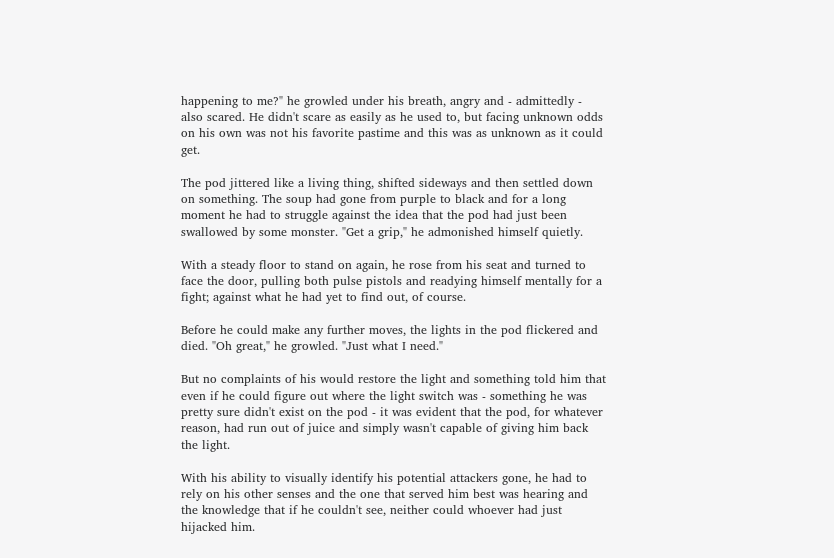happening to me?" he growled under his breath, angry and - admittedly - also scared. He didn't scare as easily as he used to, but facing unknown odds on his own was not his favorite pastime and this was as unknown as it could get.

The pod jittered like a living thing, shifted sideways and then settled down on something. The soup had gone from purple to black and for a long moment he had to struggle against the idea that the pod had just been swallowed by some monster. "Get a grip," he admonished himself quietly.

With a steady floor to stand on again, he rose from his seat and turned to face the door, pulling both pulse pistols and readying himself mentally for a fight; against what he had yet to find out, of course.

Before he could make any further moves, the lights in the pod flickered and died. "Oh great," he growled. "Just what I need."

But no complaints of his would restore the light and something told him that even if he could figure out where the light switch was - something he was pretty sure didn't exist on the pod - it was evident that the pod, for whatever reason, had run out of juice and simply wasn't capable of giving him back the light.

With his ability to visually identify his potential attackers gone, he had to rely on his other senses and the one that served him best was hearing and the knowledge that if he couldn't see, neither could whoever had just hijacked him.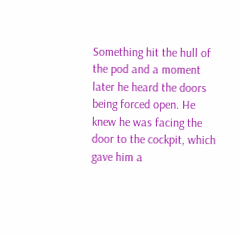Something hit the hull of the pod and a moment later he heard the doors being forced open. He knew he was facing the door to the cockpit, which gave him a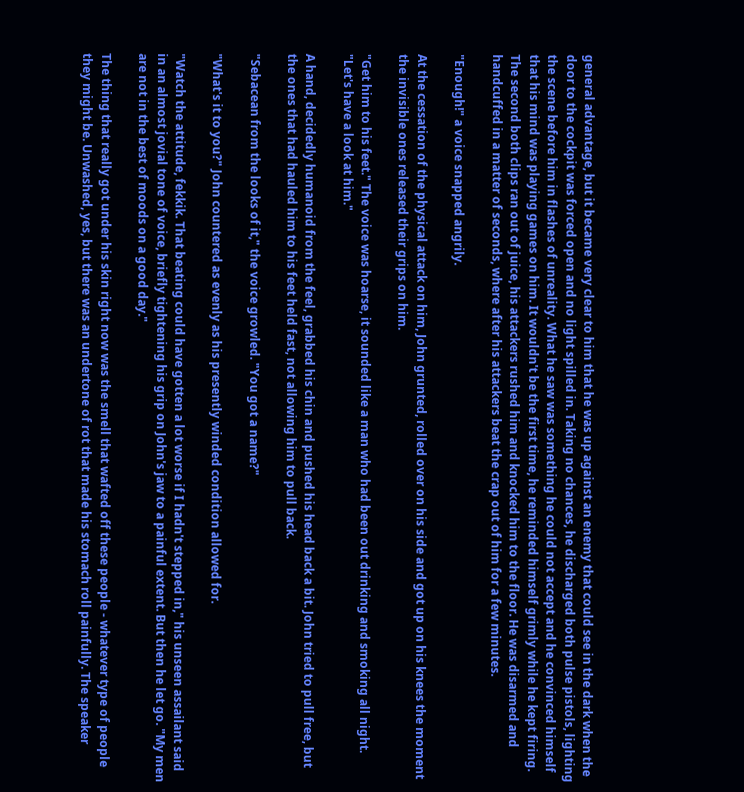general advantage, but it became very clear to him that he was up against an enemy that could see in the dark when the door to the cockpit was forced open and no light spilled in. Taking no chances, he discharged both pulse pistols, lighting the scene before him in flashes of unreality. What he saw was something he could not accept and he convinced himself that his mind was playing games on him. It wouldn't be the first time, he reminded himself grimly while he kept firing. The second both clips ran out of juice, his attackers rushed him and knocked him to the floor. He was disarmed and handcuffed in a matter of seconds, where after his attackers beat the crap out of him for a few minutes.

"Enough!" a voice snapped angrily.

At the cessation of the physical attack on him, John grunted, rolled over on his side and got up on his knees the moment the invisible ones released their grips on him.

"Get him to his feet." The voice was hoarse, it sounded like a man who had been out drinking and smoking all night. "Let's have a look at him."

A hand, decidedly humanoid from the feel, grabbed his chin and pushed his head back a bit. John tried to pull free, but the ones that had hauled him to his feet held fast, not allowing him to pull back.

"Sebacean from the looks of it," the voice growled. "You got a name?"

"What's it to you?" John countered as evenly as his presently winded condition allowed for.

"Watch the attitude, fekkik. That beating could have gotten a lot worse if I hadn't stepped in," his unseen assailant said in an almost jovial tone of voice, briefly tightening his grip on John's jaw to a painful extent. But then he let go. "My men are not in the best of moods on a good day."

The thing that really got under his skin right now was the smell that wafted off these people - whatever type of people they might be. Unwashed, yes, but there was an undertone of rot that made his stomach roll painfully. The speaker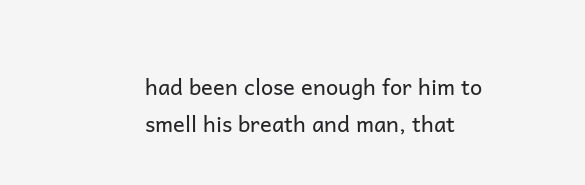had been close enough for him to smell his breath and man, that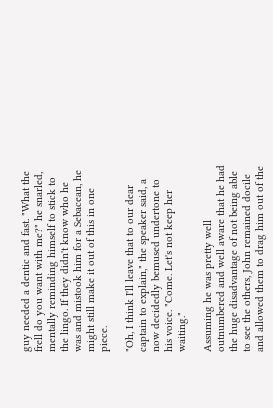guy needed a dentic and fast. "What the frell do you want with me?" he snarled, mentally reminding himself to stick to the lingo. If they didn't know who he was and mistook him for a Sebacean, he might still make it out of this in one piece.

"Oh, I think I'll leave that to our dear captain to explain," the speaker said, a now decidedly bemused undertone to his voice. "Come. Let's not keep her waiting."

Assuming he was pretty well outnumbered and well aware that he had the huge disadvantage of not being able to see the others, John remained docile and allowed them to drag him out of the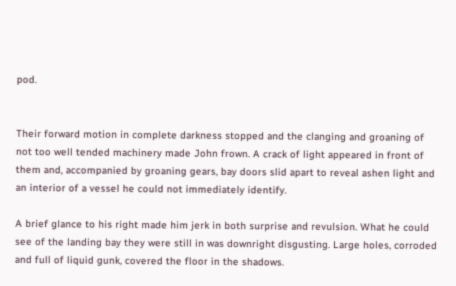pod.


Their forward motion in complete darkness stopped and the clanging and groaning of not too well tended machinery made John frown. A crack of light appeared in front of them and, accompanied by groaning gears, bay doors slid apart to reveal ashen light and an interior of a vessel he could not immediately identify.

A brief glance to his right made him jerk in both surprise and revulsion. What he could see of the landing bay they were still in was downright disgusting. Large holes, corroded and full of liquid gunk, covered the floor in the shadows.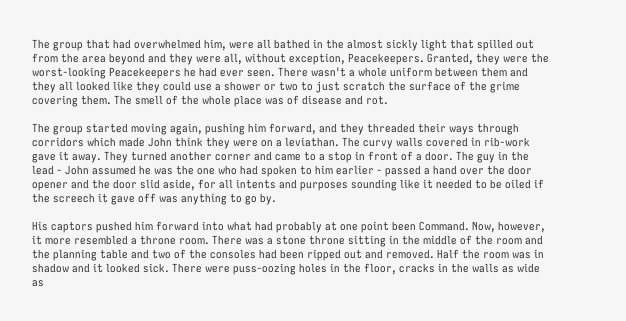The group that had overwhelmed him, were all bathed in the almost sickly light that spilled out from the area beyond and they were all, without exception, Peacekeepers. Granted, they were the worst-looking Peacekeepers he had ever seen. There wasn't a whole uniform between them and they all looked like they could use a shower or two to just scratch the surface of the grime covering them. The smell of the whole place was of disease and rot.

The group started moving again, pushing him forward, and they threaded their ways through corridors which made John think they were on a leviathan. The curvy walls covered in rib-work gave it away. They turned another corner and came to a stop in front of a door. The guy in the lead - John assumed he was the one who had spoken to him earlier - passed a hand over the door opener and the door slid aside, for all intents and purposes sounding like it needed to be oiled if the screech it gave off was anything to go by.

His captors pushed him forward into what had probably at one point been Command. Now, however, it more resembled a throne room. There was a stone throne sitting in the middle of the room and the planning table and two of the consoles had been ripped out and removed. Half the room was in shadow and it looked sick. There were puss-oozing holes in the floor, cracks in the walls as wide as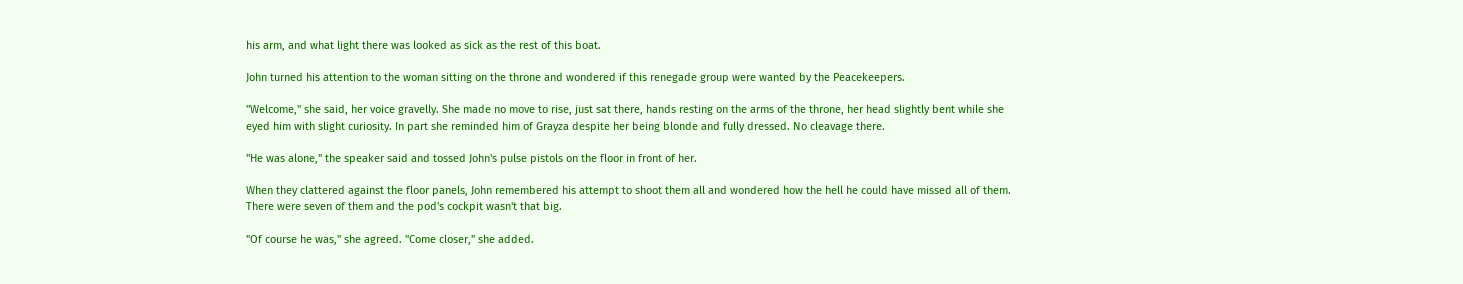his arm, and what light there was looked as sick as the rest of this boat.

John turned his attention to the woman sitting on the throne and wondered if this renegade group were wanted by the Peacekeepers.

"Welcome," she said, her voice gravelly. She made no move to rise, just sat there, hands resting on the arms of the throne, her head slightly bent while she eyed him with slight curiosity. In part she reminded him of Grayza despite her being blonde and fully dressed. No cleavage there.

"He was alone," the speaker said and tossed John's pulse pistols on the floor in front of her.

When they clattered against the floor panels, John remembered his attempt to shoot them all and wondered how the hell he could have missed all of them. There were seven of them and the pod's cockpit wasn't that big.

"Of course he was," she agreed. "Come closer," she added.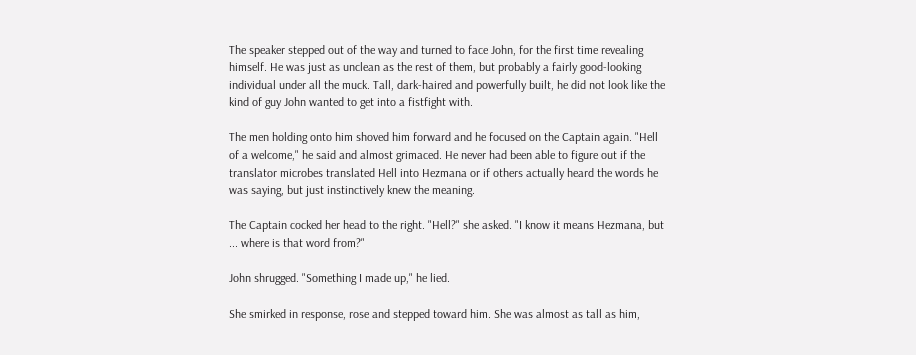The speaker stepped out of the way and turned to face John, for the first time revealing himself. He was just as unclean as the rest of them, but probably a fairly good-looking individual under all the muck. Tall, dark-haired and powerfully built, he did not look like the kind of guy John wanted to get into a fistfight with.

The men holding onto him shoved him forward and he focused on the Captain again. "Hell of a welcome," he said and almost grimaced. He never had been able to figure out if the translator microbes translated Hell into Hezmana or if others actually heard the words he was saying, but just instinctively knew the meaning.

The Captain cocked her head to the right. "Hell?" she asked. "I know it means Hezmana, but ... where is that word from?"

John shrugged. "Something I made up," he lied.

She smirked in response, rose and stepped toward him. She was almost as tall as him,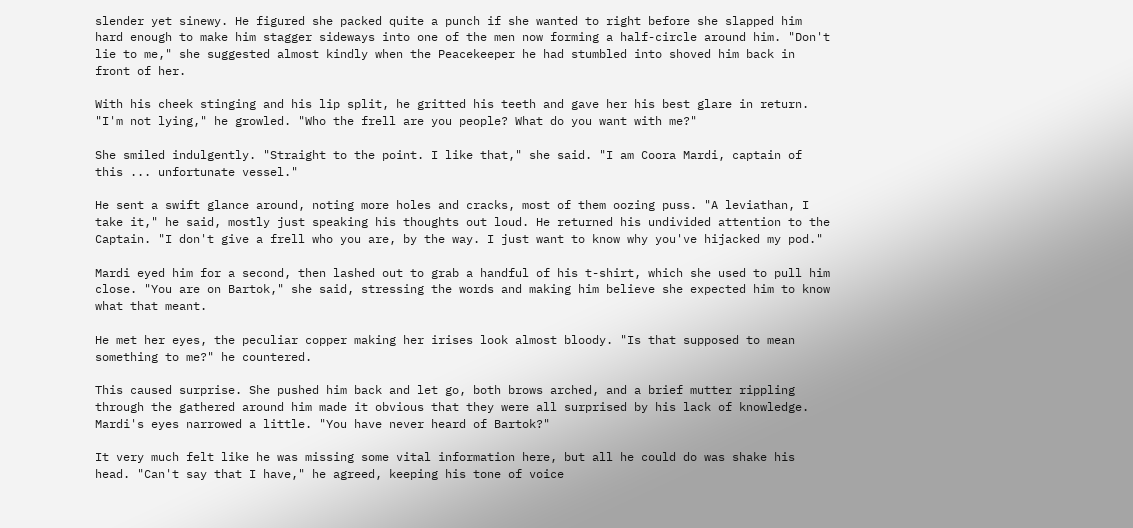slender yet sinewy. He figured she packed quite a punch if she wanted to right before she slapped him hard enough to make him stagger sideways into one of the men now forming a half-circle around him. "Don't lie to me," she suggested almost kindly when the Peacekeeper he had stumbled into shoved him back in front of her.

With his cheek stinging and his lip split, he gritted his teeth and gave her his best glare in return. "I'm not lying," he growled. "Who the frell are you people? What do you want with me?"

She smiled indulgently. "Straight to the point. I like that," she said. "I am Coora Mardi, captain of this ... unfortunate vessel."

He sent a swift glance around, noting more holes and cracks, most of them oozing puss. "A leviathan, I take it," he said, mostly just speaking his thoughts out loud. He returned his undivided attention to the Captain. "I don't give a frell who you are, by the way. I just want to know why you've hijacked my pod."

Mardi eyed him for a second, then lashed out to grab a handful of his t-shirt, which she used to pull him close. "You are on Bartok," she said, stressing the words and making him believe she expected him to know what that meant.

He met her eyes, the peculiar copper making her irises look almost bloody. "Is that supposed to mean something to me?" he countered.

This caused surprise. She pushed him back and let go, both brows arched, and a brief mutter rippling through the gathered around him made it obvious that they were all surprised by his lack of knowledge. Mardi's eyes narrowed a little. "You have never heard of Bartok?"

It very much felt like he was missing some vital information here, but all he could do was shake his head. "Can't say that I have," he agreed, keeping his tone of voice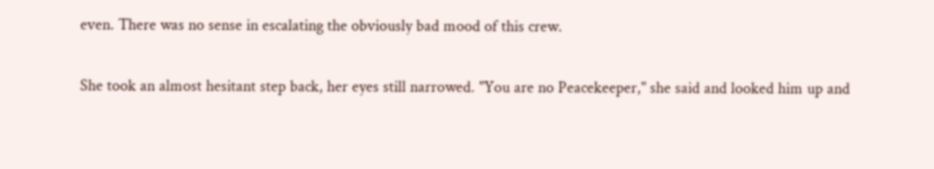even. There was no sense in escalating the obviously bad mood of this crew.

She took an almost hesitant step back, her eyes still narrowed. "You are no Peacekeeper," she said and looked him up and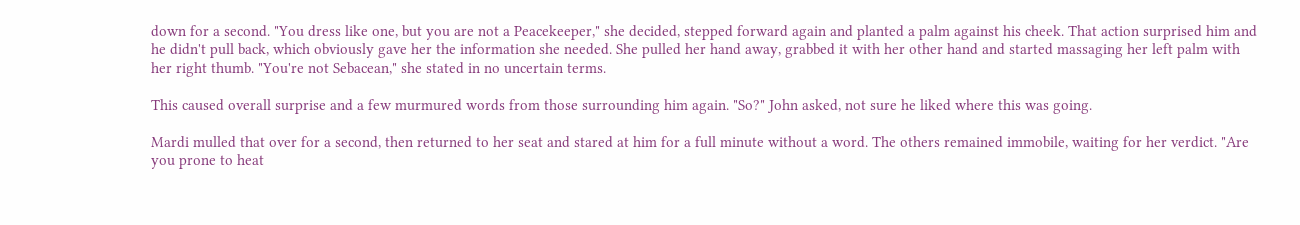down for a second. "You dress like one, but you are not a Peacekeeper," she decided, stepped forward again and planted a palm against his cheek. That action surprised him and he didn't pull back, which obviously gave her the information she needed. She pulled her hand away, grabbed it with her other hand and started massaging her left palm with her right thumb. "You're not Sebacean," she stated in no uncertain terms.

This caused overall surprise and a few murmured words from those surrounding him again. "So?" John asked, not sure he liked where this was going.

Mardi mulled that over for a second, then returned to her seat and stared at him for a full minute without a word. The others remained immobile, waiting for her verdict. "Are you prone to heat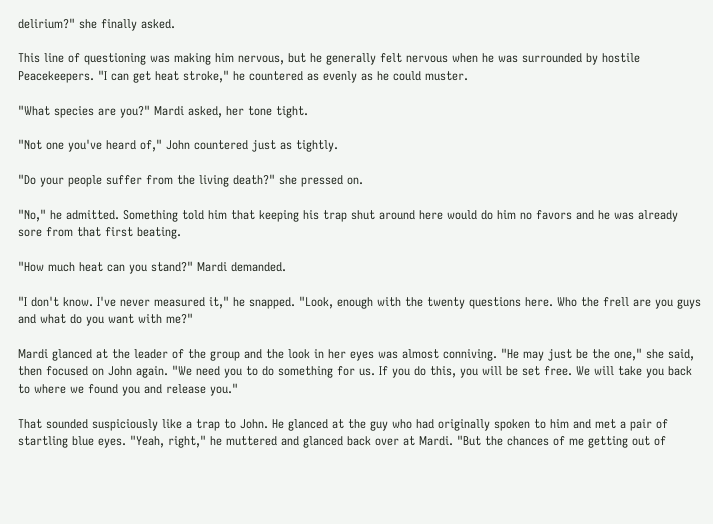delirium?" she finally asked.

This line of questioning was making him nervous, but he generally felt nervous when he was surrounded by hostile Peacekeepers. "I can get heat stroke," he countered as evenly as he could muster.

"What species are you?" Mardi asked, her tone tight.

"Not one you've heard of," John countered just as tightly.

"Do your people suffer from the living death?" she pressed on.

"No," he admitted. Something told him that keeping his trap shut around here would do him no favors and he was already sore from that first beating.

"How much heat can you stand?" Mardi demanded.

"I don't know. I've never measured it," he snapped. "Look, enough with the twenty questions here. Who the frell are you guys and what do you want with me?"

Mardi glanced at the leader of the group and the look in her eyes was almost conniving. "He may just be the one," she said, then focused on John again. "We need you to do something for us. If you do this, you will be set free. We will take you back to where we found you and release you."

That sounded suspiciously like a trap to John. He glanced at the guy who had originally spoken to him and met a pair of startling blue eyes. "Yeah, right," he muttered and glanced back over at Mardi. "But the chances of me getting out of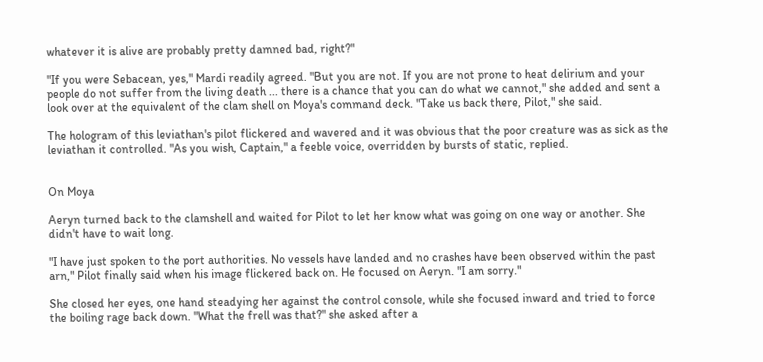whatever it is alive are probably pretty damned bad, right?"

"If you were Sebacean, yes," Mardi readily agreed. "But you are not. If you are not prone to heat delirium and your people do not suffer from the living death ... there is a chance that you can do what we cannot," she added and sent a look over at the equivalent of the clam shell on Moya's command deck. "Take us back there, Pilot," she said.

The hologram of this leviathan's pilot flickered and wavered and it was obvious that the poor creature was as sick as the leviathan it controlled. "As you wish, Captain," a feeble voice, overridden by bursts of static, replied.


On Moya

Aeryn turned back to the clamshell and waited for Pilot to let her know what was going on one way or another. She didn't have to wait long.

"I have just spoken to the port authorities. No vessels have landed and no crashes have been observed within the past arn," Pilot finally said when his image flickered back on. He focused on Aeryn. "I am sorry."

She closed her eyes, one hand steadying her against the control console, while she focused inward and tried to force the boiling rage back down. "What the frell was that?" she asked after a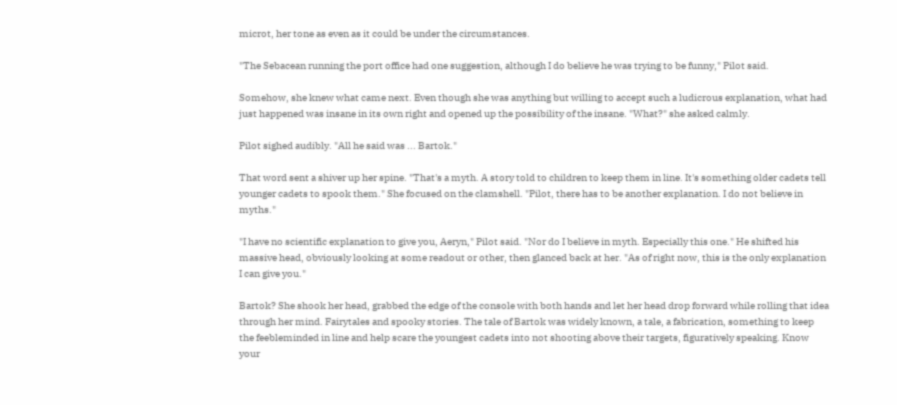microt, her tone as even as it could be under the circumstances.

"The Sebacean running the port office had one suggestion, although I do believe he was trying to be funny," Pilot said.

Somehow, she knew what came next. Even though she was anything but willing to accept such a ludicrous explanation, what had just happened was insane in its own right and opened up the possibility of the insane. "What?" she asked calmly.

Pilot sighed audibly. "All he said was ... Bartok."

That word sent a shiver up her spine. "That's a myth. A story told to children to keep them in line. It's something older cadets tell younger cadets to spook them." She focused on the clamshell. "Pilot, there has to be another explanation. I do not believe in myths."

"I have no scientific explanation to give you, Aeryn," Pilot said. "Nor do I believe in myth. Especially this one." He shifted his massive head, obviously looking at some readout or other, then glanced back at her. "As of right now, this is the only explanation I can give you."

Bartok? She shook her head, grabbed the edge of the console with both hands and let her head drop forward while rolling that idea through her mind. Fairytales and spooky stories. The tale of Bartok was widely known, a tale, a fabrication, something to keep the feebleminded in line and help scare the youngest cadets into not shooting above their targets, figuratively speaking. Know your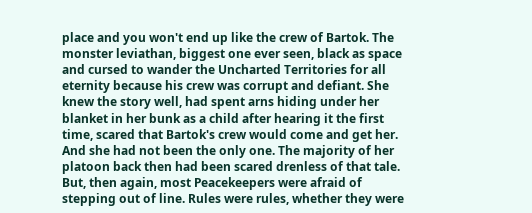place and you won't end up like the crew of Bartok. The monster leviathan, biggest one ever seen, black as space and cursed to wander the Uncharted Territories for all eternity because his crew was corrupt and defiant. She knew the story well, had spent arns hiding under her blanket in her bunk as a child after hearing it the first time, scared that Bartok's crew would come and get her. And she had not been the only one. The majority of her platoon back then had been scared drenless of that tale. But, then again, most Peacekeepers were afraid of stepping out of line. Rules were rules, whether they were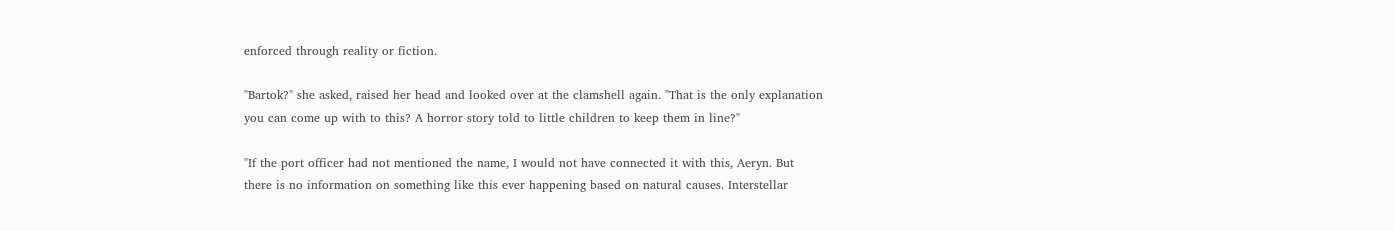enforced through reality or fiction.

"Bartok?" she asked, raised her head and looked over at the clamshell again. "That is the only explanation you can come up with to this? A horror story told to little children to keep them in line?"

"If the port officer had not mentioned the name, I would not have connected it with this, Aeryn. But there is no information on something like this ever happening based on natural causes. Interstellar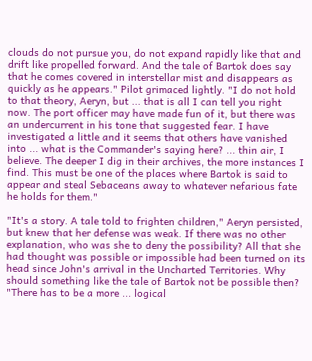clouds do not pursue you, do not expand rapidly like that and drift like propelled forward. And the tale of Bartok does say that he comes covered in interstellar mist and disappears as quickly as he appears." Pilot grimaced lightly. "I do not hold to that theory, Aeryn, but ... that is all I can tell you right now. The port officer may have made fun of it, but there was an undercurrent in his tone that suggested fear. I have investigated a little and it seems that others have vanished into ... what is the Commander's saying here? ... thin air, I believe. The deeper I dig in their archives, the more instances I find. This must be one of the places where Bartok is said to appear and steal Sebaceans away to whatever nefarious fate he holds for them."

"It's a story. A tale told to frighten children," Aeryn persisted, but knew that her defense was weak. If there was no other explanation, who was she to deny the possibility? All that she had thought was possible or impossible had been turned on its head since John's arrival in the Uncharted Territories. Why should something like the tale of Bartok not be possible then? "There has to be a more ... logical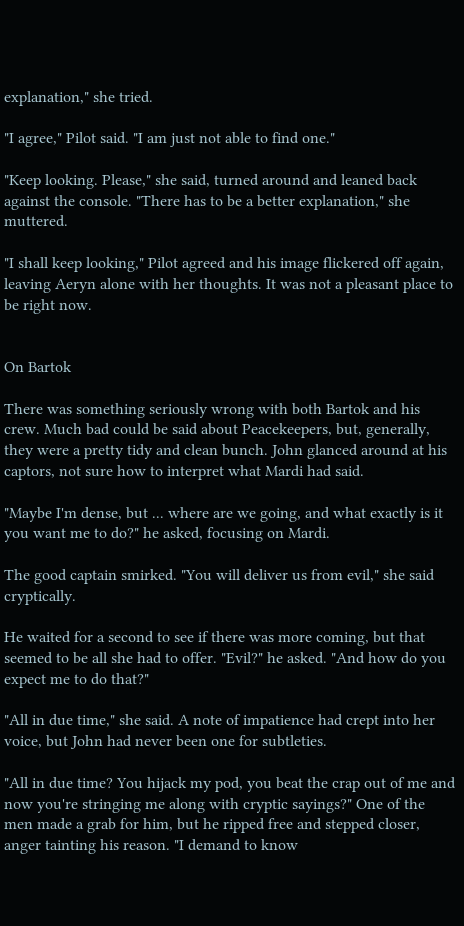explanation," she tried.

"I agree," Pilot said. "I am just not able to find one."

"Keep looking. Please," she said, turned around and leaned back against the console. "There has to be a better explanation," she muttered.

"I shall keep looking," Pilot agreed and his image flickered off again, leaving Aeryn alone with her thoughts. It was not a pleasant place to be right now.


On Bartok

There was something seriously wrong with both Bartok and his crew. Much bad could be said about Peacekeepers, but, generally, they were a pretty tidy and clean bunch. John glanced around at his captors, not sure how to interpret what Mardi had said.

"Maybe I'm dense, but ... where are we going, and what exactly is it you want me to do?" he asked, focusing on Mardi.

The good captain smirked. "You will deliver us from evil," she said cryptically.

He waited for a second to see if there was more coming, but that seemed to be all she had to offer. "Evil?" he asked. "And how do you expect me to do that?"

"All in due time," she said. A note of impatience had crept into her voice, but John had never been one for subtleties.

"All in due time? You hijack my pod, you beat the crap out of me and now you're stringing me along with cryptic sayings?" One of the men made a grab for him, but he ripped free and stepped closer, anger tainting his reason. "I demand to know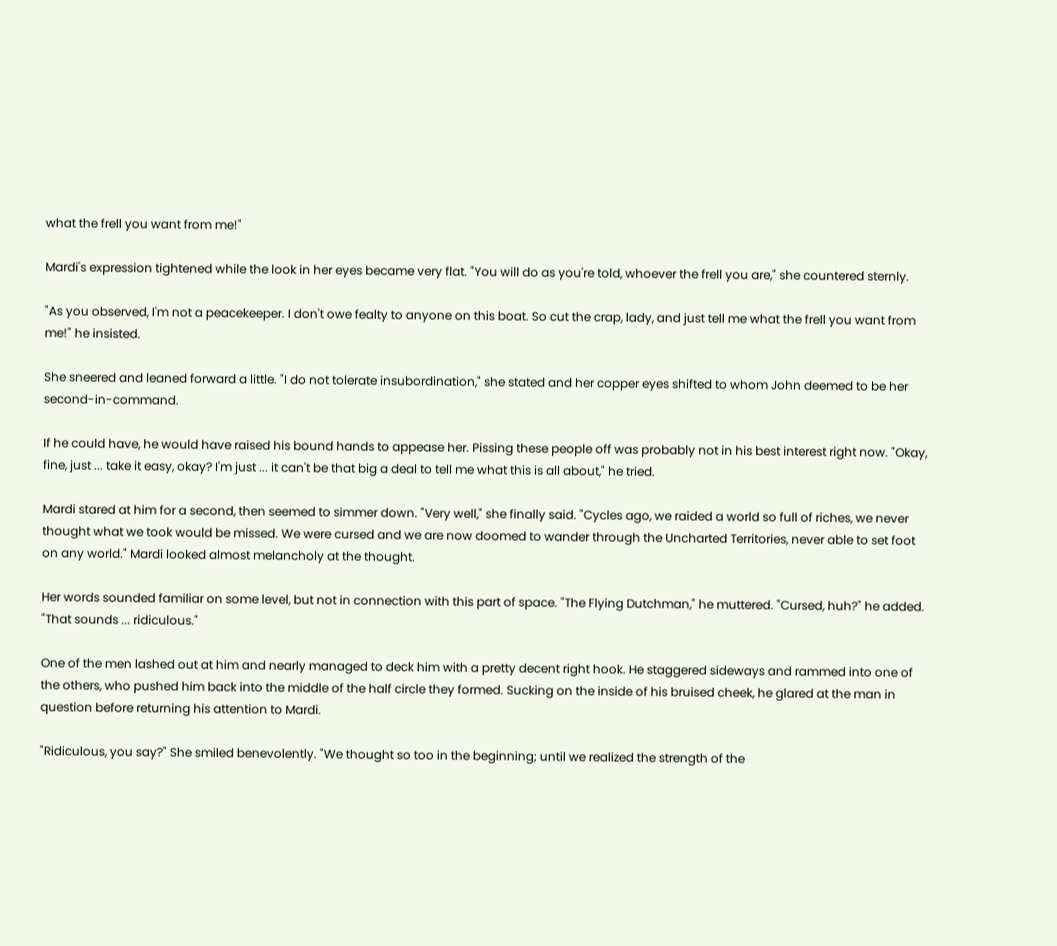what the frell you want from me!"

Mardi's expression tightened while the look in her eyes became very flat. "You will do as you're told, whoever the frell you are," she countered sternly.

"As you observed, I'm not a peacekeeper. I don't owe fealty to anyone on this boat. So cut the crap, lady, and just tell me what the frell you want from me!" he insisted.

She sneered and leaned forward a little. "I do not tolerate insubordination," she stated and her copper eyes shifted to whom John deemed to be her second-in-command.

If he could have, he would have raised his bound hands to appease her. Pissing these people off was probably not in his best interest right now. "Okay, fine, just ... take it easy, okay? I'm just ... it can't be that big a deal to tell me what this is all about," he tried.

Mardi stared at him for a second, then seemed to simmer down. "Very well," she finally said. "Cycles ago, we raided a world so full of riches, we never thought what we took would be missed. We were cursed and we are now doomed to wander through the Uncharted Territories, never able to set foot on any world." Mardi looked almost melancholy at the thought.

Her words sounded familiar on some level, but not in connection with this part of space. "The Flying Dutchman," he muttered. "Cursed, huh?" he added. "That sounds ... ridiculous."

One of the men lashed out at him and nearly managed to deck him with a pretty decent right hook. He staggered sideways and rammed into one of the others, who pushed him back into the middle of the half circle they formed. Sucking on the inside of his bruised cheek, he glared at the man in question before returning his attention to Mardi.

"Ridiculous, you say?" She smiled benevolently. "We thought so too in the beginning; until we realized the strength of the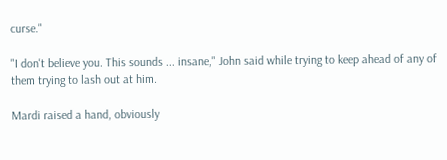curse."

"I don't believe you. This sounds ... insane," John said while trying to keep ahead of any of them trying to lash out at him.

Mardi raised a hand, obviously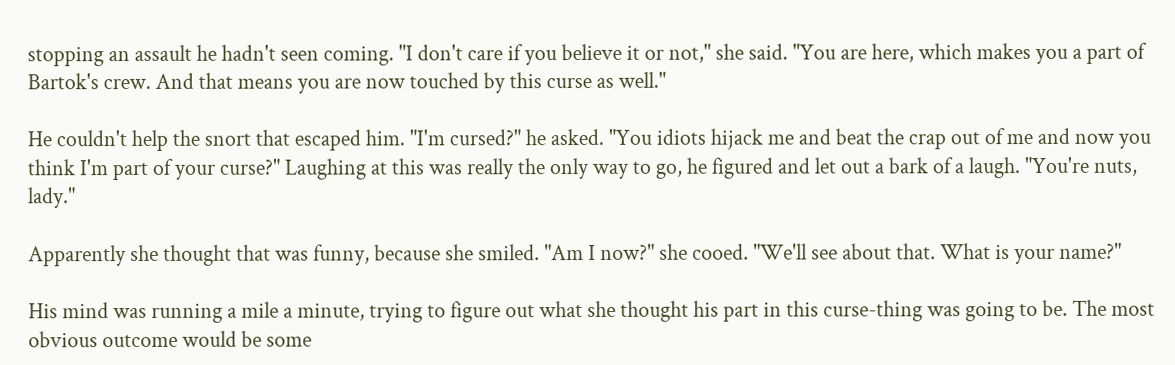stopping an assault he hadn't seen coming. "I don't care if you believe it or not," she said. "You are here, which makes you a part of Bartok's crew. And that means you are now touched by this curse as well."

He couldn't help the snort that escaped him. "I'm cursed?" he asked. "You idiots hijack me and beat the crap out of me and now you think I'm part of your curse?" Laughing at this was really the only way to go, he figured and let out a bark of a laugh. "You're nuts, lady."

Apparently she thought that was funny, because she smiled. "Am I now?" she cooed. "We'll see about that. What is your name?"

His mind was running a mile a minute, trying to figure out what she thought his part in this curse-thing was going to be. The most obvious outcome would be some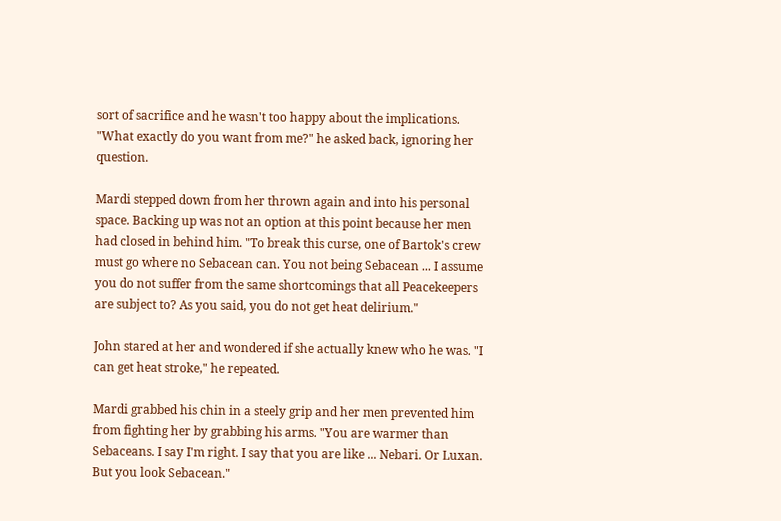sort of sacrifice and he wasn't too happy about the implications. "What exactly do you want from me?" he asked back, ignoring her question.

Mardi stepped down from her thrown again and into his personal space. Backing up was not an option at this point because her men had closed in behind him. "To break this curse, one of Bartok's crew must go where no Sebacean can. You not being Sebacean ... I assume you do not suffer from the same shortcomings that all Peacekeepers are subject to? As you said, you do not get heat delirium."

John stared at her and wondered if she actually knew who he was. "I can get heat stroke," he repeated.

Mardi grabbed his chin in a steely grip and her men prevented him from fighting her by grabbing his arms. "You are warmer than Sebaceans. I say I'm right. I say that you are like ... Nebari. Or Luxan. But you look Sebacean."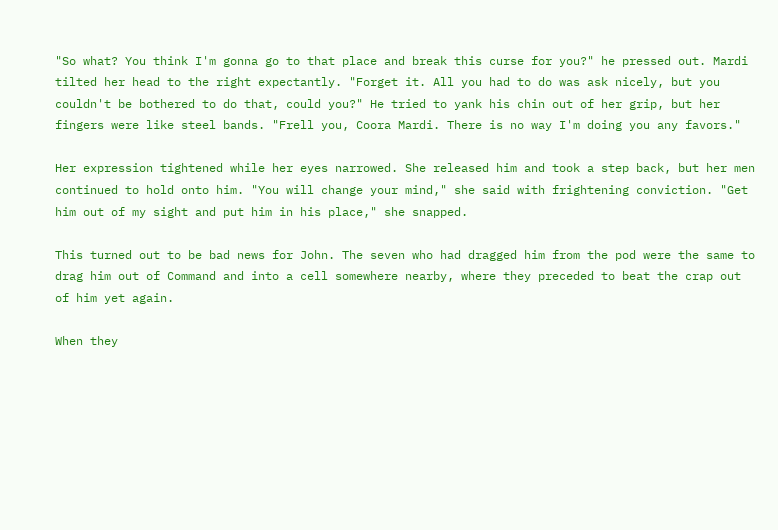"So what? You think I'm gonna go to that place and break this curse for you?" he pressed out. Mardi tilted her head to the right expectantly. "Forget it. All you had to do was ask nicely, but you couldn't be bothered to do that, could you?" He tried to yank his chin out of her grip, but her fingers were like steel bands. "Frell you, Coora Mardi. There is no way I'm doing you any favors."

Her expression tightened while her eyes narrowed. She released him and took a step back, but her men continued to hold onto him. "You will change your mind," she said with frightening conviction. "Get him out of my sight and put him in his place," she snapped.

This turned out to be bad news for John. The seven who had dragged him from the pod were the same to drag him out of Command and into a cell somewhere nearby, where they preceded to beat the crap out of him yet again.

When they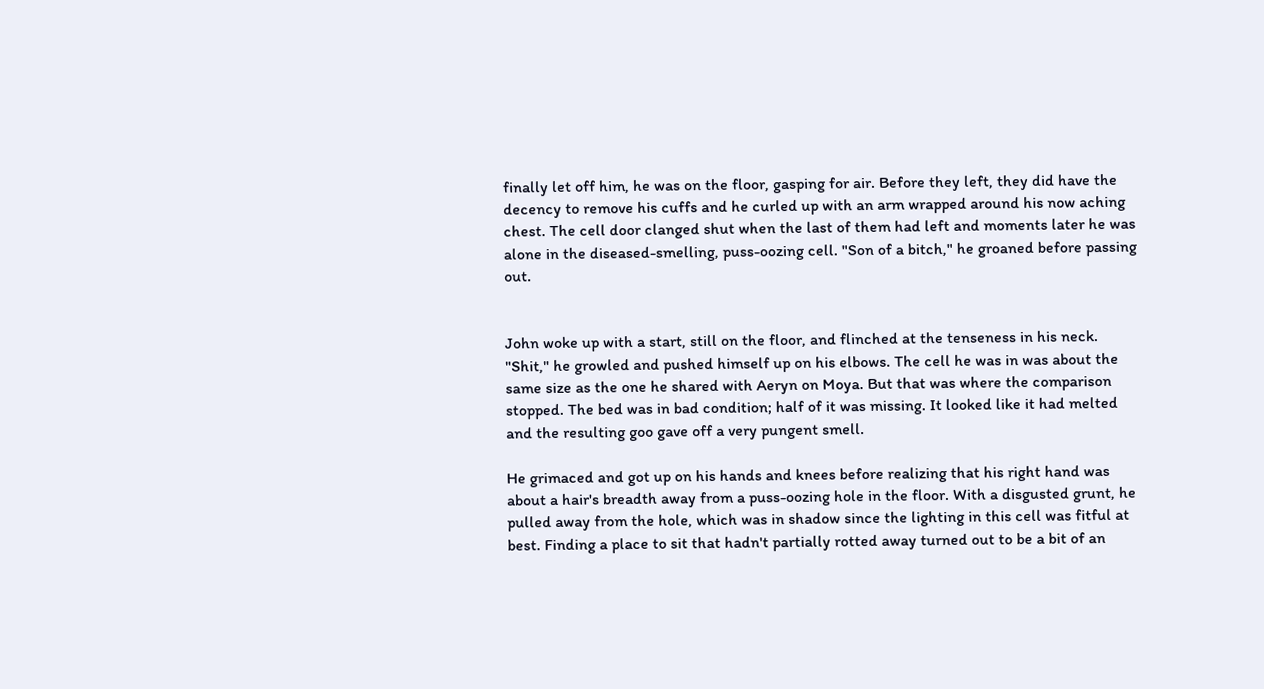finally let off him, he was on the floor, gasping for air. Before they left, they did have the decency to remove his cuffs and he curled up with an arm wrapped around his now aching chest. The cell door clanged shut when the last of them had left and moments later he was alone in the diseased-smelling, puss-oozing cell. "Son of a bitch," he groaned before passing out.


John woke up with a start, still on the floor, and flinched at the tenseness in his neck. "Shit," he growled and pushed himself up on his elbows. The cell he was in was about the same size as the one he shared with Aeryn on Moya. But that was where the comparison stopped. The bed was in bad condition; half of it was missing. It looked like it had melted and the resulting goo gave off a very pungent smell.

He grimaced and got up on his hands and knees before realizing that his right hand was about a hair's breadth away from a puss-oozing hole in the floor. With a disgusted grunt, he pulled away from the hole, which was in shadow since the lighting in this cell was fitful at best. Finding a place to sit that hadn't partially rotted away turned out to be a bit of an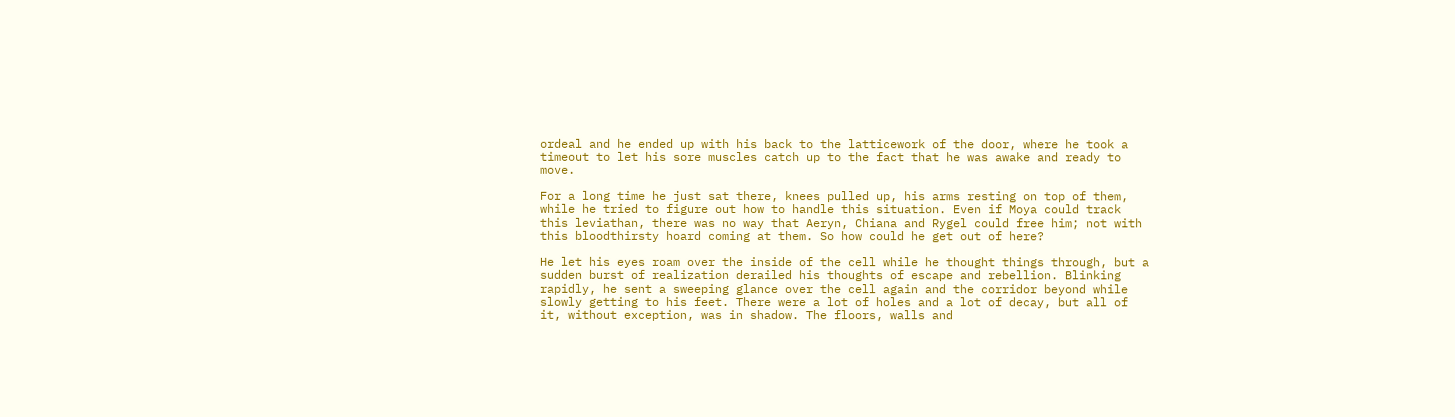ordeal and he ended up with his back to the latticework of the door, where he took a timeout to let his sore muscles catch up to the fact that he was awake and ready to move.

For a long time he just sat there, knees pulled up, his arms resting on top of them, while he tried to figure out how to handle this situation. Even if Moya could track this leviathan, there was no way that Aeryn, Chiana and Rygel could free him; not with this bloodthirsty hoard coming at them. So how could he get out of here?

He let his eyes roam over the inside of the cell while he thought things through, but a sudden burst of realization derailed his thoughts of escape and rebellion. Blinking rapidly, he sent a sweeping glance over the cell again and the corridor beyond while slowly getting to his feet. There were a lot of holes and a lot of decay, but all of it, without exception, was in shadow. The floors, walls and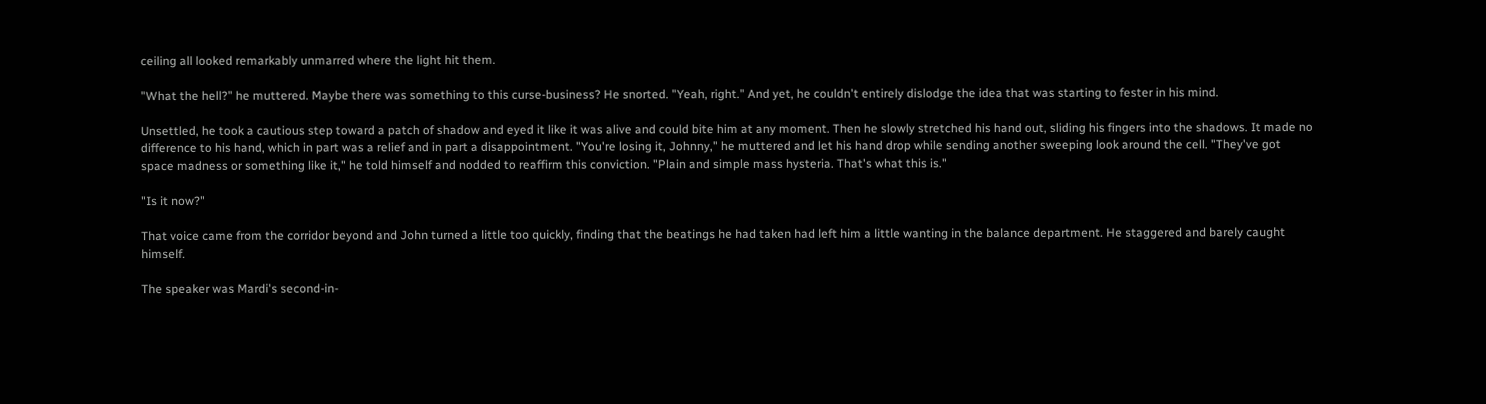ceiling all looked remarkably unmarred where the light hit them.

"What the hell?" he muttered. Maybe there was something to this curse-business? He snorted. "Yeah, right." And yet, he couldn't entirely dislodge the idea that was starting to fester in his mind.

Unsettled, he took a cautious step toward a patch of shadow and eyed it like it was alive and could bite him at any moment. Then he slowly stretched his hand out, sliding his fingers into the shadows. It made no difference to his hand, which in part was a relief and in part a disappointment. "You're losing it, Johnny," he muttered and let his hand drop while sending another sweeping look around the cell. "They've got space madness or something like it," he told himself and nodded to reaffirm this conviction. "Plain and simple mass hysteria. That's what this is."

"Is it now?"

That voice came from the corridor beyond and John turned a little too quickly, finding that the beatings he had taken had left him a little wanting in the balance department. He staggered and barely caught himself.

The speaker was Mardi's second-in-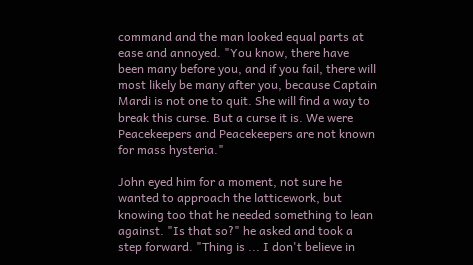command and the man looked equal parts at ease and annoyed. "You know, there have been many before you, and if you fail, there will most likely be many after you, because Captain Mardi is not one to quit. She will find a way to break this curse. But a curse it is. We were Peacekeepers and Peacekeepers are not known for mass hysteria."

John eyed him for a moment, not sure he wanted to approach the latticework, but knowing too that he needed something to lean against. "Is that so?" he asked and took a step forward. "Thing is ... I don't believe in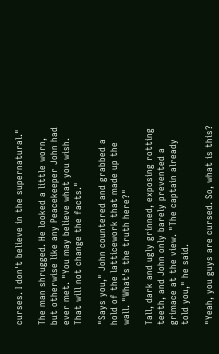curses. I don't believe in the supernatural."

The man shrugged. He looked a little worn, but otherwise like any Peacekeeper John had ever met. "You may believe what you wish. That will not change the facts."

"Says you," John countered and grabbed a hold of the latticework that made up the wall. "What's the truth here?"

Tall, dark and ugly grinned, exposing rotting teeth, and John only barely prevented a grimace at the view. "The captain already told you," he said.

"Yeah, you guys are cursed. So, what is this?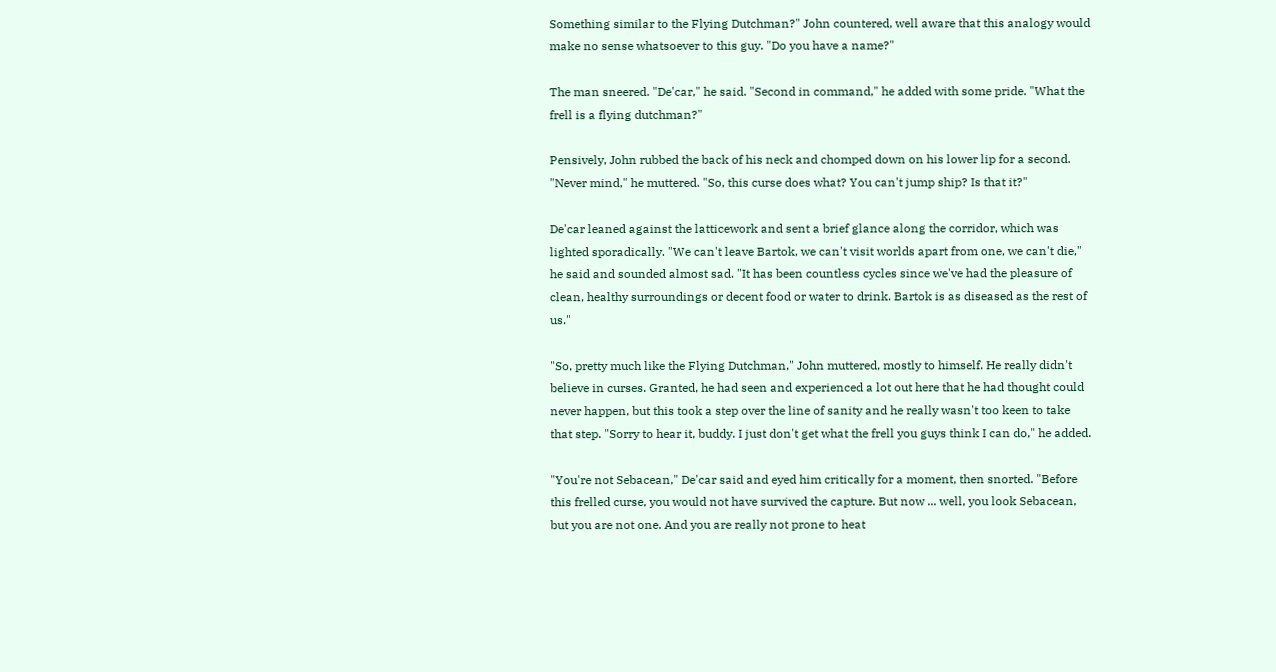Something similar to the Flying Dutchman?" John countered, well aware that this analogy would make no sense whatsoever to this guy. "Do you have a name?"

The man sneered. "De'car," he said. "Second in command," he added with some pride. "What the frell is a flying dutchman?"

Pensively, John rubbed the back of his neck and chomped down on his lower lip for a second. "Never mind," he muttered. "So, this curse does what? You can't jump ship? Is that it?"

De'car leaned against the latticework and sent a brief glance along the corridor, which was lighted sporadically. "We can't leave Bartok, we can't visit worlds apart from one, we can't die," he said and sounded almost sad. "It has been countless cycles since we've had the pleasure of clean, healthy surroundings or decent food or water to drink. Bartok is as diseased as the rest of us."

"So, pretty much like the Flying Dutchman," John muttered, mostly to himself. He really didn't believe in curses. Granted, he had seen and experienced a lot out here that he had thought could never happen, but this took a step over the line of sanity and he really wasn't too keen to take that step. "Sorry to hear it, buddy. I just don't get what the frell you guys think I can do," he added.

"You're not Sebacean," De'car said and eyed him critically for a moment, then snorted. "Before this frelled curse, you would not have survived the capture. But now ... well, you look Sebacean, but you are not one. And you are really not prone to heat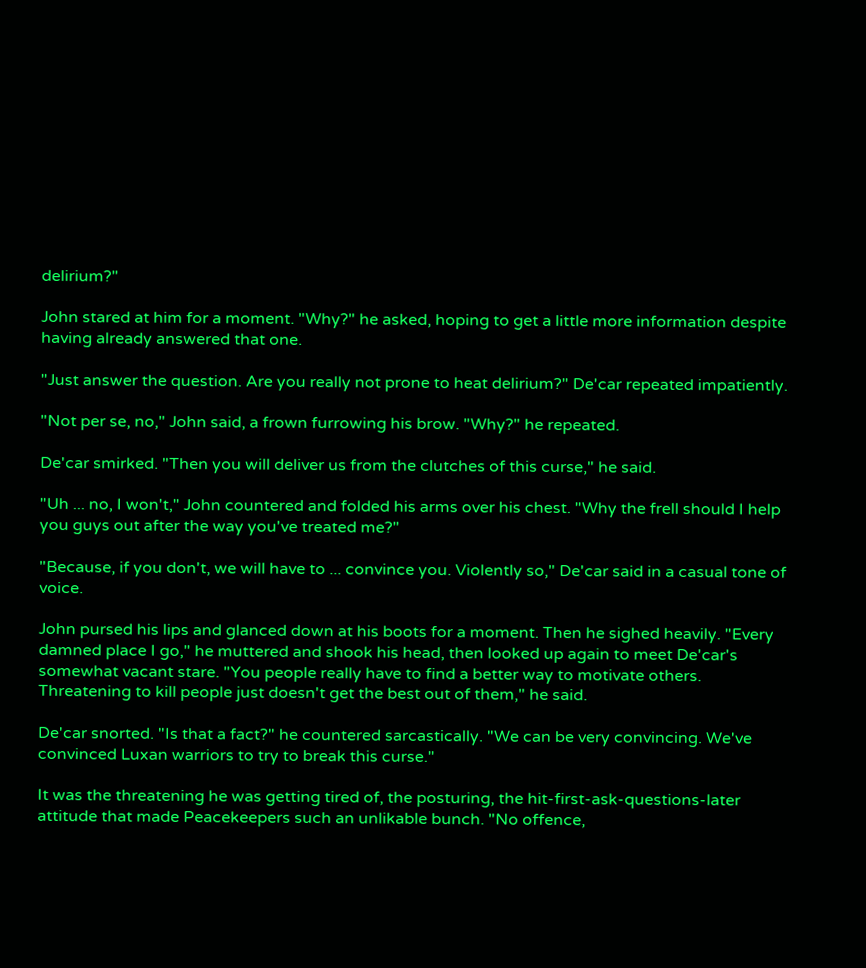delirium?"

John stared at him for a moment. "Why?" he asked, hoping to get a little more information despite having already answered that one.

"Just answer the question. Are you really not prone to heat delirium?" De'car repeated impatiently.

"Not per se, no," John said, a frown furrowing his brow. "Why?" he repeated.

De'car smirked. "Then you will deliver us from the clutches of this curse," he said.

"Uh ... no, I won't," John countered and folded his arms over his chest. "Why the frell should I help you guys out after the way you've treated me?"

"Because, if you don't, we will have to ... convince you. Violently so," De'car said in a casual tone of voice.

John pursed his lips and glanced down at his boots for a moment. Then he sighed heavily. "Every damned place I go," he muttered and shook his head, then looked up again to meet De'car's somewhat vacant stare. "You people really have to find a better way to motivate others. Threatening to kill people just doesn't get the best out of them," he said.

De'car snorted. "Is that a fact?" he countered sarcastically. "We can be very convincing. We've convinced Luxan warriors to try to break this curse."

It was the threatening he was getting tired of, the posturing, the hit-first-ask-questions-later attitude that made Peacekeepers such an unlikable bunch. "No offence,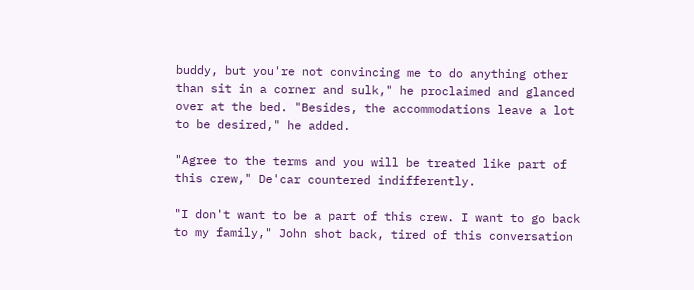buddy, but you're not convincing me to do anything other than sit in a corner and sulk," he proclaimed and glanced over at the bed. "Besides, the accommodations leave a lot to be desired," he added.

"Agree to the terms and you will be treated like part of this crew," De'car countered indifferently.

"I don't want to be a part of this crew. I want to go back to my family," John shot back, tired of this conversation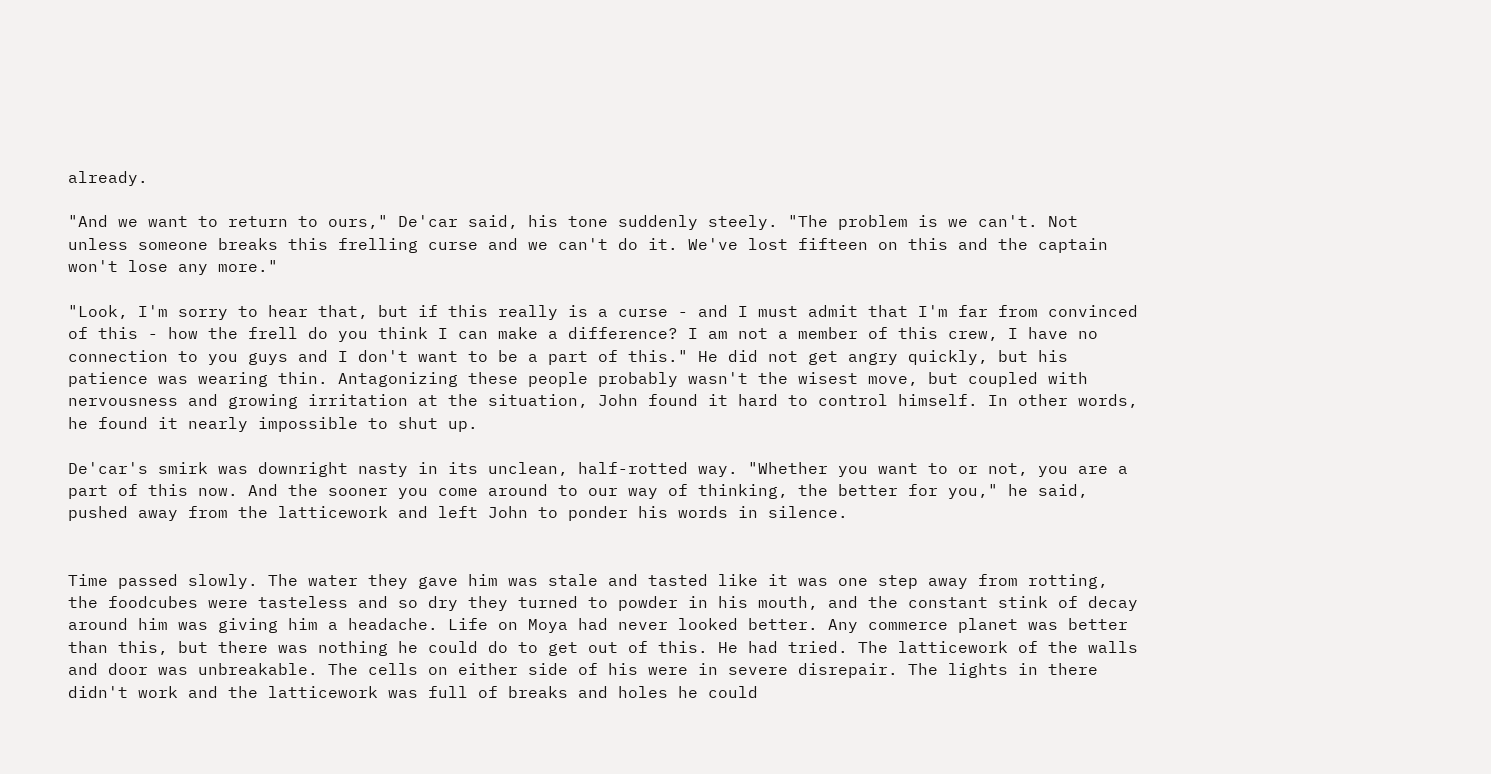already.

"And we want to return to ours," De'car said, his tone suddenly steely. "The problem is we can't. Not unless someone breaks this frelling curse and we can't do it. We've lost fifteen on this and the captain won't lose any more."

"Look, I'm sorry to hear that, but if this really is a curse - and I must admit that I'm far from convinced of this - how the frell do you think I can make a difference? I am not a member of this crew, I have no connection to you guys and I don't want to be a part of this." He did not get angry quickly, but his patience was wearing thin. Antagonizing these people probably wasn't the wisest move, but coupled with nervousness and growing irritation at the situation, John found it hard to control himself. In other words, he found it nearly impossible to shut up.

De'car's smirk was downright nasty in its unclean, half-rotted way. "Whether you want to or not, you are a part of this now. And the sooner you come around to our way of thinking, the better for you," he said, pushed away from the latticework and left John to ponder his words in silence.


Time passed slowly. The water they gave him was stale and tasted like it was one step away from rotting, the foodcubes were tasteless and so dry they turned to powder in his mouth, and the constant stink of decay around him was giving him a headache. Life on Moya had never looked better. Any commerce planet was better than this, but there was nothing he could do to get out of this. He had tried. The latticework of the walls and door was unbreakable. The cells on either side of his were in severe disrepair. The lights in there didn't work and the latticework was full of breaks and holes he could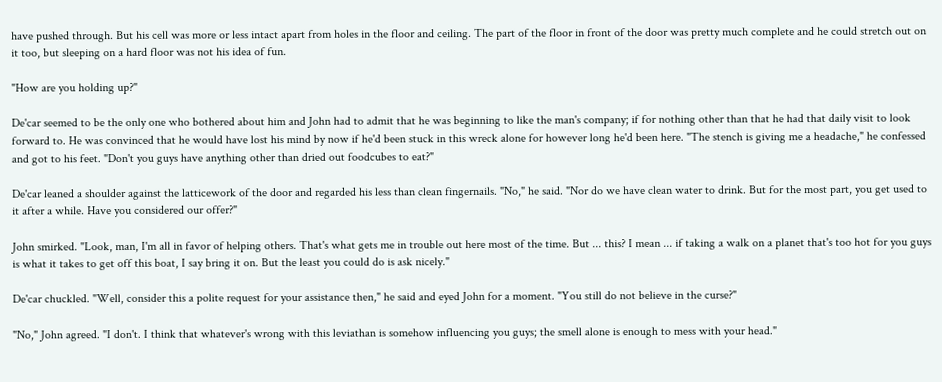have pushed through. But his cell was more or less intact apart from holes in the floor and ceiling. The part of the floor in front of the door was pretty much complete and he could stretch out on it too, but sleeping on a hard floor was not his idea of fun.

"How are you holding up?"

De'car seemed to be the only one who bothered about him and John had to admit that he was beginning to like the man's company; if for nothing other than that he had that daily visit to look forward to. He was convinced that he would have lost his mind by now if he'd been stuck in this wreck alone for however long he'd been here. "The stench is giving me a headache," he confessed and got to his feet. "Don't you guys have anything other than dried out foodcubes to eat?"

De'car leaned a shoulder against the latticework of the door and regarded his less than clean fingernails. "No," he said. "Nor do we have clean water to drink. But for the most part, you get used to it after a while. Have you considered our offer?"

John smirked. "Look, man, I'm all in favor of helping others. That's what gets me in trouble out here most of the time. But ... this? I mean ... if taking a walk on a planet that's too hot for you guys is what it takes to get off this boat, I say bring it on. But the least you could do is ask nicely."

De'car chuckled. "Well, consider this a polite request for your assistance then," he said and eyed John for a moment. "You still do not believe in the curse?"

"No," John agreed. "I don't. I think that whatever's wrong with this leviathan is somehow influencing you guys; the smell alone is enough to mess with your head."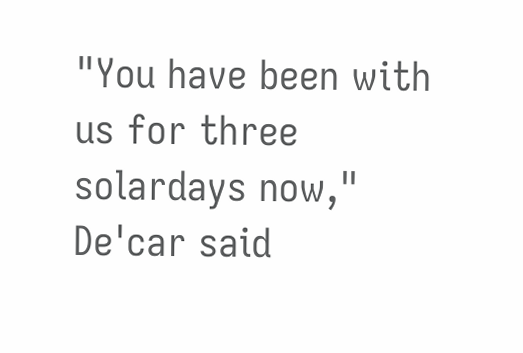"You have been with us for three solardays now," De'car said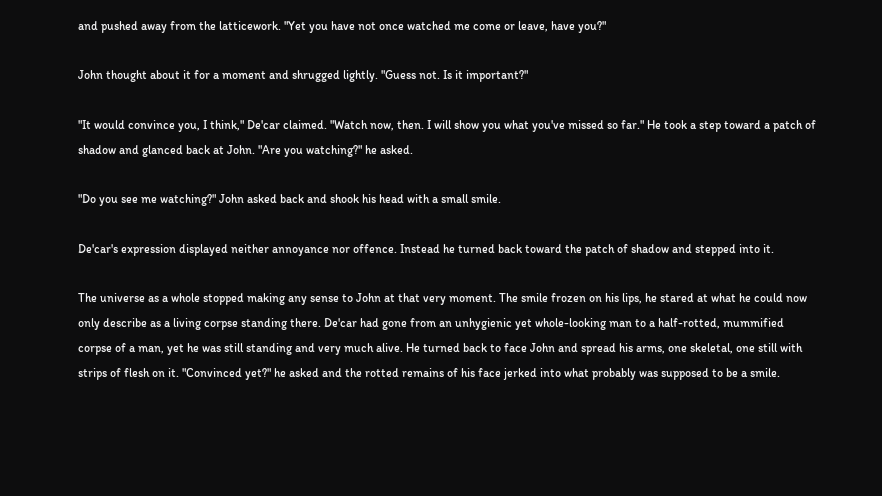and pushed away from the latticework. "Yet you have not once watched me come or leave, have you?"

John thought about it for a moment and shrugged lightly. "Guess not. Is it important?"

"It would convince you, I think," De'car claimed. "Watch now, then. I will show you what you've missed so far." He took a step toward a patch of shadow and glanced back at John. "Are you watching?" he asked.

"Do you see me watching?" John asked back and shook his head with a small smile.

De'car's expression displayed neither annoyance nor offence. Instead he turned back toward the patch of shadow and stepped into it.

The universe as a whole stopped making any sense to John at that very moment. The smile frozen on his lips, he stared at what he could now only describe as a living corpse standing there. De'car had gone from an unhygienic yet whole-looking man to a half-rotted, mummified corpse of a man, yet he was still standing and very much alive. He turned back to face John and spread his arms, one skeletal, one still with strips of flesh on it. "Convinced yet?" he asked and the rotted remains of his face jerked into what probably was supposed to be a smile.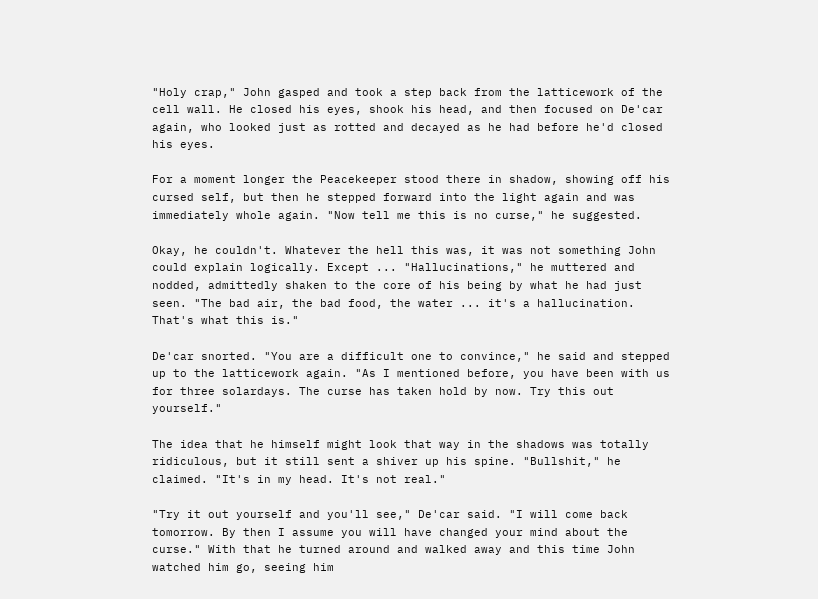"Holy crap," John gasped and took a step back from the latticework of the cell wall. He closed his eyes, shook his head, and then focused on De'car again, who looked just as rotted and decayed as he had before he'd closed his eyes.

For a moment longer the Peacekeeper stood there in shadow, showing off his cursed self, but then he stepped forward into the light again and was immediately whole again. "Now tell me this is no curse," he suggested.

Okay, he couldn't. Whatever the hell this was, it was not something John could explain logically. Except ... "Hallucinations," he muttered and nodded, admittedly shaken to the core of his being by what he had just seen. "The bad air, the bad food, the water ... it's a hallucination. That's what this is."

De'car snorted. "You are a difficult one to convince," he said and stepped up to the latticework again. "As I mentioned before, you have been with us for three solardays. The curse has taken hold by now. Try this out yourself."

The idea that he himself might look that way in the shadows was totally ridiculous, but it still sent a shiver up his spine. "Bullshit," he claimed. "It's in my head. It's not real."

"Try it out yourself and you'll see," De'car said. "I will come back tomorrow. By then I assume you will have changed your mind about the curse." With that he turned around and walked away and this time John watched him go, seeing him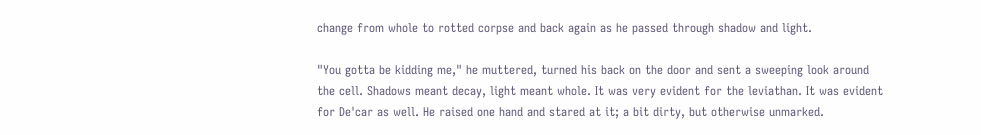change from whole to rotted corpse and back again as he passed through shadow and light.

"You gotta be kidding me," he muttered, turned his back on the door and sent a sweeping look around the cell. Shadows meant decay, light meant whole. It was very evident for the leviathan. It was evident for De'car as well. He raised one hand and stared at it; a bit dirty, but otherwise unmarked.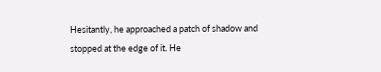Hesitantly, he approached a patch of shadow and stopped at the edge of it. He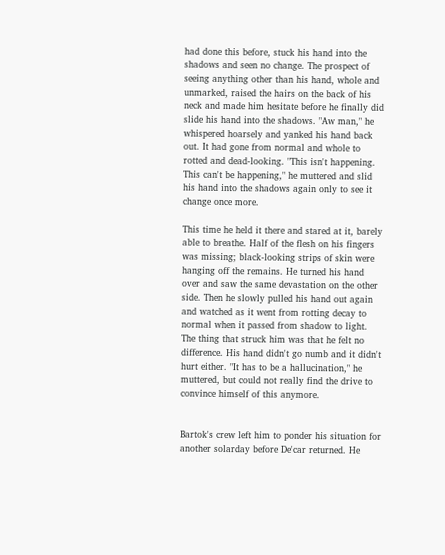had done this before, stuck his hand into the shadows and seen no change. The prospect of seeing anything other than his hand, whole and unmarked, raised the hairs on the back of his neck and made him hesitate before he finally did slide his hand into the shadows. "Aw man," he whispered hoarsely and yanked his hand back out. It had gone from normal and whole to rotted and dead-looking. "This isn't happening. This can't be happening," he muttered and slid his hand into the shadows again only to see it change once more.

This time he held it there and stared at it, barely able to breathe. Half of the flesh on his fingers was missing; black-looking strips of skin were hanging off the remains. He turned his hand over and saw the same devastation on the other side. Then he slowly pulled his hand out again and watched as it went from rotting decay to normal when it passed from shadow to light. The thing that struck him was that he felt no difference. His hand didn't go numb and it didn't hurt either. "It has to be a hallucination," he muttered, but could not really find the drive to convince himself of this anymore.


Bartok's crew left him to ponder his situation for another solarday before De'car returned. He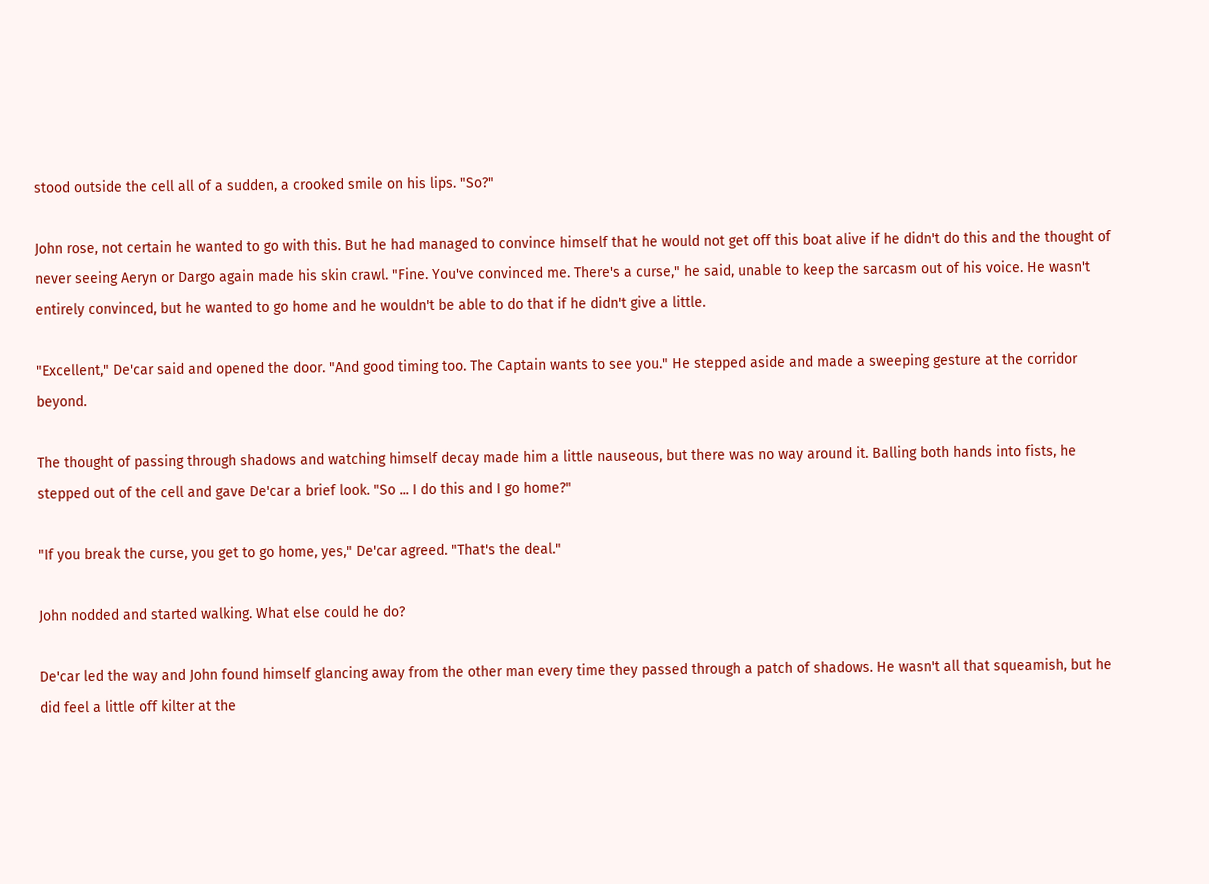stood outside the cell all of a sudden, a crooked smile on his lips. "So?"

John rose, not certain he wanted to go with this. But he had managed to convince himself that he would not get off this boat alive if he didn't do this and the thought of never seeing Aeryn or Dargo again made his skin crawl. "Fine. You've convinced me. There's a curse," he said, unable to keep the sarcasm out of his voice. He wasn't entirely convinced, but he wanted to go home and he wouldn't be able to do that if he didn't give a little.

"Excellent," De'car said and opened the door. "And good timing too. The Captain wants to see you." He stepped aside and made a sweeping gesture at the corridor beyond.

The thought of passing through shadows and watching himself decay made him a little nauseous, but there was no way around it. Balling both hands into fists, he stepped out of the cell and gave De'car a brief look. "So ... I do this and I go home?"

"If you break the curse, you get to go home, yes," De'car agreed. "That's the deal."

John nodded and started walking. What else could he do?

De'car led the way and John found himself glancing away from the other man every time they passed through a patch of shadows. He wasn't all that squeamish, but he did feel a little off kilter at the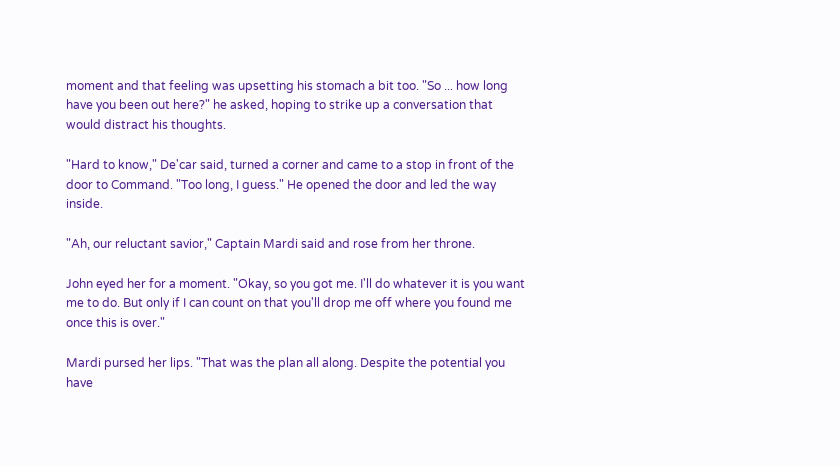moment and that feeling was upsetting his stomach a bit too. "So ... how long have you been out here?" he asked, hoping to strike up a conversation that would distract his thoughts.

"Hard to know," De'car said, turned a corner and came to a stop in front of the door to Command. "Too long, I guess." He opened the door and led the way inside.

"Ah, our reluctant savior," Captain Mardi said and rose from her throne.

John eyed her for a moment. "Okay, so you got me. I'll do whatever it is you want me to do. But only if I can count on that you'll drop me off where you found me once this is over."

Mardi pursed her lips. "That was the plan all along. Despite the potential you have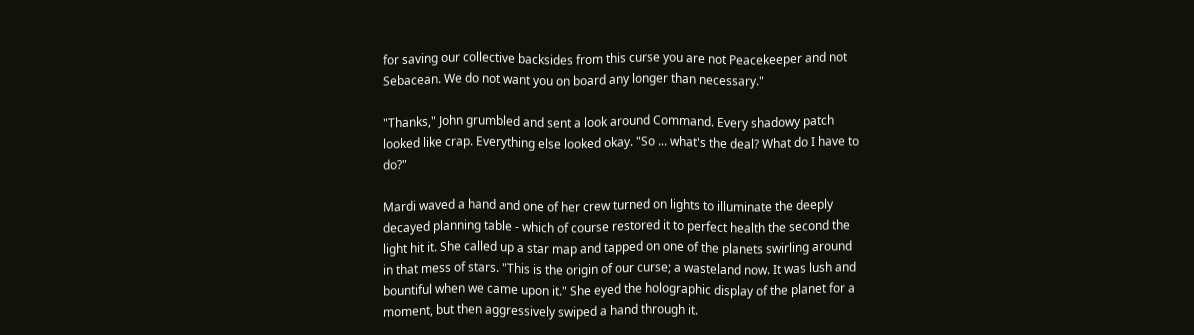for saving our collective backsides from this curse you are not Peacekeeper and not Sebacean. We do not want you on board any longer than necessary."

"Thanks," John grumbled and sent a look around Command. Every shadowy patch looked like crap. Everything else looked okay. "So ... what's the deal? What do I have to do?"

Mardi waved a hand and one of her crew turned on lights to illuminate the deeply decayed planning table - which of course restored it to perfect health the second the light hit it. She called up a star map and tapped on one of the planets swirling around in that mess of stars. "This is the origin of our curse; a wasteland now. It was lush and bountiful when we came upon it." She eyed the holographic display of the planet for a moment, but then aggressively swiped a hand through it.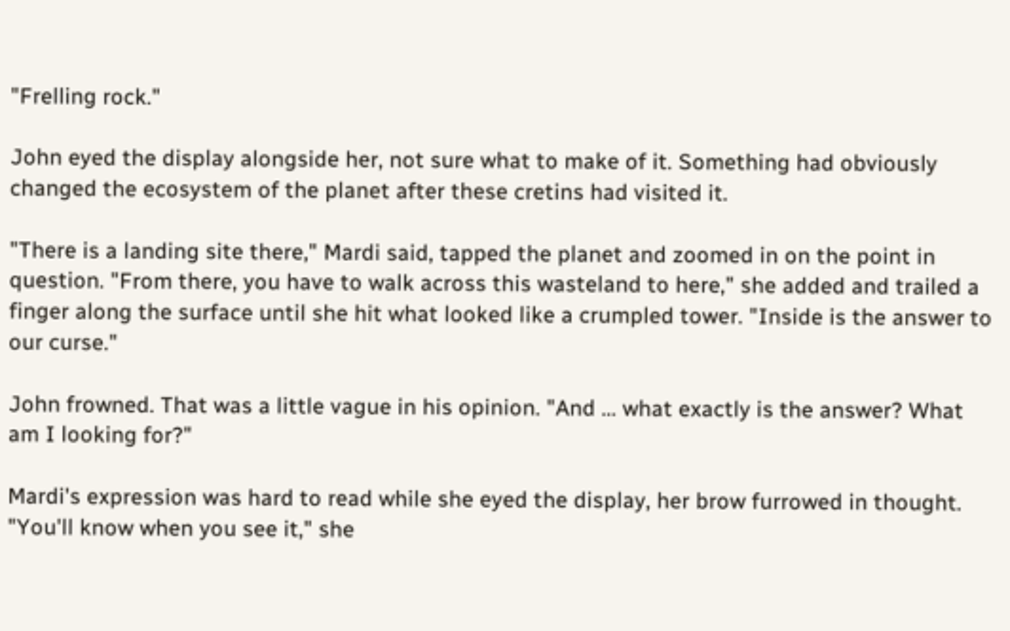"Frelling rock."

John eyed the display alongside her, not sure what to make of it. Something had obviously changed the ecosystem of the planet after these cretins had visited it.

"There is a landing site there," Mardi said, tapped the planet and zoomed in on the point in question. "From there, you have to walk across this wasteland to here," she added and trailed a finger along the surface until she hit what looked like a crumpled tower. "Inside is the answer to our curse."

John frowned. That was a little vague in his opinion. "And ... what exactly is the answer? What am I looking for?"

Mardi's expression was hard to read while she eyed the display, her brow furrowed in thought. "You'll know when you see it," she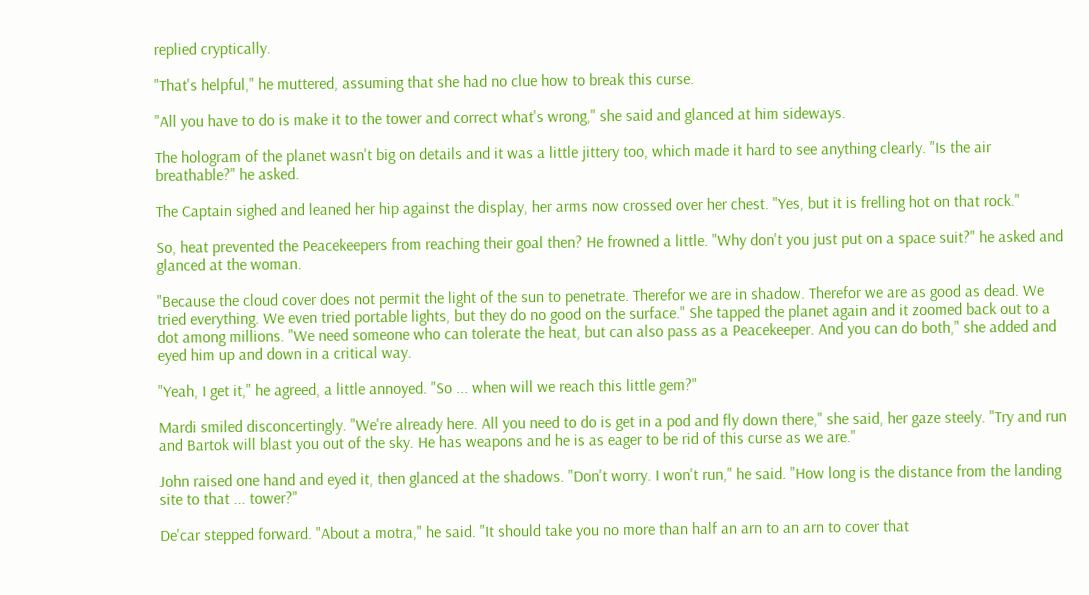replied cryptically.

"That's helpful," he muttered, assuming that she had no clue how to break this curse.

"All you have to do is make it to the tower and correct what's wrong," she said and glanced at him sideways.

The hologram of the planet wasn't big on details and it was a little jittery too, which made it hard to see anything clearly. "Is the air breathable?" he asked.

The Captain sighed and leaned her hip against the display, her arms now crossed over her chest. "Yes, but it is frelling hot on that rock."

So, heat prevented the Peacekeepers from reaching their goal then? He frowned a little. "Why don't you just put on a space suit?" he asked and glanced at the woman.

"Because the cloud cover does not permit the light of the sun to penetrate. Therefor we are in shadow. Therefor we are as good as dead. We tried everything. We even tried portable lights, but they do no good on the surface." She tapped the planet again and it zoomed back out to a dot among millions. "We need someone who can tolerate the heat, but can also pass as a Peacekeeper. And you can do both," she added and eyed him up and down in a critical way.

"Yeah, I get it," he agreed, a little annoyed. "So ... when will we reach this little gem?"

Mardi smiled disconcertingly. "We're already here. All you need to do is get in a pod and fly down there," she said, her gaze steely. "Try and run and Bartok will blast you out of the sky. He has weapons and he is as eager to be rid of this curse as we are."

John raised one hand and eyed it, then glanced at the shadows. "Don't worry. I won't run," he said. "How long is the distance from the landing site to that ... tower?"

De'car stepped forward. "About a motra," he said. "It should take you no more than half an arn to an arn to cover that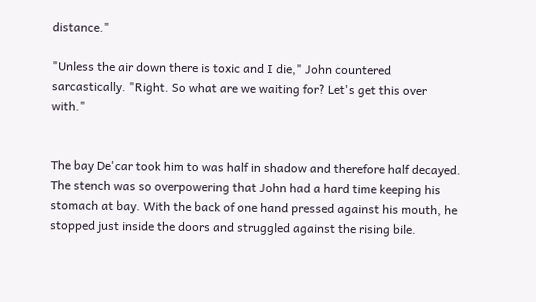distance."

"Unless the air down there is toxic and I die," John countered sarcastically. "Right. So what are we waiting for? Let's get this over with."


The bay De'car took him to was half in shadow and therefore half decayed. The stench was so overpowering that John had a hard time keeping his stomach at bay. With the back of one hand pressed against his mouth, he stopped just inside the doors and struggled against the rising bile.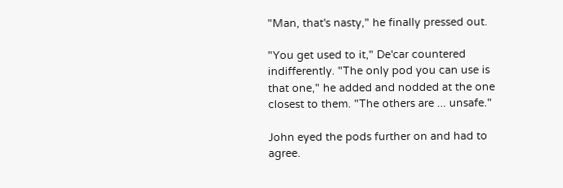"Man, that's nasty," he finally pressed out.

"You get used to it," De'car countered indifferently. "The only pod you can use is that one," he added and nodded at the one closest to them. "The others are ... unsafe."

John eyed the pods further on and had to agree.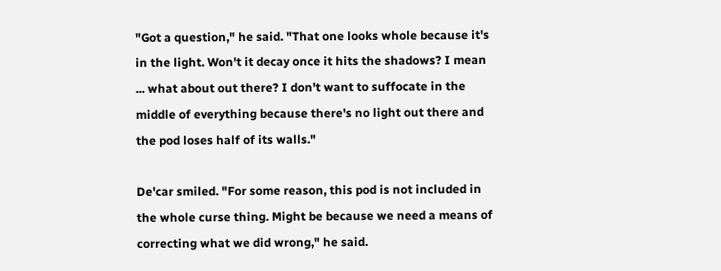"Got a question," he said. "That one looks whole because it's in the light. Won't it decay once it hits the shadows? I mean ... what about out there? I don't want to suffocate in the middle of everything because there's no light out there and the pod loses half of its walls."

De'car smiled. "For some reason, this pod is not included in the whole curse thing. Might be because we need a means of correcting what we did wrong," he said.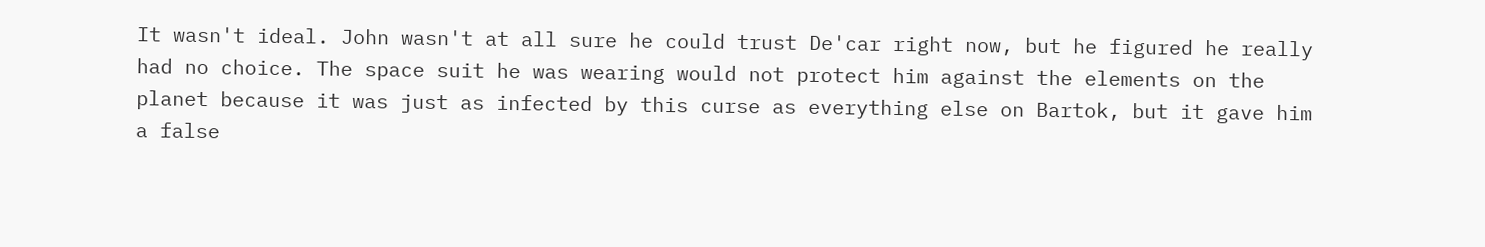It wasn't ideal. John wasn't at all sure he could trust De'car right now, but he figured he really had no choice. The space suit he was wearing would not protect him against the elements on the planet because it was just as infected by this curse as everything else on Bartok, but it gave him a false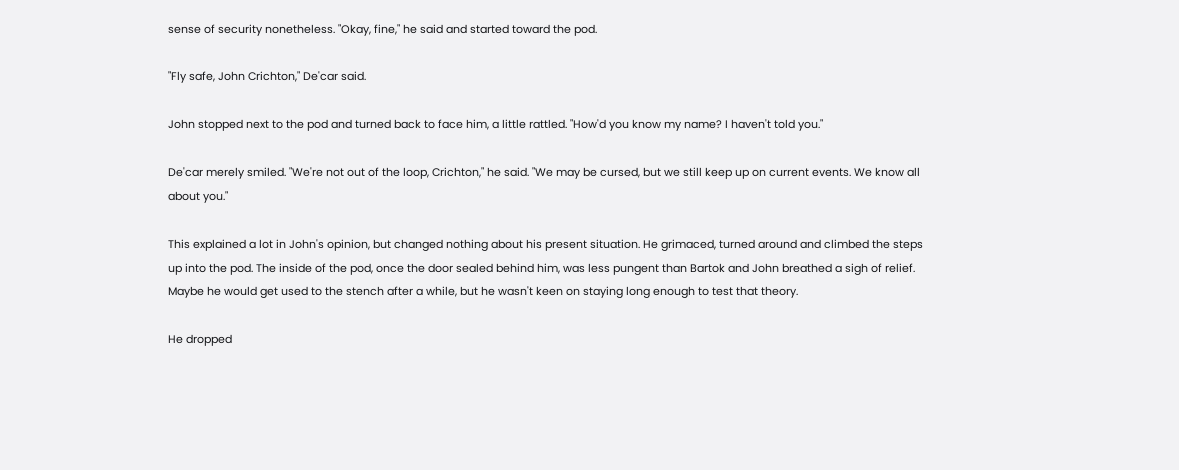sense of security nonetheless. "Okay, fine," he said and started toward the pod.

"Fly safe, John Crichton," De'car said.

John stopped next to the pod and turned back to face him, a little rattled. "How'd you know my name? I haven't told you."

De'car merely smiled. "We're not out of the loop, Crichton," he said. "We may be cursed, but we still keep up on current events. We know all about you."

This explained a lot in John's opinion, but changed nothing about his present situation. He grimaced, turned around and climbed the steps up into the pod. The inside of the pod, once the door sealed behind him, was less pungent than Bartok and John breathed a sigh of relief. Maybe he would get used to the stench after a while, but he wasn't keen on staying long enough to test that theory.

He dropped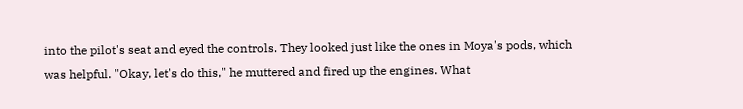into the pilot's seat and eyed the controls. They looked just like the ones in Moya's pods, which was helpful. "Okay, let's do this," he muttered and fired up the engines. What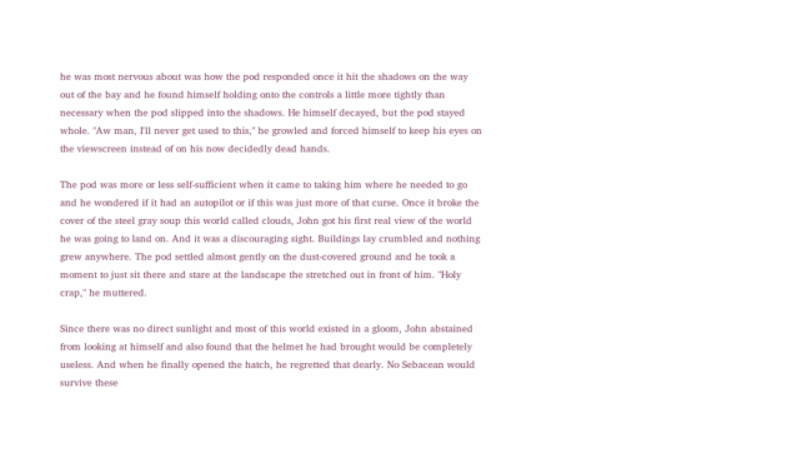he was most nervous about was how the pod responded once it hit the shadows on the way out of the bay and he found himself holding onto the controls a little more tightly than necessary when the pod slipped into the shadows. He himself decayed, but the pod stayed whole. "Aw man, I'll never get used to this," he growled and forced himself to keep his eyes on the viewscreen instead of on his now decidedly dead hands.

The pod was more or less self-sufficient when it came to taking him where he needed to go and he wondered if it had an autopilot or if this was just more of that curse. Once it broke the cover of the steel gray soup this world called clouds, John got his first real view of the world he was going to land on. And it was a discouraging sight. Buildings lay crumbled and nothing grew anywhere. The pod settled almost gently on the dust-covered ground and he took a moment to just sit there and stare at the landscape the stretched out in front of him. "Holy crap," he muttered.

Since there was no direct sunlight and most of this world existed in a gloom, John abstained from looking at himself and also found that the helmet he had brought would be completely useless. And when he finally opened the hatch, he regretted that dearly. No Sebacean would survive these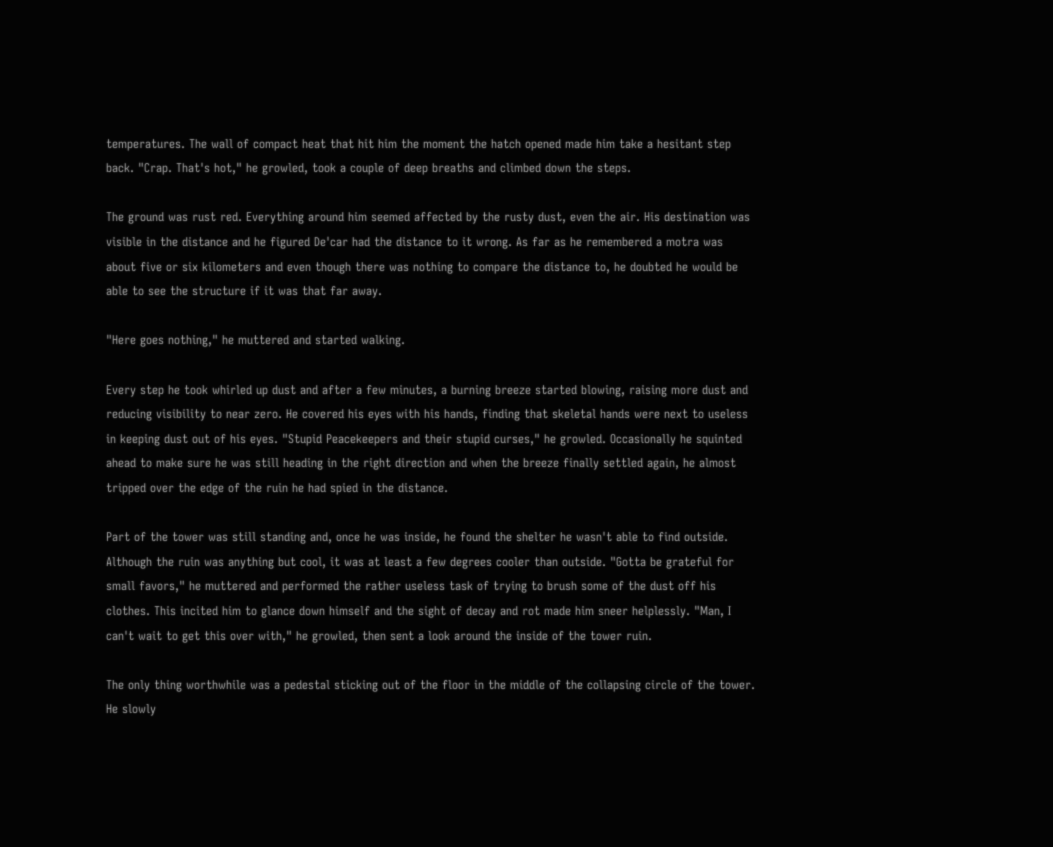temperatures. The wall of compact heat that hit him the moment the hatch opened made him take a hesitant step back. "Crap. That's hot," he growled, took a couple of deep breaths and climbed down the steps.

The ground was rust red. Everything around him seemed affected by the rusty dust, even the air. His destination was visible in the distance and he figured De'car had the distance to it wrong. As far as he remembered a motra was about five or six kilometers and even though there was nothing to compare the distance to, he doubted he would be able to see the structure if it was that far away.

"Here goes nothing," he muttered and started walking.

Every step he took whirled up dust and after a few minutes, a burning breeze started blowing, raising more dust and reducing visibility to near zero. He covered his eyes with his hands, finding that skeletal hands were next to useless in keeping dust out of his eyes. "Stupid Peacekeepers and their stupid curses," he growled. Occasionally he squinted ahead to make sure he was still heading in the right direction and when the breeze finally settled again, he almost tripped over the edge of the ruin he had spied in the distance.

Part of the tower was still standing and, once he was inside, he found the shelter he wasn't able to find outside. Although the ruin was anything but cool, it was at least a few degrees cooler than outside. "Gotta be grateful for small favors," he muttered and performed the rather useless task of trying to brush some of the dust off his clothes. This incited him to glance down himself and the sight of decay and rot made him sneer helplessly. "Man, I can't wait to get this over with," he growled, then sent a look around the inside of the tower ruin.

The only thing worthwhile was a pedestal sticking out of the floor in the middle of the collapsing circle of the tower. He slowly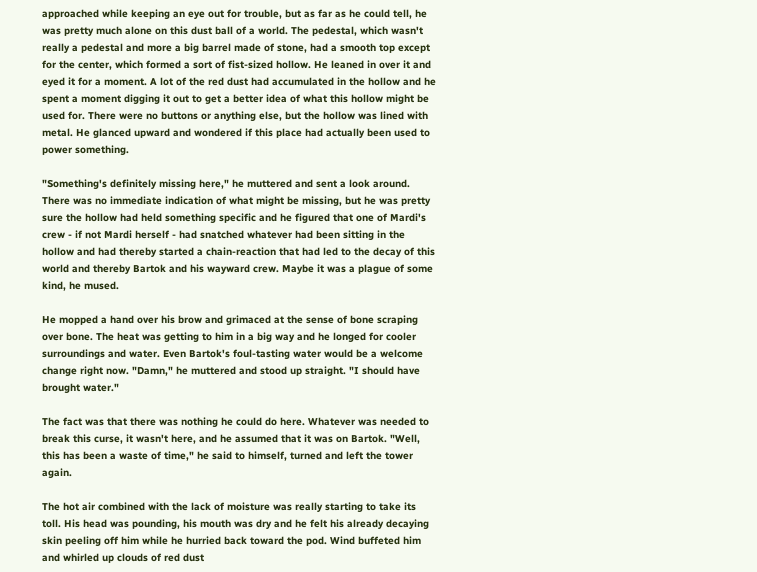approached while keeping an eye out for trouble, but as far as he could tell, he was pretty much alone on this dust ball of a world. The pedestal, which wasn't really a pedestal and more a big barrel made of stone, had a smooth top except for the center, which formed a sort of fist-sized hollow. He leaned in over it and eyed it for a moment. A lot of the red dust had accumulated in the hollow and he spent a moment digging it out to get a better idea of what this hollow might be used for. There were no buttons or anything else, but the hollow was lined with metal. He glanced upward and wondered if this place had actually been used to power something.

"Something's definitely missing here," he muttered and sent a look around. There was no immediate indication of what might be missing, but he was pretty sure the hollow had held something specific and he figured that one of Mardi's crew - if not Mardi herself - had snatched whatever had been sitting in the hollow and had thereby started a chain-reaction that had led to the decay of this world and thereby Bartok and his wayward crew. Maybe it was a plague of some kind, he mused.

He mopped a hand over his brow and grimaced at the sense of bone scraping over bone. The heat was getting to him in a big way and he longed for cooler surroundings and water. Even Bartok's foul-tasting water would be a welcome change right now. "Damn," he muttered and stood up straight. "I should have brought water."

The fact was that there was nothing he could do here. Whatever was needed to break this curse, it wasn't here, and he assumed that it was on Bartok. "Well, this has been a waste of time," he said to himself, turned and left the tower again.

The hot air combined with the lack of moisture was really starting to take its toll. His head was pounding, his mouth was dry and he felt his already decaying skin peeling off him while he hurried back toward the pod. Wind buffeted him and whirled up clouds of red dust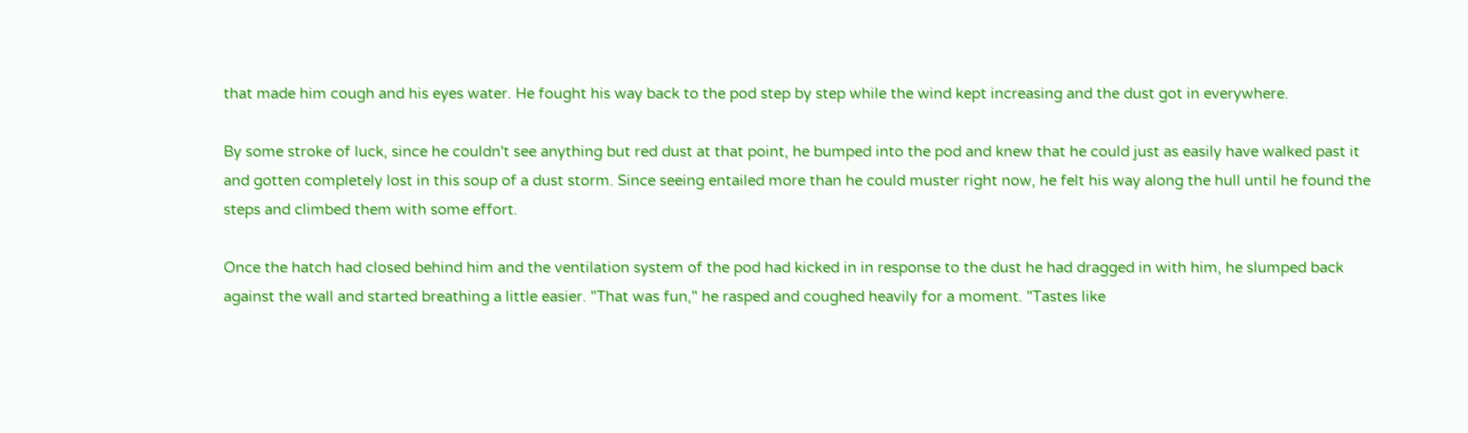that made him cough and his eyes water. He fought his way back to the pod step by step while the wind kept increasing and the dust got in everywhere.

By some stroke of luck, since he couldn't see anything but red dust at that point, he bumped into the pod and knew that he could just as easily have walked past it and gotten completely lost in this soup of a dust storm. Since seeing entailed more than he could muster right now, he felt his way along the hull until he found the steps and climbed them with some effort.

Once the hatch had closed behind him and the ventilation system of the pod had kicked in in response to the dust he had dragged in with him, he slumped back against the wall and started breathing a little easier. "That was fun," he rasped and coughed heavily for a moment. "Tastes like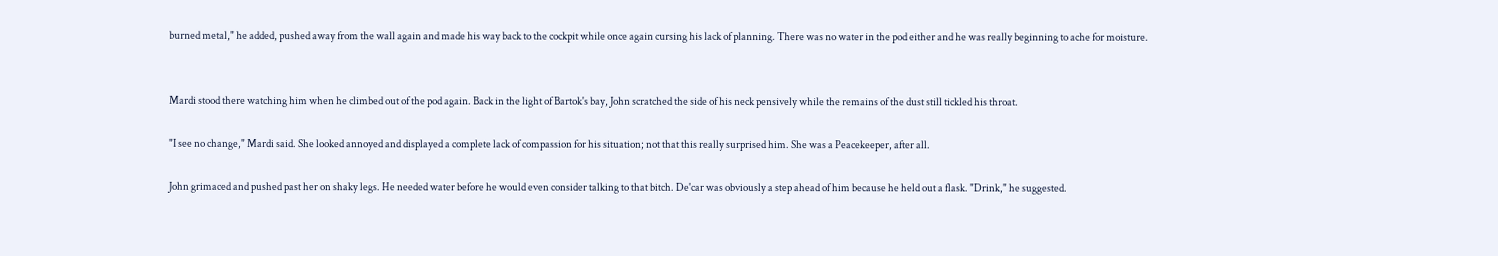burned metal," he added, pushed away from the wall again and made his way back to the cockpit while once again cursing his lack of planning. There was no water in the pod either and he was really beginning to ache for moisture.


Mardi stood there watching him when he climbed out of the pod again. Back in the light of Bartok's bay, John scratched the side of his neck pensively while the remains of the dust still tickled his throat.

"I see no change," Mardi said. She looked annoyed and displayed a complete lack of compassion for his situation; not that this really surprised him. She was a Peacekeeper, after all.

John grimaced and pushed past her on shaky legs. He needed water before he would even consider talking to that bitch. De'car was obviously a step ahead of him because he held out a flask. "Drink," he suggested.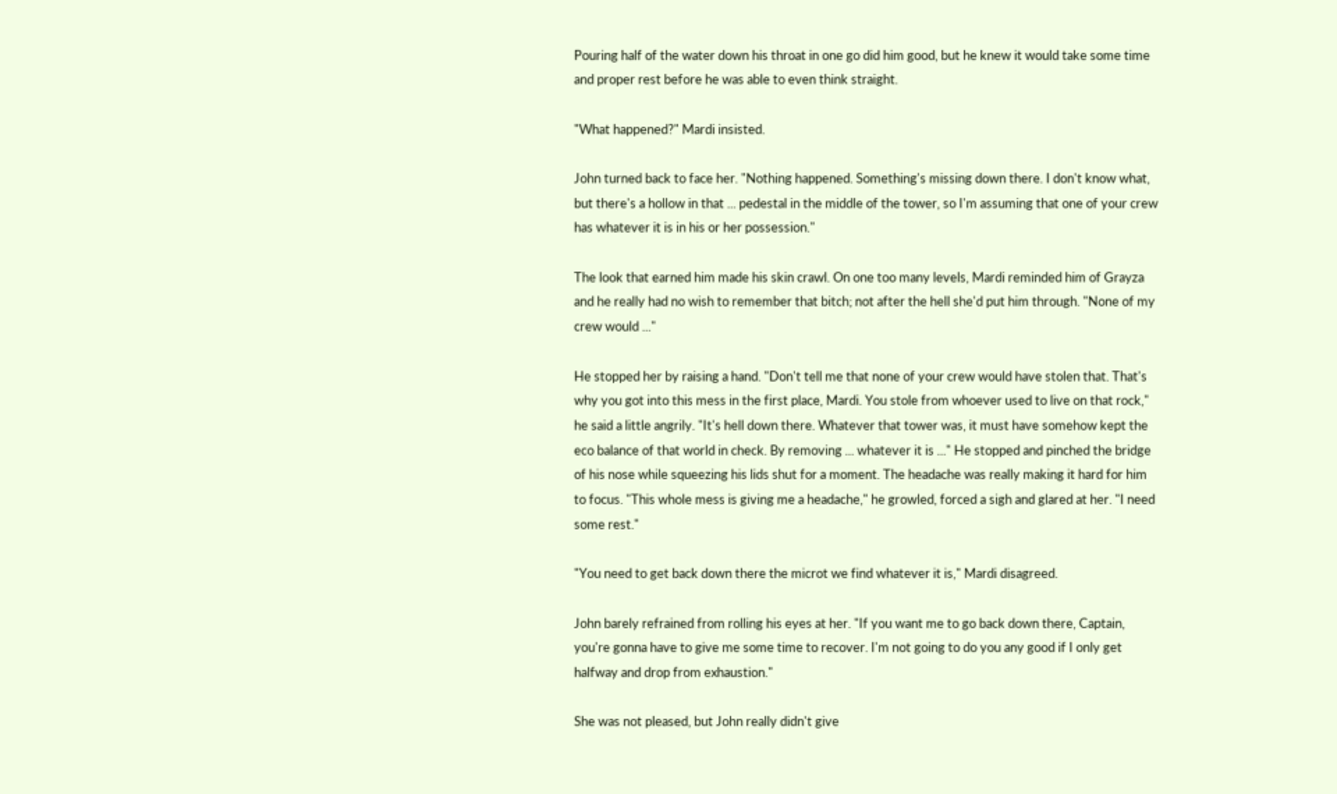Pouring half of the water down his throat in one go did him good, but he knew it would take some time and proper rest before he was able to even think straight.

"What happened?" Mardi insisted.

John turned back to face her. "Nothing happened. Something's missing down there. I don't know what, but there's a hollow in that ... pedestal in the middle of the tower, so I'm assuming that one of your crew has whatever it is in his or her possession."

The look that earned him made his skin crawl. On one too many levels, Mardi reminded him of Grayza and he really had no wish to remember that bitch; not after the hell she'd put him through. "None of my crew would ..."

He stopped her by raising a hand. "Don't tell me that none of your crew would have stolen that. That's why you got into this mess in the first place, Mardi. You stole from whoever used to live on that rock," he said a little angrily. "It's hell down there. Whatever that tower was, it must have somehow kept the eco balance of that world in check. By removing ... whatever it is ..." He stopped and pinched the bridge of his nose while squeezing his lids shut for a moment. The headache was really making it hard for him to focus. "This whole mess is giving me a headache," he growled, forced a sigh and glared at her. "I need some rest."

"You need to get back down there the microt we find whatever it is," Mardi disagreed.

John barely refrained from rolling his eyes at her. "If you want me to go back down there, Captain, you're gonna have to give me some time to recover. I'm not going to do you any good if I only get halfway and drop from exhaustion."

She was not pleased, but John really didn't give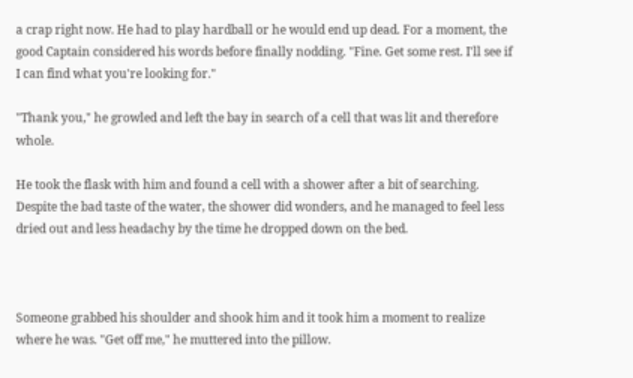a crap right now. He had to play hardball or he would end up dead. For a moment, the good Captain considered his words before finally nodding. "Fine. Get some rest. I'll see if I can find what you're looking for."

"Thank you," he growled and left the bay in search of a cell that was lit and therefore whole.

He took the flask with him and found a cell with a shower after a bit of searching. Despite the bad taste of the water, the shower did wonders, and he managed to feel less dried out and less headachy by the time he dropped down on the bed.



Someone grabbed his shoulder and shook him and it took him a moment to realize where he was. "Get off me," he muttered into the pillow.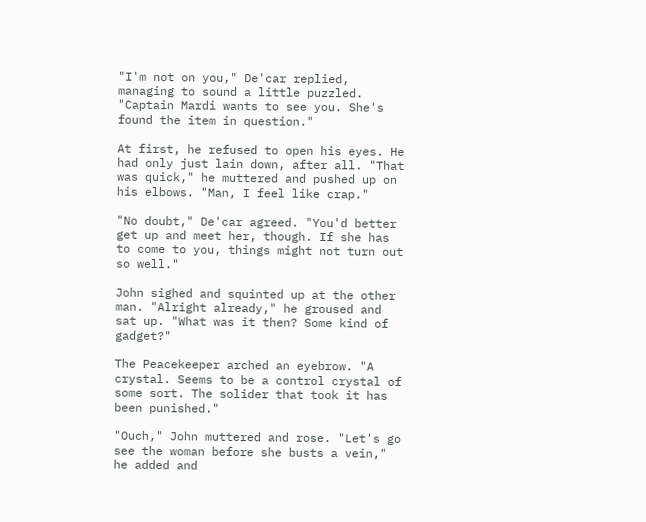"I'm not on you," De'car replied, managing to sound a little puzzled. "Captain Mardi wants to see you. She's found the item in question."

At first, he refused to open his eyes. He had only just lain down, after all. "That was quick," he muttered and pushed up on his elbows. "Man, I feel like crap."

"No doubt," De'car agreed. "You'd better get up and meet her, though. If she has to come to you, things might not turn out so well."

John sighed and squinted up at the other man. "Alright already," he groused and sat up. "What was it then? Some kind of gadget?"

The Peacekeeper arched an eyebrow. "A crystal. Seems to be a control crystal of some sort. The solider that took it has been punished."

"Ouch," John muttered and rose. "Let's go see the woman before she busts a vein," he added and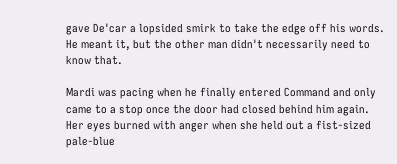gave De'car a lopsided smirk to take the edge off his words. He meant it, but the other man didn't necessarily need to know that.

Mardi was pacing when he finally entered Command and only came to a stop once the door had closed behind him again. Her eyes burned with anger when she held out a fist-sized pale-blue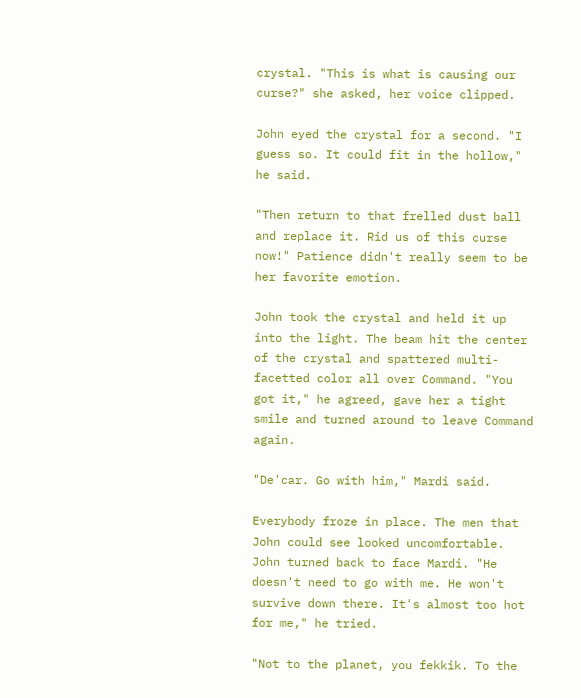crystal. "This is what is causing our curse?" she asked, her voice clipped.

John eyed the crystal for a second. "I guess so. It could fit in the hollow," he said.

"Then return to that frelled dust ball and replace it. Rid us of this curse now!" Patience didn't really seem to be her favorite emotion.

John took the crystal and held it up into the light. The beam hit the center of the crystal and spattered multi-facetted color all over Command. "You got it," he agreed, gave her a tight smile and turned around to leave Command again.

"De'car. Go with him," Mardi said.

Everybody froze in place. The men that John could see looked uncomfortable. John turned back to face Mardi. "He doesn't need to go with me. He won't survive down there. It's almost too hot for me," he tried.

"Not to the planet, you fekkik. To the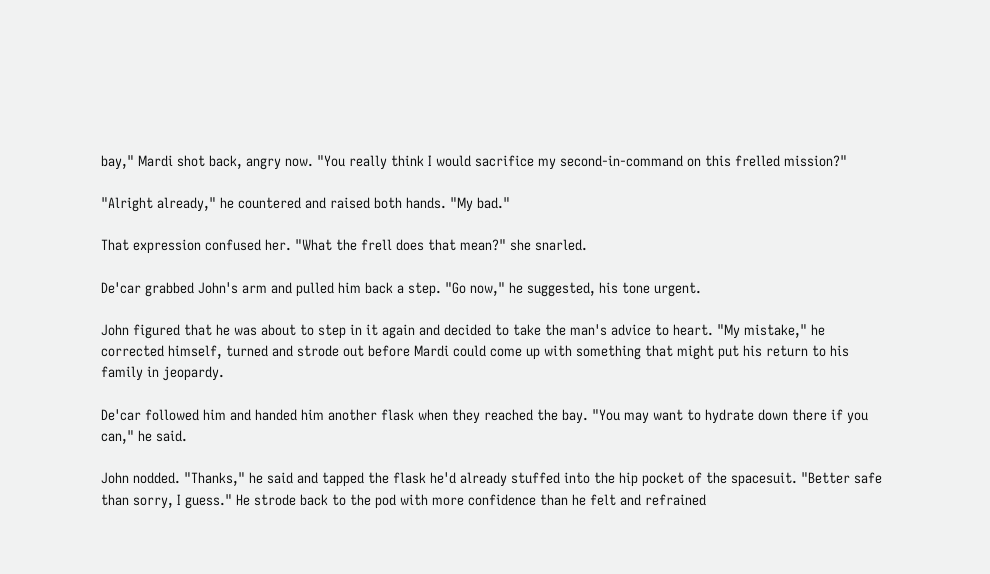bay," Mardi shot back, angry now. "You really think I would sacrifice my second-in-command on this frelled mission?"

"Alright already," he countered and raised both hands. "My bad."

That expression confused her. "What the frell does that mean?" she snarled.

De'car grabbed John's arm and pulled him back a step. "Go now," he suggested, his tone urgent.

John figured that he was about to step in it again and decided to take the man's advice to heart. "My mistake," he corrected himself, turned and strode out before Mardi could come up with something that might put his return to his family in jeopardy.

De'car followed him and handed him another flask when they reached the bay. "You may want to hydrate down there if you can," he said.

John nodded. "Thanks," he said and tapped the flask he'd already stuffed into the hip pocket of the spacesuit. "Better safe than sorry, I guess." He strode back to the pod with more confidence than he felt and refrained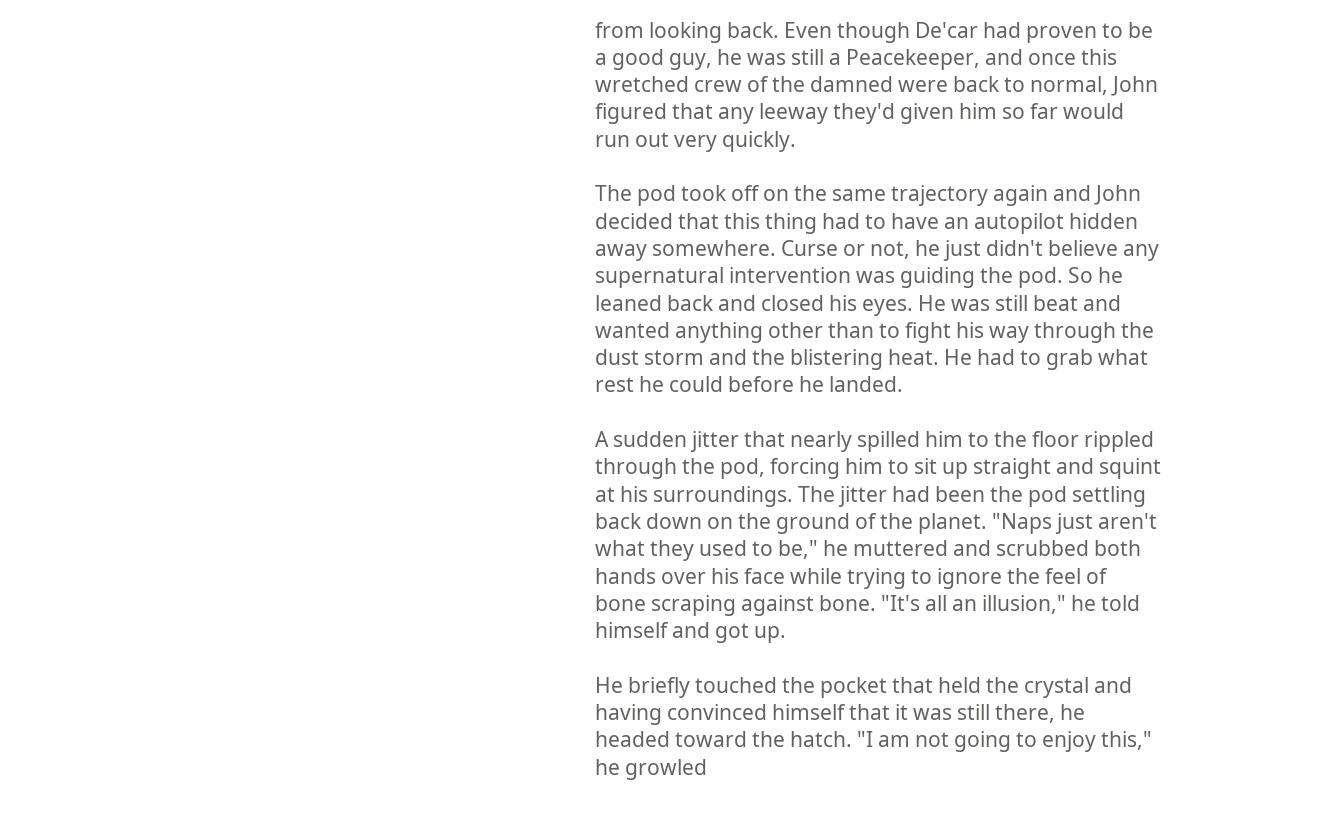from looking back. Even though De'car had proven to be a good guy, he was still a Peacekeeper, and once this wretched crew of the damned were back to normal, John figured that any leeway they'd given him so far would run out very quickly.

The pod took off on the same trajectory again and John decided that this thing had to have an autopilot hidden away somewhere. Curse or not, he just didn't believe any supernatural intervention was guiding the pod. So he leaned back and closed his eyes. He was still beat and wanted anything other than to fight his way through the dust storm and the blistering heat. He had to grab what rest he could before he landed.

A sudden jitter that nearly spilled him to the floor rippled through the pod, forcing him to sit up straight and squint at his surroundings. The jitter had been the pod settling back down on the ground of the planet. "Naps just aren't what they used to be," he muttered and scrubbed both hands over his face while trying to ignore the feel of bone scraping against bone. "It's all an illusion," he told himself and got up.

He briefly touched the pocket that held the crystal and having convinced himself that it was still there, he headed toward the hatch. "I am not going to enjoy this," he growled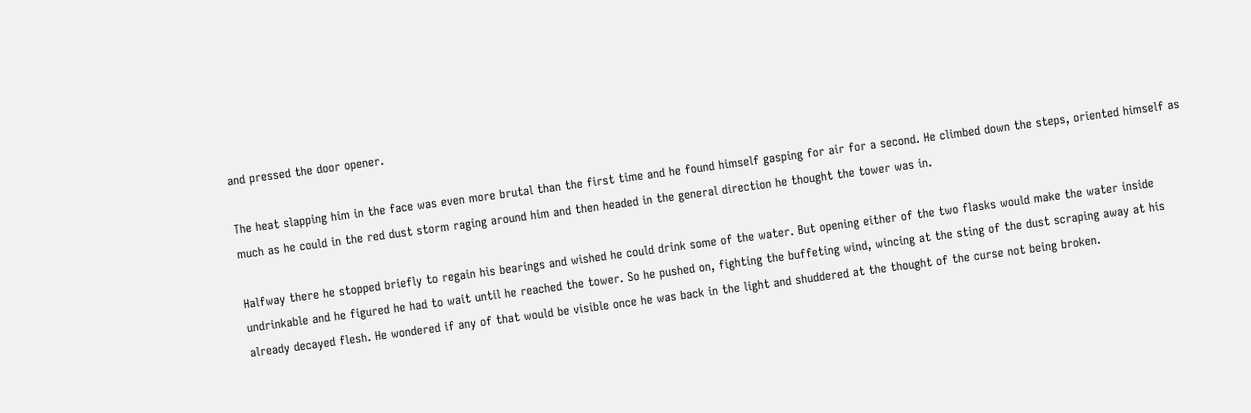and pressed the door opener.

The heat slapping him in the face was even more brutal than the first time and he found himself gasping for air for a second. He climbed down the steps, oriented himself as much as he could in the red dust storm raging around him and then headed in the general direction he thought the tower was in.

Halfway there he stopped briefly to regain his bearings and wished he could drink some of the water. But opening either of the two flasks would make the water inside undrinkable and he figured he had to wait until he reached the tower. So he pushed on, fighting the buffeting wind, wincing at the sting of the dust scraping away at his already decayed flesh. He wondered if any of that would be visible once he was back in the light and shuddered at the thought of the curse not being broken.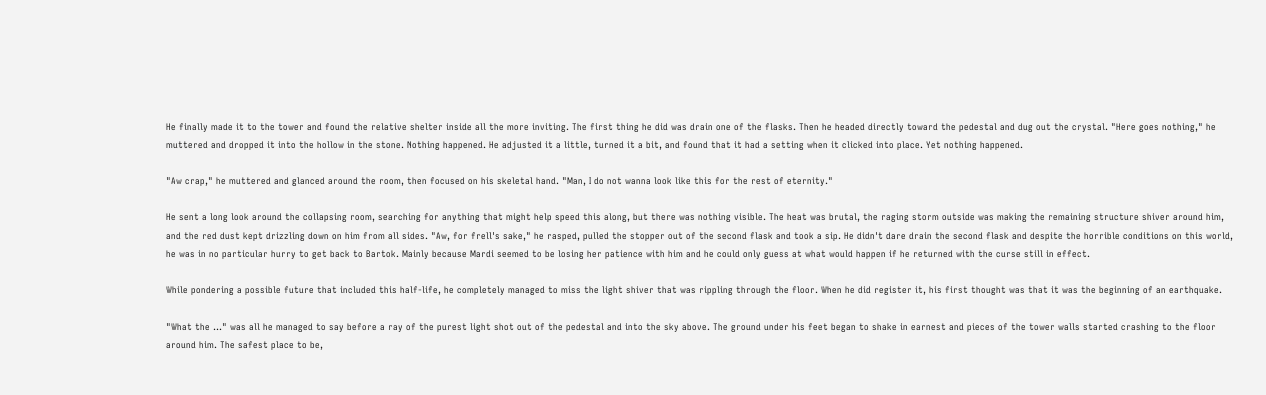He finally made it to the tower and found the relative shelter inside all the more inviting. The first thing he did was drain one of the flasks. Then he headed directly toward the pedestal and dug out the crystal. "Here goes nothing," he muttered and dropped it into the hollow in the stone. Nothing happened. He adjusted it a little, turned it a bit, and found that it had a setting when it clicked into place. Yet nothing happened.

"Aw crap," he muttered and glanced around the room, then focused on his skeletal hand. "Man, I do not wanna look like this for the rest of eternity."

He sent a long look around the collapsing room, searching for anything that might help speed this along, but there was nothing visible. The heat was brutal, the raging storm outside was making the remaining structure shiver around him, and the red dust kept drizzling down on him from all sides. "Aw, for frell's sake," he rasped, pulled the stopper out of the second flask and took a sip. He didn't dare drain the second flask and despite the horrible conditions on this world, he was in no particular hurry to get back to Bartok. Mainly because Mardi seemed to be losing her patience with him and he could only guess at what would happen if he returned with the curse still in effect.

While pondering a possible future that included this half-life, he completely managed to miss the light shiver that was rippling through the floor. When he did register it, his first thought was that it was the beginning of an earthquake.

"What the ..." was all he managed to say before a ray of the purest light shot out of the pedestal and into the sky above. The ground under his feet began to shake in earnest and pieces of the tower walls started crashing to the floor around him. The safest place to be,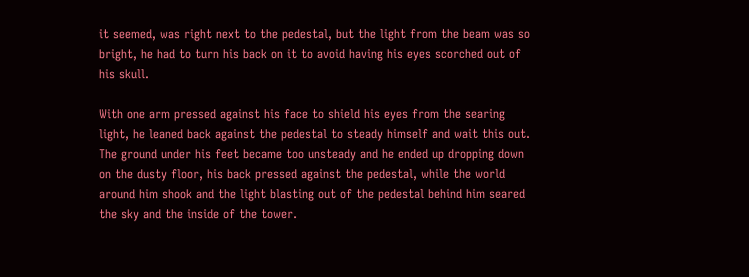it seemed, was right next to the pedestal, but the light from the beam was so bright, he had to turn his back on it to avoid having his eyes scorched out of his skull.

With one arm pressed against his face to shield his eyes from the searing light, he leaned back against the pedestal to steady himself and wait this out. The ground under his feet became too unsteady and he ended up dropping down on the dusty floor, his back pressed against the pedestal, while the world around him shook and the light blasting out of the pedestal behind him seared the sky and the inside of the tower.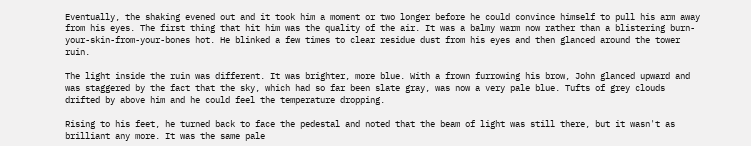Eventually, the shaking evened out and it took him a moment or two longer before he could convince himself to pull his arm away from his eyes. The first thing that hit him was the quality of the air. It was a balmy warm now rather than a blistering burn-your-skin-from-your-bones hot. He blinked a few times to clear residue dust from his eyes and then glanced around the tower ruin.

The light inside the ruin was different. It was brighter, more blue. With a frown furrowing his brow, John glanced upward and was staggered by the fact that the sky, which had so far been slate gray, was now a very pale blue. Tufts of grey clouds drifted by above him and he could feel the temperature dropping.

Rising to his feet, he turned back to face the pedestal and noted that the beam of light was still there, but it wasn't as brilliant any more. It was the same pale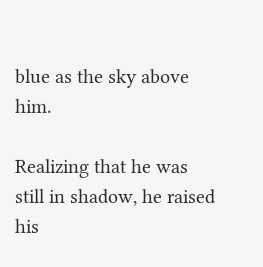blue as the sky above him.

Realizing that he was still in shadow, he raised his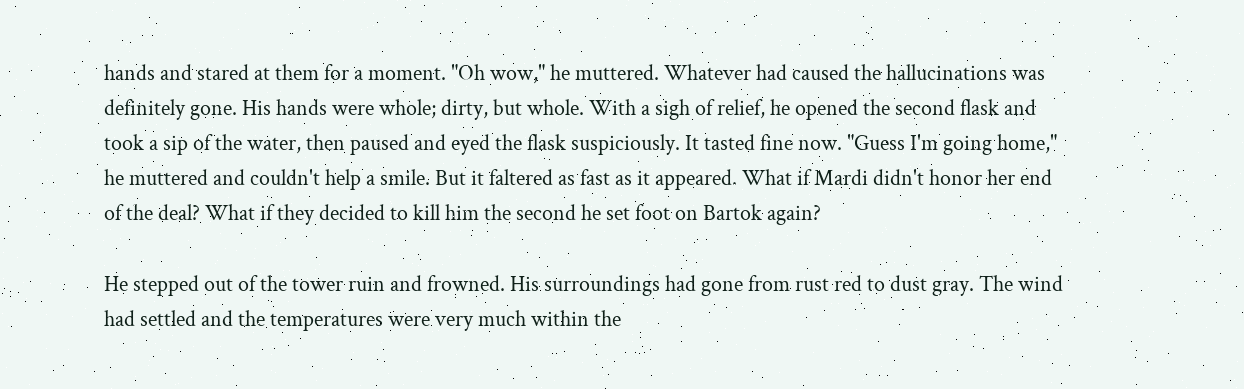hands and stared at them for a moment. "Oh wow," he muttered. Whatever had caused the hallucinations was definitely gone. His hands were whole; dirty, but whole. With a sigh of relief, he opened the second flask and took a sip of the water, then paused and eyed the flask suspiciously. It tasted fine now. "Guess I'm going home," he muttered and couldn't help a smile. But it faltered as fast as it appeared. What if Mardi didn't honor her end of the deal? What if they decided to kill him the second he set foot on Bartok again?

He stepped out of the tower ruin and frowned. His surroundings had gone from rust red to dust gray. The wind had settled and the temperatures were very much within the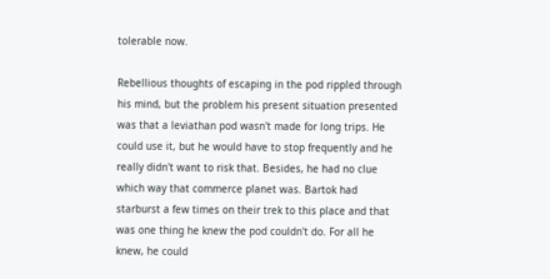tolerable now.

Rebellious thoughts of escaping in the pod rippled through his mind, but the problem his present situation presented was that a leviathan pod wasn't made for long trips. He could use it, but he would have to stop frequently and he really didn't want to risk that. Besides, he had no clue which way that commerce planet was. Bartok had starburst a few times on their trek to this place and that was one thing he knew the pod couldn't do. For all he knew, he could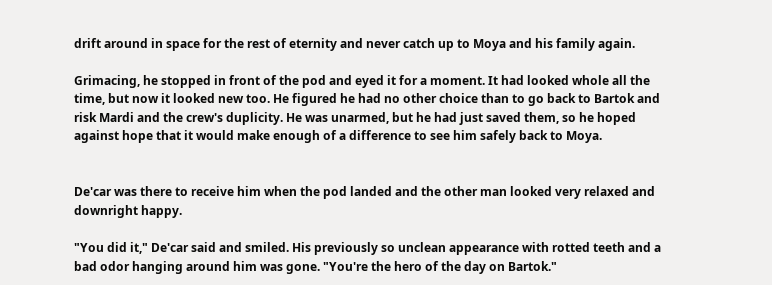drift around in space for the rest of eternity and never catch up to Moya and his family again.

Grimacing, he stopped in front of the pod and eyed it for a moment. It had looked whole all the time, but now it looked new too. He figured he had no other choice than to go back to Bartok and risk Mardi and the crew's duplicity. He was unarmed, but he had just saved them, so he hoped against hope that it would make enough of a difference to see him safely back to Moya.


De'car was there to receive him when the pod landed and the other man looked very relaxed and downright happy.

"You did it," De'car said and smiled. His previously so unclean appearance with rotted teeth and a bad odor hanging around him was gone. "You're the hero of the day on Bartok."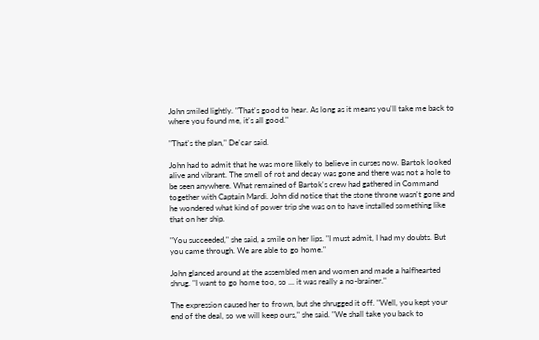John smiled lightly. "That's good to hear. As long as it means you'll take me back to where you found me, it's all good."

"That's the plan," De'car said.

John had to admit that he was more likely to believe in curses now. Bartok looked alive and vibrant. The smell of rot and decay was gone and there was not a hole to be seen anywhere. What remained of Bartok's crew had gathered in Command together with Captain Mardi. John did notice that the stone throne wasn't gone and he wondered what kind of power trip she was on to have installed something like that on her ship.

"You succeeded," she said, a smile on her lips. "I must admit, I had my doubts. But you came through. We are able to go home."

John glanced around at the assembled men and women and made a halfhearted shrug. "I want to go home too, so ... it was really a no-brainer."

The expression caused her to frown, but she shrugged it off. "Well, you kept your end of the deal, so we will keep ours," she said. "We shall take you back to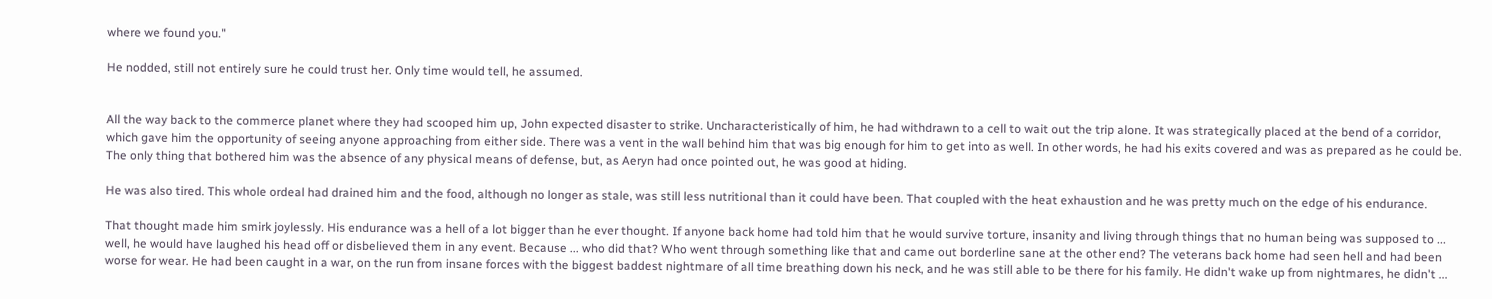where we found you."

He nodded, still not entirely sure he could trust her. Only time would tell, he assumed.


All the way back to the commerce planet where they had scooped him up, John expected disaster to strike. Uncharacteristically of him, he had withdrawn to a cell to wait out the trip alone. It was strategically placed at the bend of a corridor, which gave him the opportunity of seeing anyone approaching from either side. There was a vent in the wall behind him that was big enough for him to get into as well. In other words, he had his exits covered and was as prepared as he could be. The only thing that bothered him was the absence of any physical means of defense, but, as Aeryn had once pointed out, he was good at hiding.

He was also tired. This whole ordeal had drained him and the food, although no longer as stale, was still less nutritional than it could have been. That coupled with the heat exhaustion and he was pretty much on the edge of his endurance.

That thought made him smirk joylessly. His endurance was a hell of a lot bigger than he ever thought. If anyone back home had told him that he would survive torture, insanity and living through things that no human being was supposed to ... well, he would have laughed his head off or disbelieved them in any event. Because ... who did that? Who went through something like that and came out borderline sane at the other end? The veterans back home had seen hell and had been worse for wear. He had been caught in a war, on the run from insane forces with the biggest baddest nightmare of all time breathing down his neck, and he was still able to be there for his family. He didn't wake up from nightmares, he didn't ...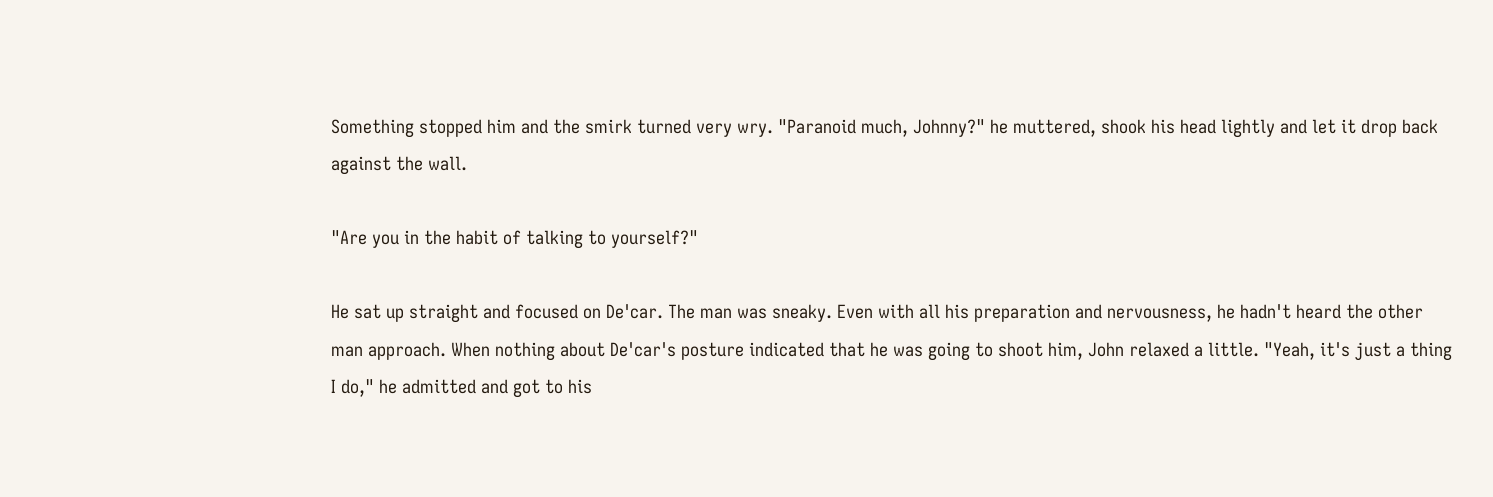Something stopped him and the smirk turned very wry. "Paranoid much, Johnny?" he muttered, shook his head lightly and let it drop back against the wall.

"Are you in the habit of talking to yourself?"

He sat up straight and focused on De'car. The man was sneaky. Even with all his preparation and nervousness, he hadn't heard the other man approach. When nothing about De'car's posture indicated that he was going to shoot him, John relaxed a little. "Yeah, it's just a thing I do," he admitted and got to his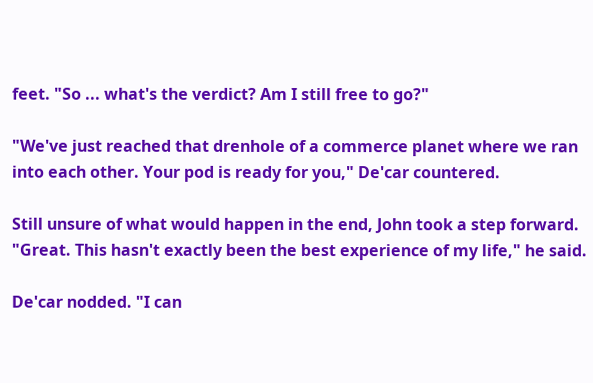feet. "So ... what's the verdict? Am I still free to go?"

"We've just reached that drenhole of a commerce planet where we ran into each other. Your pod is ready for you," De'car countered.

Still unsure of what would happen in the end, John took a step forward. "Great. This hasn't exactly been the best experience of my life," he said.

De'car nodded. "I can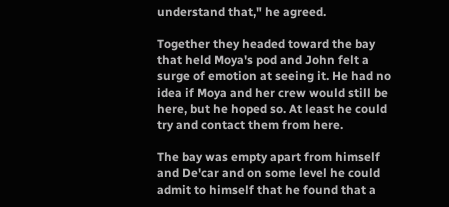understand that," he agreed.

Together they headed toward the bay that held Moya's pod and John felt a surge of emotion at seeing it. He had no idea if Moya and her crew would still be here, but he hoped so. At least he could try and contact them from here.

The bay was empty apart from himself and De'car and on some level he could admit to himself that he found that a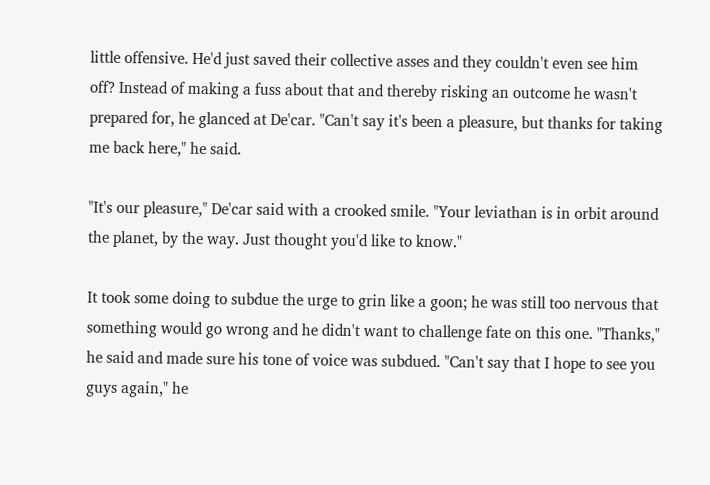little offensive. He'd just saved their collective asses and they couldn't even see him off? Instead of making a fuss about that and thereby risking an outcome he wasn't prepared for, he glanced at De'car. "Can't say it's been a pleasure, but thanks for taking me back here," he said.

"It's our pleasure," De'car said with a crooked smile. "Your leviathan is in orbit around the planet, by the way. Just thought you'd like to know."

It took some doing to subdue the urge to grin like a goon; he was still too nervous that something would go wrong and he didn't want to challenge fate on this one. "Thanks," he said and made sure his tone of voice was subdued. "Can't say that I hope to see you guys again," he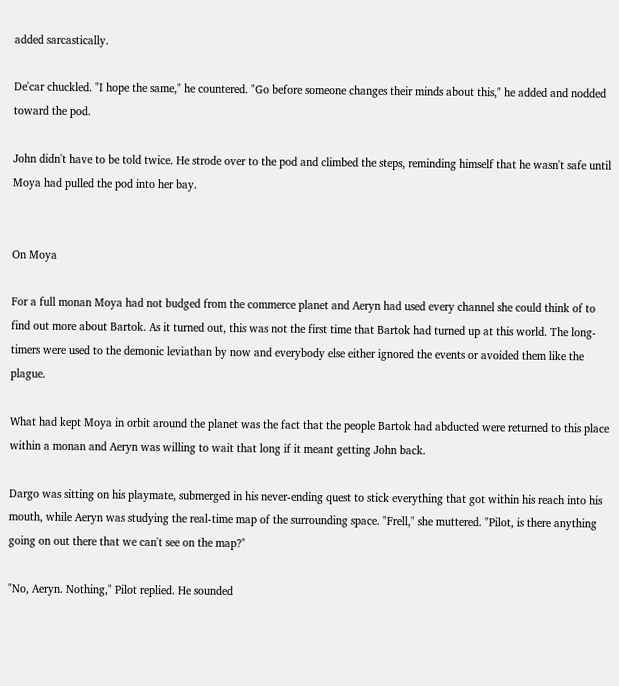added sarcastically.

De'car chuckled. "I hope the same," he countered. "Go before someone changes their minds about this," he added and nodded toward the pod.

John didn't have to be told twice. He strode over to the pod and climbed the steps, reminding himself that he wasn't safe until Moya had pulled the pod into her bay.


On Moya

For a full monan Moya had not budged from the commerce planet and Aeryn had used every channel she could think of to find out more about Bartok. As it turned out, this was not the first time that Bartok had turned up at this world. The long-timers were used to the demonic leviathan by now and everybody else either ignored the events or avoided them like the plague.

What had kept Moya in orbit around the planet was the fact that the people Bartok had abducted were returned to this place within a monan and Aeryn was willing to wait that long if it meant getting John back.

Dargo was sitting on his playmate, submerged in his never-ending quest to stick everything that got within his reach into his mouth, while Aeryn was studying the real-time map of the surrounding space. "Frell," she muttered. "Pilot, is there anything going on out there that we can't see on the map?"

"No, Aeryn. Nothing," Pilot replied. He sounded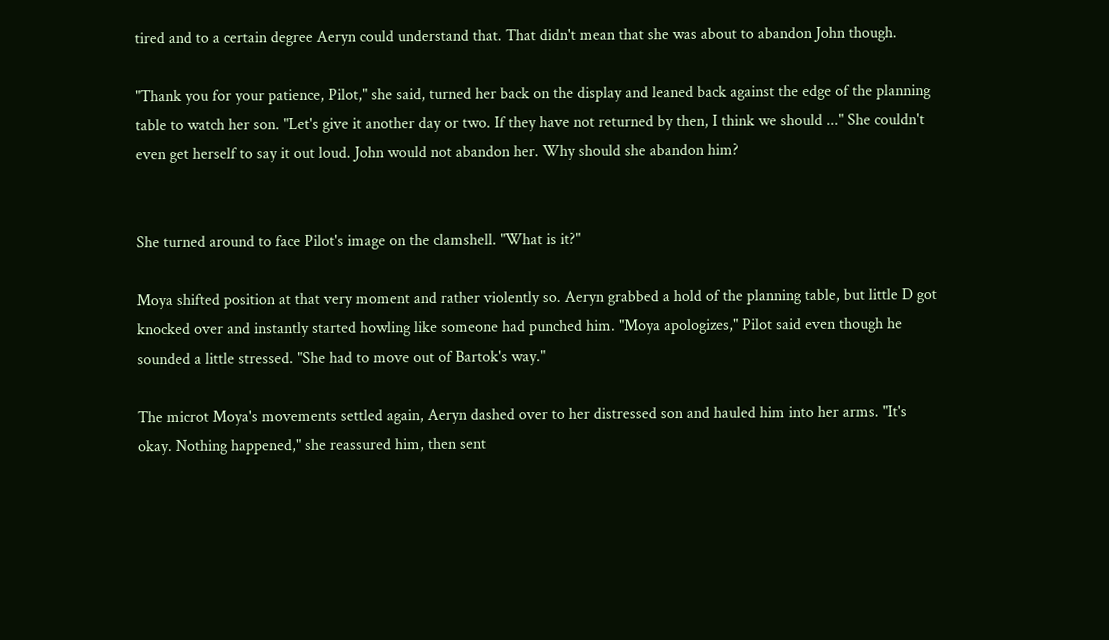tired and to a certain degree Aeryn could understand that. That didn't mean that she was about to abandon John though.

"Thank you for your patience, Pilot," she said, turned her back on the display and leaned back against the edge of the planning table to watch her son. "Let's give it another day or two. If they have not returned by then, I think we should ..." She couldn't even get herself to say it out loud. John would not abandon her. Why should she abandon him?


She turned around to face Pilot's image on the clamshell. "What is it?"

Moya shifted position at that very moment and rather violently so. Aeryn grabbed a hold of the planning table, but little D got knocked over and instantly started howling like someone had punched him. "Moya apologizes," Pilot said even though he sounded a little stressed. "She had to move out of Bartok's way."

The microt Moya's movements settled again, Aeryn dashed over to her distressed son and hauled him into her arms. "It's okay. Nothing happened," she reassured him, then sent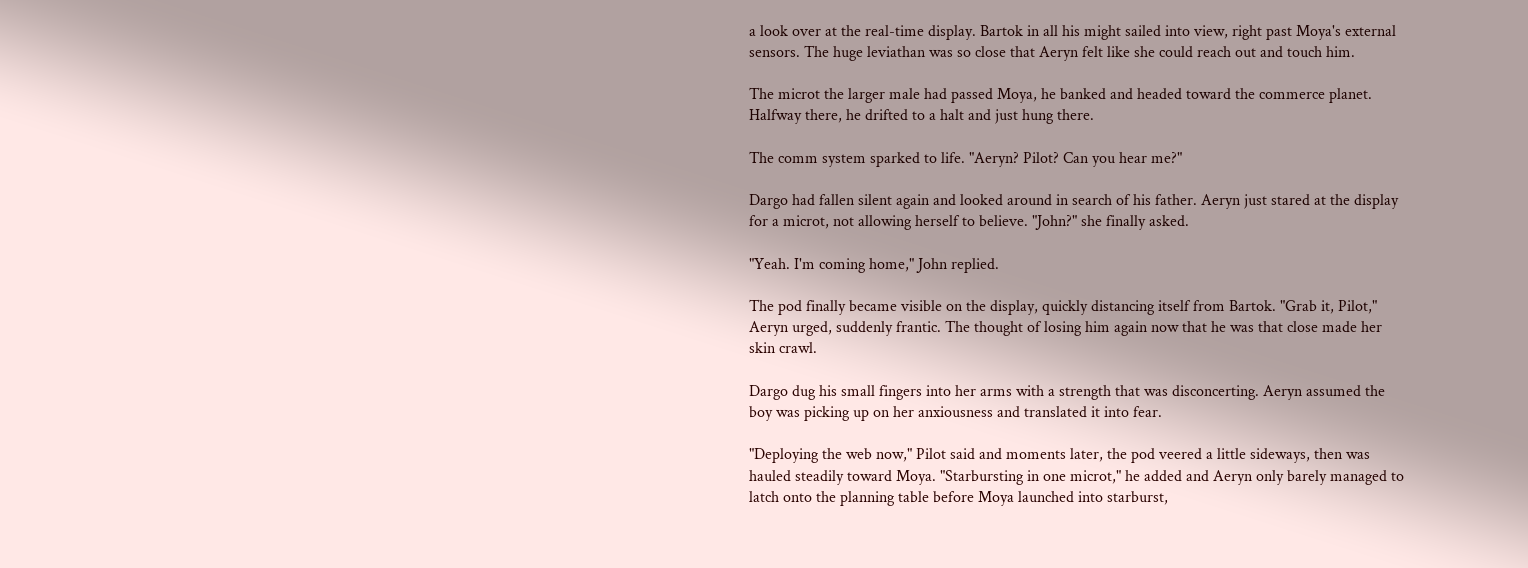a look over at the real-time display. Bartok in all his might sailed into view, right past Moya's external sensors. The huge leviathan was so close that Aeryn felt like she could reach out and touch him.

The microt the larger male had passed Moya, he banked and headed toward the commerce planet. Halfway there, he drifted to a halt and just hung there.

The comm system sparked to life. "Aeryn? Pilot? Can you hear me?"

Dargo had fallen silent again and looked around in search of his father. Aeryn just stared at the display for a microt, not allowing herself to believe. "John?" she finally asked.

"Yeah. I'm coming home," John replied.

The pod finally became visible on the display, quickly distancing itself from Bartok. "Grab it, Pilot," Aeryn urged, suddenly frantic. The thought of losing him again now that he was that close made her skin crawl.

Dargo dug his small fingers into her arms with a strength that was disconcerting. Aeryn assumed the boy was picking up on her anxiousness and translated it into fear.

"Deploying the web now," Pilot said and moments later, the pod veered a little sideways, then was hauled steadily toward Moya. "Starbursting in one microt," he added and Aeryn only barely managed to latch onto the planning table before Moya launched into starburst,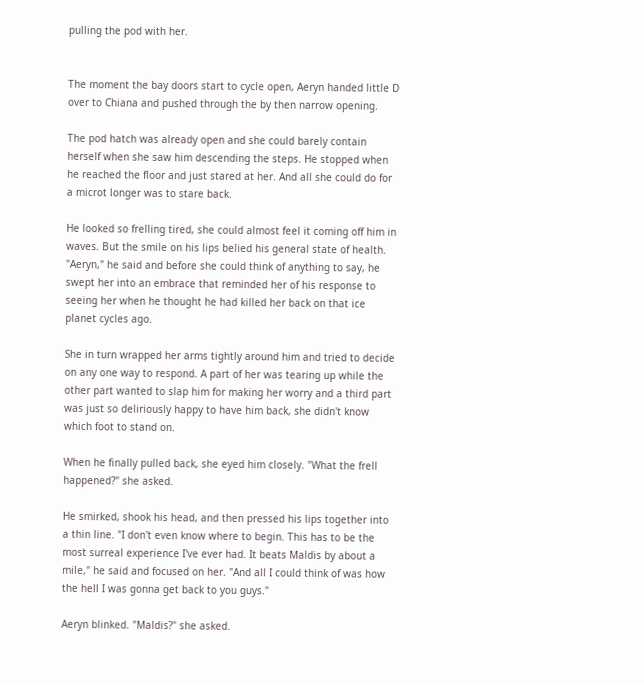pulling the pod with her.


The moment the bay doors start to cycle open, Aeryn handed little D over to Chiana and pushed through the by then narrow opening.

The pod hatch was already open and she could barely contain herself when she saw him descending the steps. He stopped when he reached the floor and just stared at her. And all she could do for a microt longer was to stare back.

He looked so frelling tired, she could almost feel it coming off him in waves. But the smile on his lips belied his general state of health. "Aeryn," he said and before she could think of anything to say, he swept her into an embrace that reminded her of his response to seeing her when he thought he had killed her back on that ice planet cycles ago.

She in turn wrapped her arms tightly around him and tried to decide on any one way to respond. A part of her was tearing up while the other part wanted to slap him for making her worry and a third part was just so deliriously happy to have him back, she didn't know which foot to stand on.

When he finally pulled back, she eyed him closely. "What the frell happened?" she asked.

He smirked, shook his head, and then pressed his lips together into a thin line. "I don't even know where to begin. This has to be the most surreal experience I've ever had. It beats Maldis by about a mile," he said and focused on her. "And all I could think of was how the hell I was gonna get back to you guys."

Aeryn blinked. "Maldis?" she asked.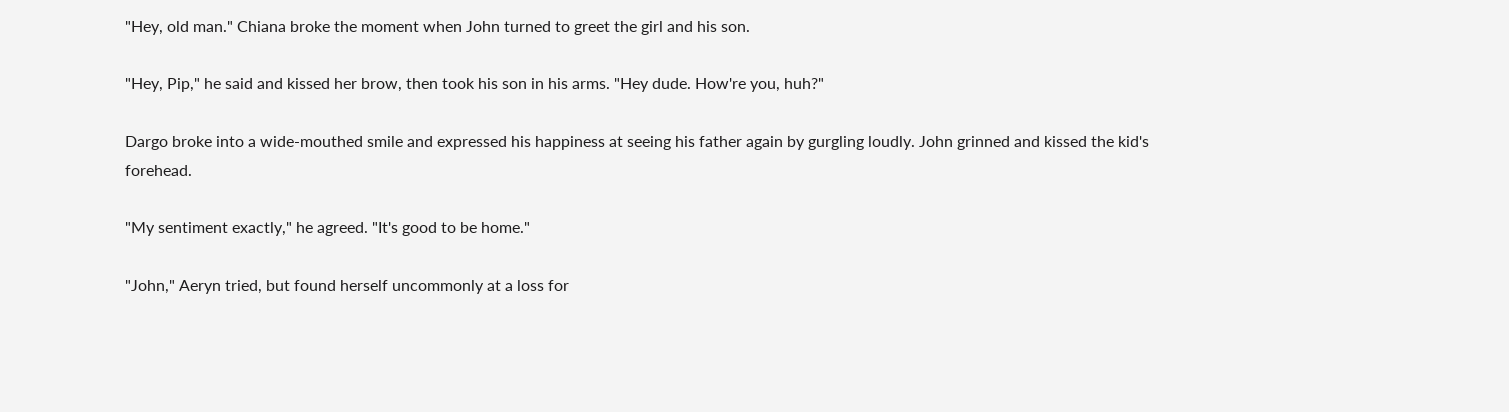"Hey, old man." Chiana broke the moment when John turned to greet the girl and his son.

"Hey, Pip," he said and kissed her brow, then took his son in his arms. "Hey dude. How're you, huh?"

Dargo broke into a wide-mouthed smile and expressed his happiness at seeing his father again by gurgling loudly. John grinned and kissed the kid's forehead.

"My sentiment exactly," he agreed. "It's good to be home."

"John," Aeryn tried, but found herself uncommonly at a loss for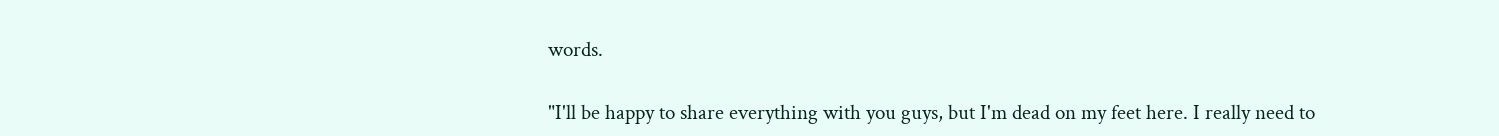words.

"I'll be happy to share everything with you guys, but I'm dead on my feet here. I really need to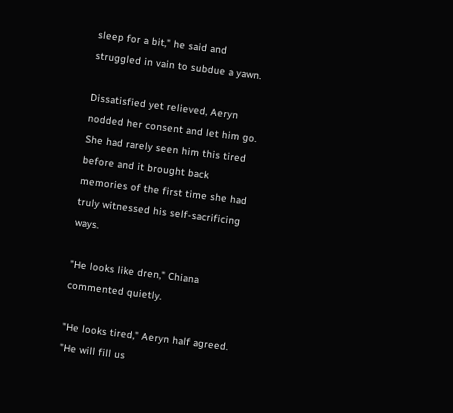sleep for a bit," he said and struggled in vain to subdue a yawn.

Dissatisfied yet relieved, Aeryn nodded her consent and let him go. She had rarely seen him this tired before and it brought back memories of the first time she had truly witnessed his self-sacrificing ways.

"He looks like dren," Chiana commented quietly.

"He looks tired," Aeryn half agreed. "He will fill us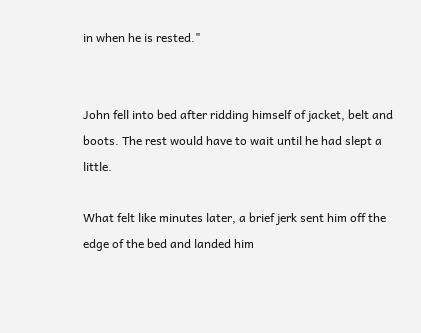in when he is rested."


John fell into bed after ridding himself of jacket, belt and boots. The rest would have to wait until he had slept a little.

What felt like minutes later, a brief jerk sent him off the edge of the bed and landed him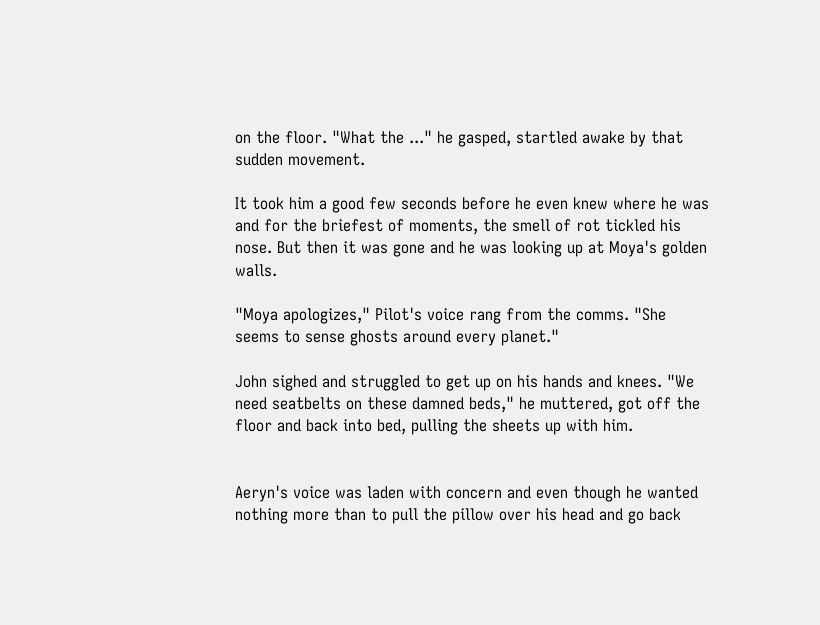on the floor. "What the ..." he gasped, startled awake by that sudden movement.

It took him a good few seconds before he even knew where he was and for the briefest of moments, the smell of rot tickled his nose. But then it was gone and he was looking up at Moya's golden walls.

"Moya apologizes," Pilot's voice rang from the comms. "She seems to sense ghosts around every planet."

John sighed and struggled to get up on his hands and knees. "We need seatbelts on these damned beds," he muttered, got off the floor and back into bed, pulling the sheets up with him.


Aeryn's voice was laden with concern and even though he wanted nothing more than to pull the pillow over his head and go back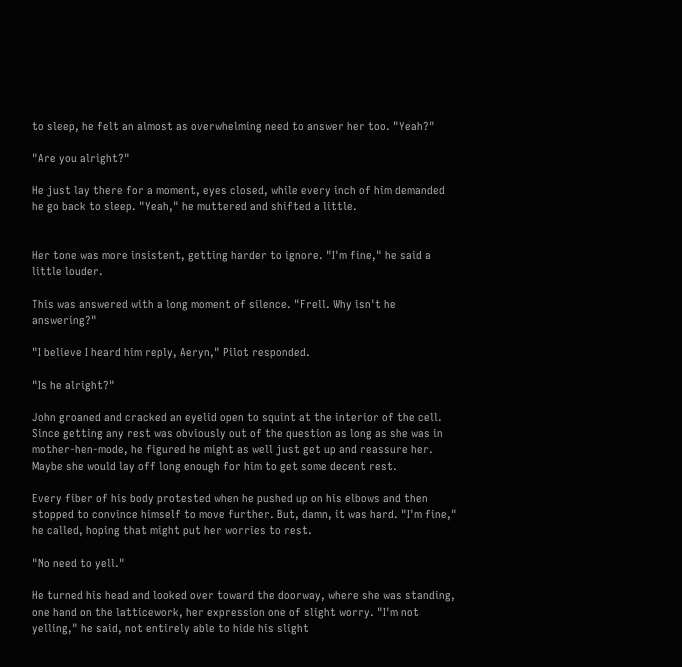to sleep, he felt an almost as overwhelming need to answer her too. "Yeah?"

"Are you alright?"

He just lay there for a moment, eyes closed, while every inch of him demanded he go back to sleep. "Yeah," he muttered and shifted a little.


Her tone was more insistent, getting harder to ignore. "I'm fine," he said a little louder.

This was answered with a long moment of silence. "Frell. Why isn't he answering?"

"I believe I heard him reply, Aeryn," Pilot responded.

"Is he alright?"

John groaned and cracked an eyelid open to squint at the interior of the cell. Since getting any rest was obviously out of the question as long as she was in mother-hen-mode, he figured he might as well just get up and reassure her. Maybe she would lay off long enough for him to get some decent rest.

Every fiber of his body protested when he pushed up on his elbows and then stopped to convince himself to move further. But, damn, it was hard. "I'm fine," he called, hoping that might put her worries to rest.

"No need to yell."

He turned his head and looked over toward the doorway, where she was standing, one hand on the latticework, her expression one of slight worry. "I'm not yelling," he said, not entirely able to hide his slight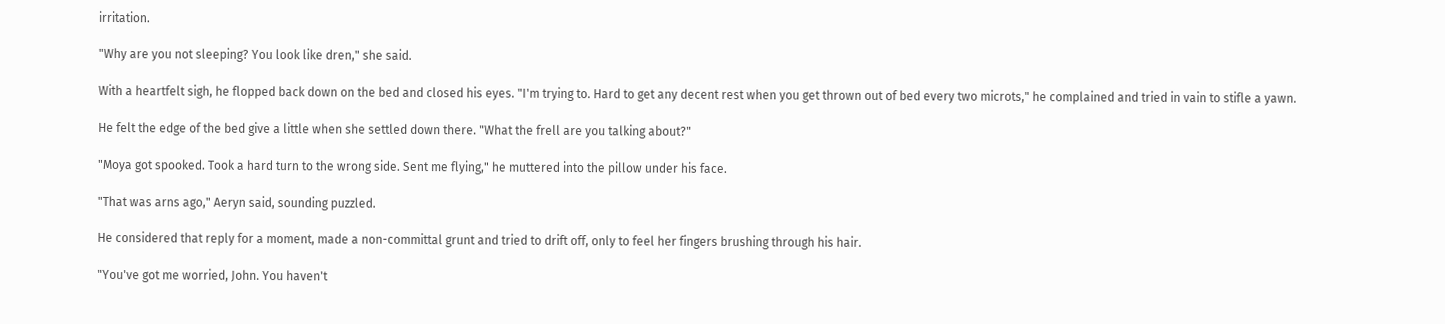irritation.

"Why are you not sleeping? You look like dren," she said.

With a heartfelt sigh, he flopped back down on the bed and closed his eyes. "I'm trying to. Hard to get any decent rest when you get thrown out of bed every two microts," he complained and tried in vain to stifle a yawn.

He felt the edge of the bed give a little when she settled down there. "What the frell are you talking about?"

"Moya got spooked. Took a hard turn to the wrong side. Sent me flying," he muttered into the pillow under his face.

"That was arns ago," Aeryn said, sounding puzzled.

He considered that reply for a moment, made a non-committal grunt and tried to drift off, only to feel her fingers brushing through his hair.

"You've got me worried, John. You haven't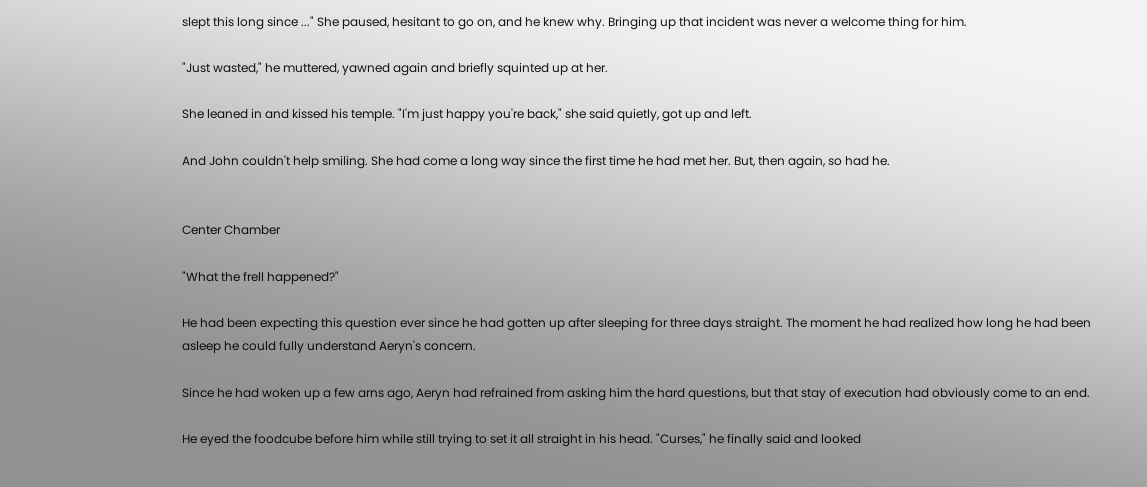slept this long since ..." She paused, hesitant to go on, and he knew why. Bringing up that incident was never a welcome thing for him.

"Just wasted," he muttered, yawned again and briefly squinted up at her.

She leaned in and kissed his temple. "I'm just happy you're back," she said quietly, got up and left.

And John couldn't help smiling. She had come a long way since the first time he had met her. But, then again, so had he.


Center Chamber

"What the frell happened?"

He had been expecting this question ever since he had gotten up after sleeping for three days straight. The moment he had realized how long he had been asleep he could fully understand Aeryn's concern.

Since he had woken up a few arns ago, Aeryn had refrained from asking him the hard questions, but that stay of execution had obviously come to an end.

He eyed the foodcube before him while still trying to set it all straight in his head. "Curses," he finally said and looked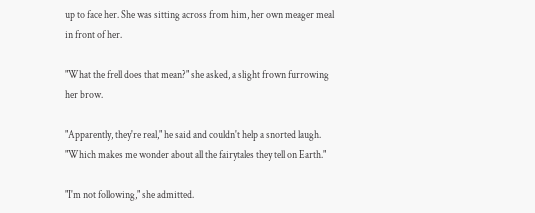up to face her. She was sitting across from him, her own meager meal in front of her.

"What the frell does that mean?" she asked, a slight frown furrowing her brow.

"Apparently, they're real," he said and couldn't help a snorted laugh. "Which makes me wonder about all the fairytales they tell on Earth."

"I'm not following," she admitted.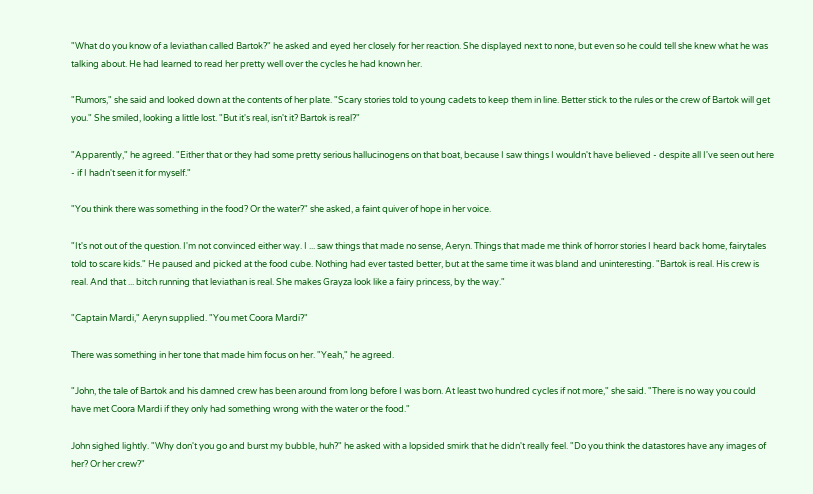"What do you know of a leviathan called Bartok?" he asked and eyed her closely for her reaction. She displayed next to none, but even so he could tell she knew what he was talking about. He had learned to read her pretty well over the cycles he had known her.

"Rumors," she said and looked down at the contents of her plate. "Scary stories told to young cadets to keep them in line. Better stick to the rules or the crew of Bartok will get you." She smiled, looking a little lost. "But it's real, isn't it? Bartok is real?"

"Apparently," he agreed. "Either that or they had some pretty serious hallucinogens on that boat, because I saw things I wouldn't have believed - despite all I've seen out here - if I hadn't seen it for myself."

"You think there was something in the food? Or the water?" she asked, a faint quiver of hope in her voice.

"It's not out of the question. I'm not convinced either way. I ... saw things that made no sense, Aeryn. Things that made me think of horror stories I heard back home, fairytales told to scare kids." He paused and picked at the food cube. Nothing had ever tasted better, but at the same time it was bland and uninteresting. "Bartok is real. His crew is real. And that ... bitch running that leviathan is real. She makes Grayza look like a fairy princess, by the way."

"Captain Mardi," Aeryn supplied. "You met Coora Mardi?"

There was something in her tone that made him focus on her. "Yeah," he agreed.

"John, the tale of Bartok and his damned crew has been around from long before I was born. At least two hundred cycles if not more," she said. "There is no way you could have met Coora Mardi if they only had something wrong with the water or the food."

John sighed lightly. "Why don't you go and burst my bubble, huh?" he asked with a lopsided smirk that he didn't really feel. "Do you think the datastores have any images of her? Or her crew?"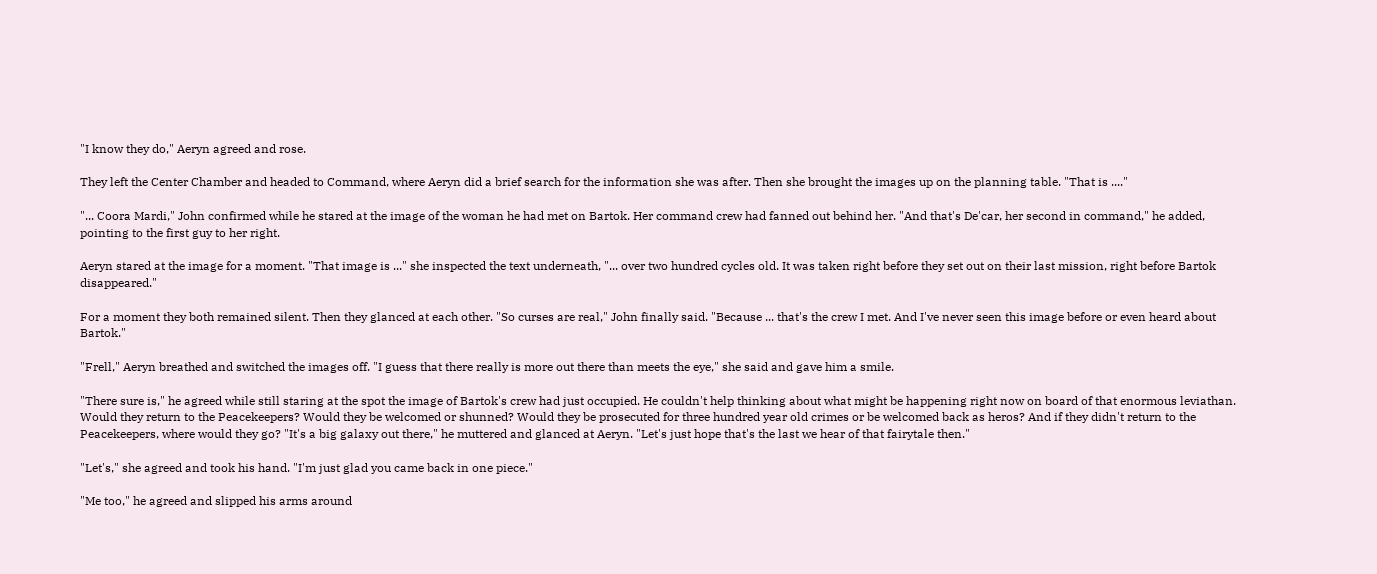"I know they do," Aeryn agreed and rose.

They left the Center Chamber and headed to Command, where Aeryn did a brief search for the information she was after. Then she brought the images up on the planning table. "That is ...."

"... Coora Mardi," John confirmed while he stared at the image of the woman he had met on Bartok. Her command crew had fanned out behind her. "And that's De'car, her second in command," he added, pointing to the first guy to her right.

Aeryn stared at the image for a moment. "That image is ..." she inspected the text underneath, "... over two hundred cycles old. It was taken right before they set out on their last mission, right before Bartok disappeared."

For a moment they both remained silent. Then they glanced at each other. "So curses are real," John finally said. "Because ... that's the crew I met. And I've never seen this image before or even heard about Bartok."

"Frell," Aeryn breathed and switched the images off. "I guess that there really is more out there than meets the eye," she said and gave him a smile.

"There sure is," he agreed while still staring at the spot the image of Bartok's crew had just occupied. He couldn't help thinking about what might be happening right now on board of that enormous leviathan. Would they return to the Peacekeepers? Would they be welcomed or shunned? Would they be prosecuted for three hundred year old crimes or be welcomed back as heros? And if they didn't return to the Peacekeepers, where would they go? "It's a big galaxy out there," he muttered and glanced at Aeryn. "Let's just hope that's the last we hear of that fairytale then."

"Let's," she agreed and took his hand. "I'm just glad you came back in one piece."

"Me too," he agreed and slipped his arms around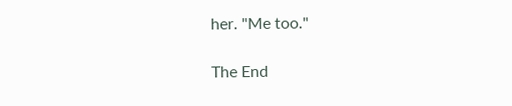her. "Me too."

The End